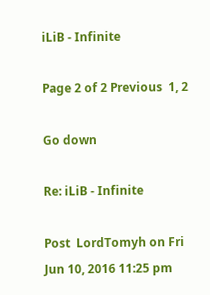iLiB - Infinite

Page 2 of 2 Previous  1, 2

Go down

Re: iLiB - Infinite

Post  LordTomyh on Fri Jun 10, 2016 11:25 pm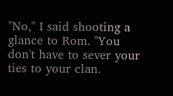"No," I said shooting a glance to Rom. "You don't have to sever your ties to your clan.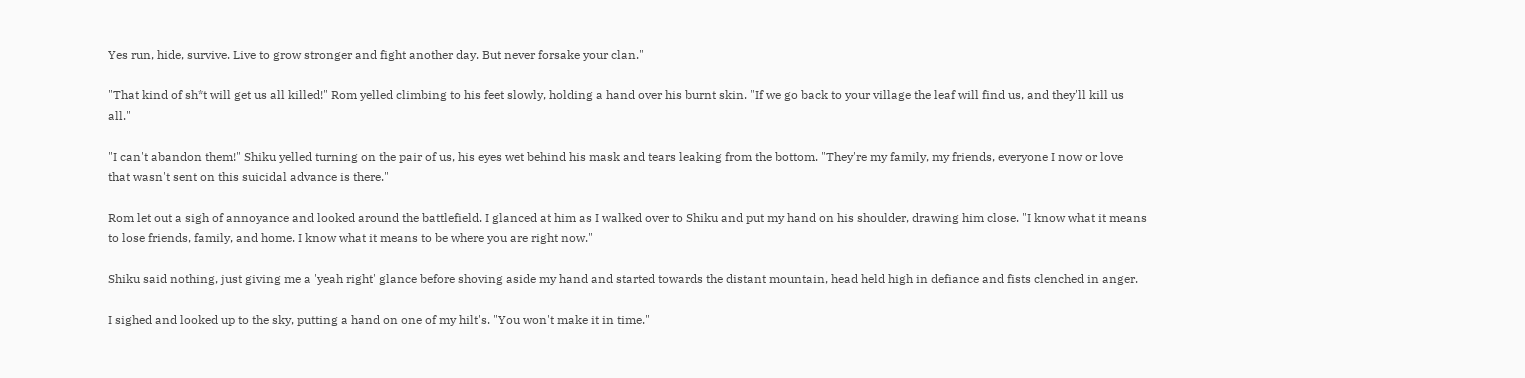Yes run, hide, survive. Live to grow stronger and fight another day. But never forsake your clan."

"That kind of sh*t will get us all killed!" Rom yelled climbing to his feet slowly, holding a hand over his burnt skin. "If we go back to your village the leaf will find us, and they'll kill us all."

"I can't abandon them!" Shiku yelled turning on the pair of us, his eyes wet behind his mask and tears leaking from the bottom. "They're my family, my friends, everyone I now or love that wasn't sent on this suicidal advance is there."

Rom let out a sigh of annoyance and looked around the battlefield. I glanced at him as I walked over to Shiku and put my hand on his shoulder, drawing him close. "I know what it means to lose friends, family, and home. I know what it means to be where you are right now."

Shiku said nothing, just giving me a 'yeah right' glance before shoving aside my hand and started towards the distant mountain, head held high in defiance and fists clenched in anger.

I sighed and looked up to the sky, putting a hand on one of my hilt's. "You won't make it in time."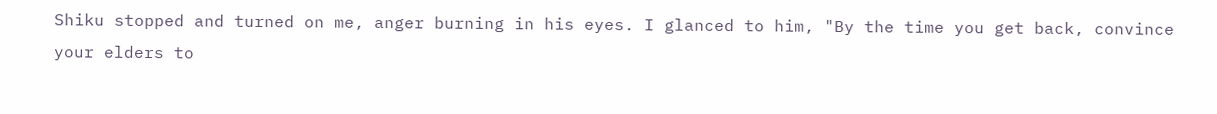Shiku stopped and turned on me, anger burning in his eyes. I glanced to him, "By the time you get back, convince your elders to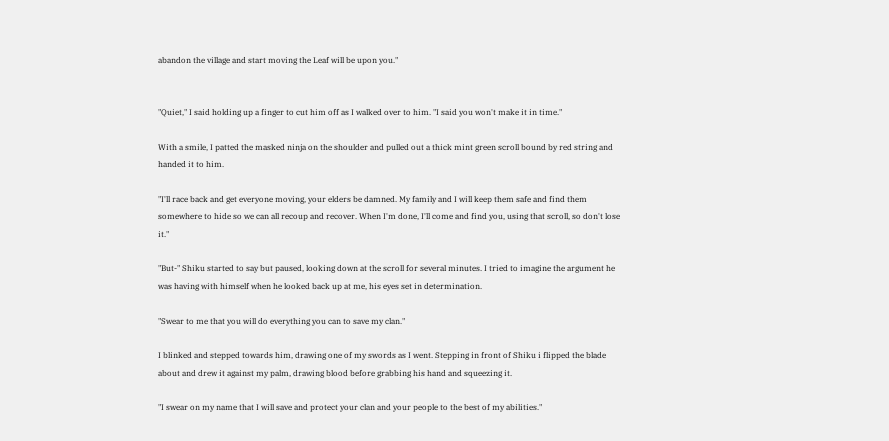abandon the village and start moving the Leaf will be upon you."


"Quiet," I said holding up a finger to cut him off as I walked over to him. "I said you won't make it in time."

With a smile, I patted the masked ninja on the shoulder and pulled out a thick mint green scroll bound by red string and handed it to him.

"I'll race back and get everyone moving, your elders be damned. My family and I will keep them safe and find them somewhere to hide so we can all recoup and recover. When I'm done, I'll come and find you, using that scroll, so don't lose it."

"But-" Shiku started to say but paused, looking down at the scroll for several minutes. I tried to imagine the argument he was having with himself when he looked back up at me, his eyes set in determination.

"Swear to me that you will do everything you can to save my clan."

I blinked and stepped towards him, drawing one of my swords as I went. Stepping in front of Shiku i flipped the blade about and drew it against my palm, drawing blood before grabbing his hand and squeezing it.

"I swear on my name that I will save and protect your clan and your people to the best of my abilities."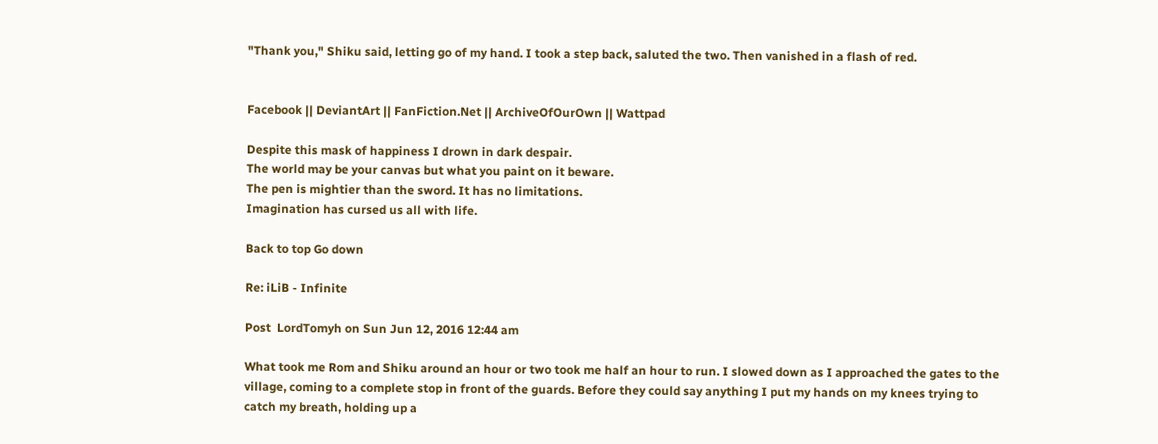"Thank you," Shiku said, letting go of my hand. I took a step back, saluted the two. Then vanished in a flash of red.


Facebook || DeviantArt || FanFiction.Net || ArchiveOfOurOwn || Wattpad

Despite this mask of happiness I drown in dark despair.
The world may be your canvas but what you paint on it beware.
The pen is mightier than the sword. It has no limitations.
Imagination has cursed us all with life.

Back to top Go down

Re: iLiB - Infinite

Post  LordTomyh on Sun Jun 12, 2016 12:44 am

What took me Rom and Shiku around an hour or two took me half an hour to run. I slowed down as I approached the gates to the village, coming to a complete stop in front of the guards. Before they could say anything I put my hands on my knees trying to catch my breath, holding up a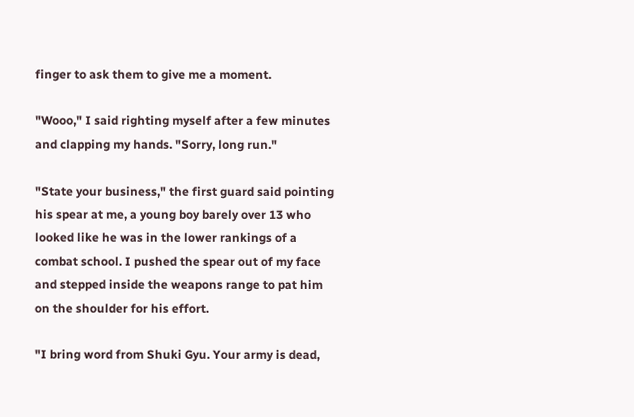finger to ask them to give me a moment.

"Wooo," I said righting myself after a few minutes and clapping my hands. "Sorry, long run."

"State your business," the first guard said pointing his spear at me, a young boy barely over 13 who looked like he was in the lower rankings of a combat school. I pushed the spear out of my face and stepped inside the weapons range to pat him on the shoulder for his effort.

"I bring word from Shuki Gyu. Your army is dead,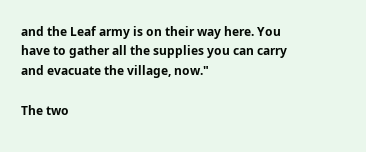and the Leaf army is on their way here. You have to gather all the supplies you can carry and evacuate the village, now."

The two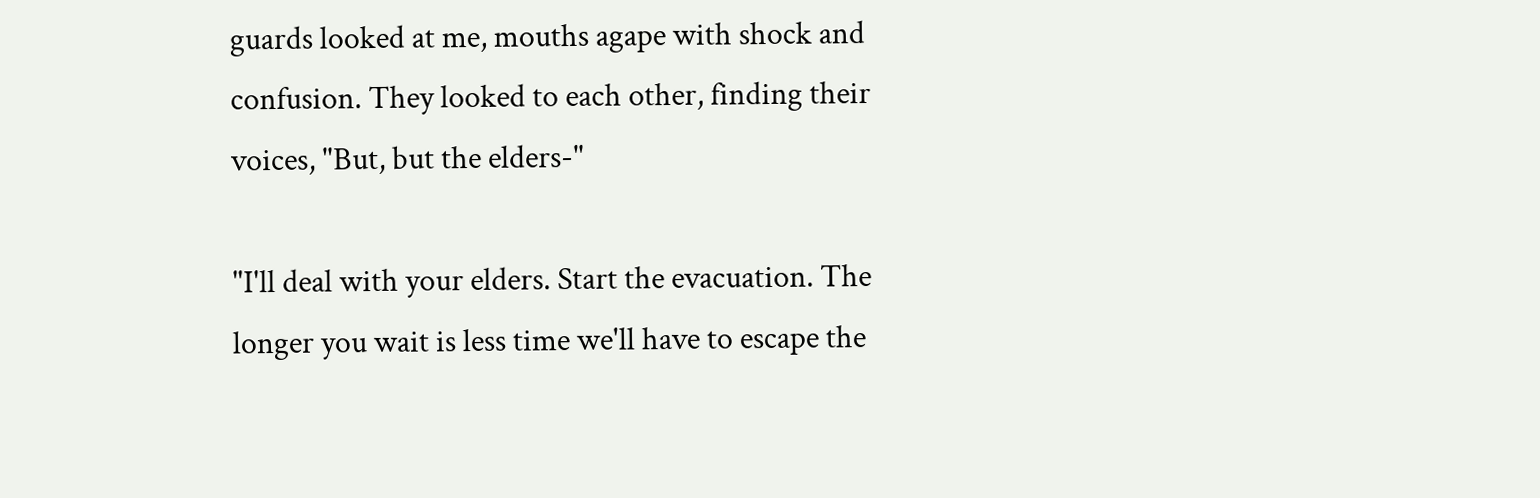guards looked at me, mouths agape with shock and confusion. They looked to each other, finding their voices, "But, but the elders-"

"I'll deal with your elders. Start the evacuation. The longer you wait is less time we'll have to escape the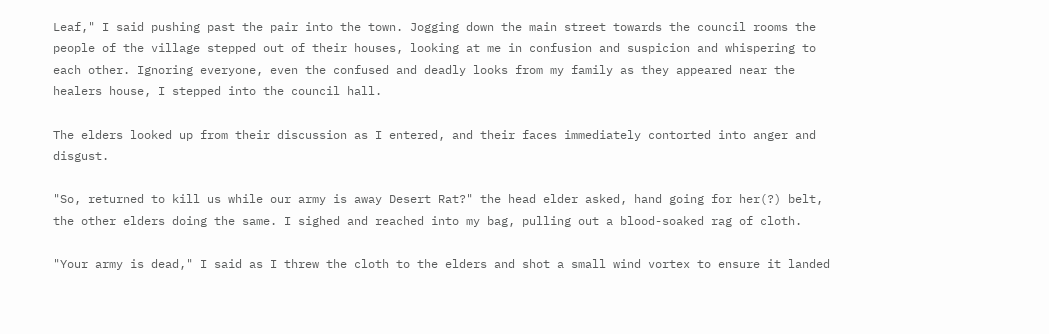Leaf," I said pushing past the pair into the town. Jogging down the main street towards the council rooms the people of the village stepped out of their houses, looking at me in confusion and suspicion and whispering to each other. Ignoring everyone, even the confused and deadly looks from my family as they appeared near the healers house, I stepped into the council hall.

The elders looked up from their discussion as I entered, and their faces immediately contorted into anger and disgust.

"So, returned to kill us while our army is away Desert Rat?" the head elder asked, hand going for her(?) belt, the other elders doing the same. I sighed and reached into my bag, pulling out a blood-soaked rag of cloth.

"Your army is dead," I said as I threw the cloth to the elders and shot a small wind vortex to ensure it landed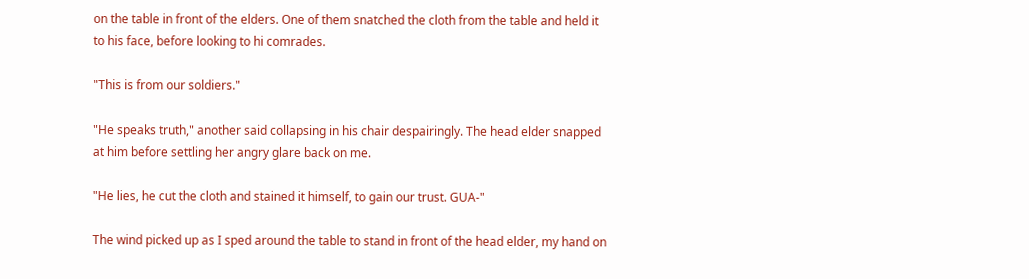on the table in front of the elders. One of them snatched the cloth from the table and held it to his face, before looking to hi comrades.

"This is from our soldiers."

"He speaks truth," another said collapsing in his chair despairingly. The head elder snapped at him before settling her angry glare back on me.

"He lies, he cut the cloth and stained it himself, to gain our trust. GUA-"

The wind picked up as I sped around the table to stand in front of the head elder, my hand on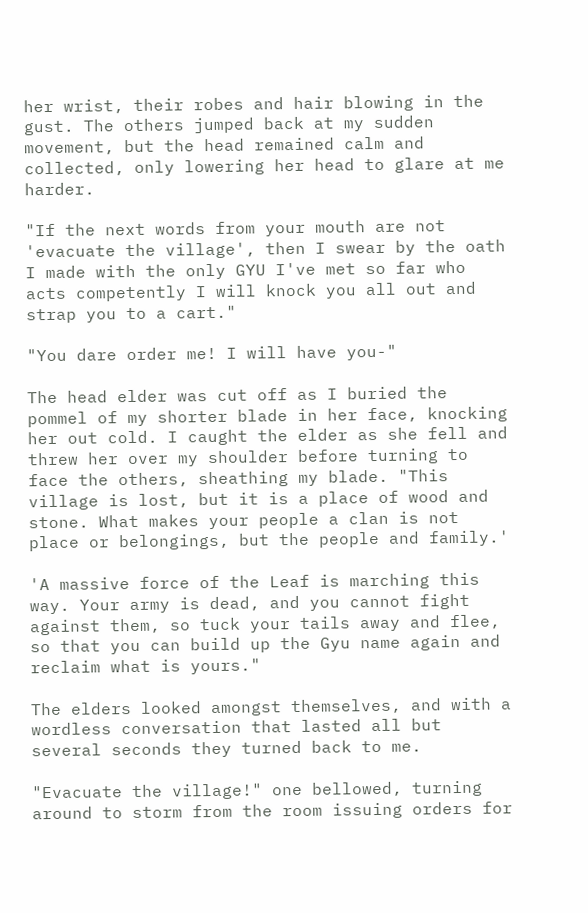her wrist, their robes and hair blowing in the gust. The others jumped back at my sudden movement, but the head remained calm and collected, only lowering her head to glare at me harder.

"If the next words from your mouth are not 'evacuate the village', then I swear by the oath I made with the only GYU I've met so far who acts competently I will knock you all out and strap you to a cart."

"You dare order me! I will have you-"

The head elder was cut off as I buried the pommel of my shorter blade in her face, knocking her out cold. I caught the elder as she fell and threw her over my shoulder before turning to face the others, sheathing my blade. "This village is lost, but it is a place of wood and stone. What makes your people a clan is not place or belongings, but the people and family.'

'A massive force of the Leaf is marching this way. Your army is dead, and you cannot fight against them, so tuck your tails away and flee, so that you can build up the Gyu name again and reclaim what is yours."

The elders looked amongst themselves, and with a wordless conversation that lasted all but several seconds they turned back to me.

"Evacuate the village!" one bellowed, turning around to storm from the room issuing orders for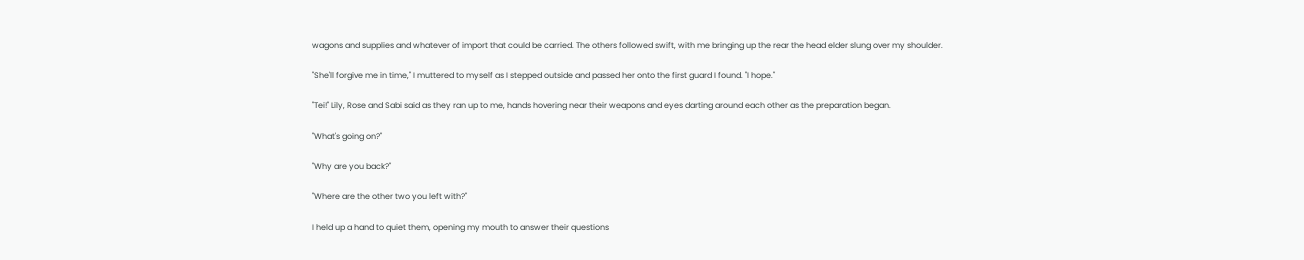wagons and supplies and whatever of import that could be carried. The others followed swift, with me bringing up the rear the head elder slung over my shoulder.

"She'll forgive me in time," I muttered to myself as I stepped outside and passed her onto the first guard I found. "I hope."

"Tei!" Lily, Rose and Sabi said as they ran up to me, hands hovering near their weapons and eyes darting around each other as the preparation began.

"What's going on?"

"Why are you back?"

"Where are the other two you left with?"

I held up a hand to quiet them, opening my mouth to answer their questions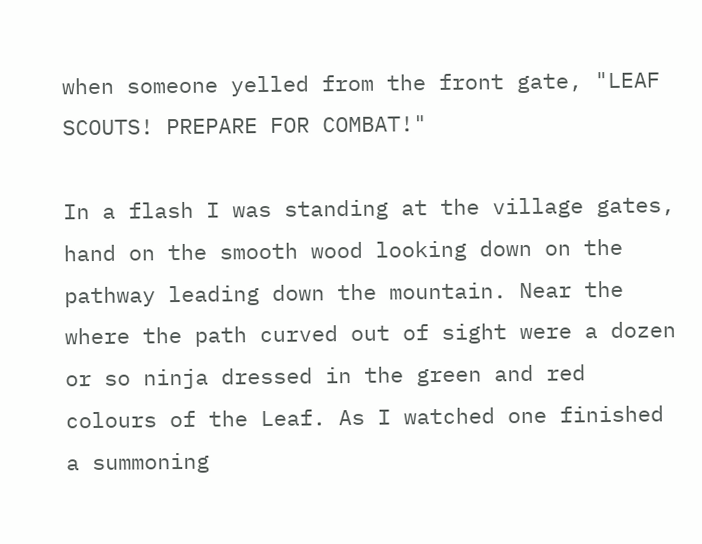when someone yelled from the front gate, "LEAF SCOUTS! PREPARE FOR COMBAT!"

In a flash I was standing at the village gates, hand on the smooth wood looking down on the pathway leading down the mountain. Near the where the path curved out of sight were a dozen or so ninja dressed in the green and red colours of the Leaf. As I watched one finished a summoning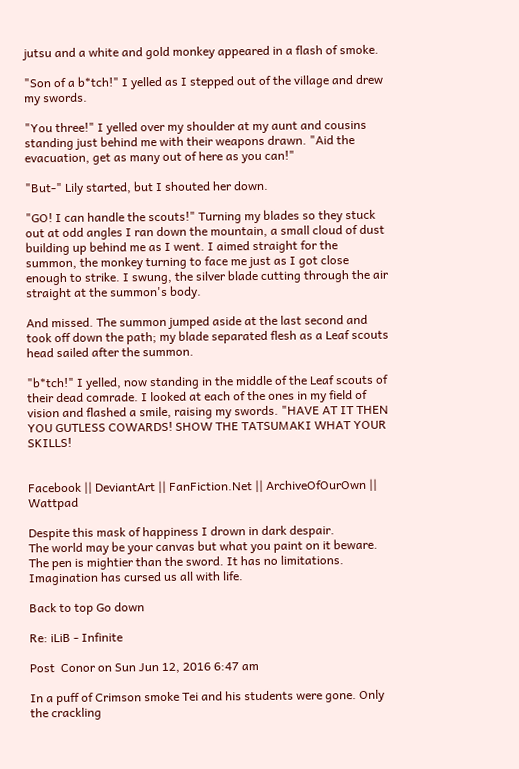jutsu and a white and gold monkey appeared in a flash of smoke.

"Son of a b*tch!" I yelled as I stepped out of the village and drew my swords.

"You three!" I yelled over my shoulder at my aunt and cousins standing just behind me with their weapons drawn. "Aid the evacuation, get as many out of here as you can!"

"But-" Lily started, but I shouted her down.

"GO! I can handle the scouts!" Turning my blades so they stuck out at odd angles I ran down the mountain, a small cloud of dust building up behind me as I went. I aimed straight for the summon, the monkey turning to face me just as I got close enough to strike. I swung, the silver blade cutting through the air straight at the summon's body.

And missed. The summon jumped aside at the last second and took off down the path; my blade separated flesh as a Leaf scouts head sailed after the summon.

"b*tch!" I yelled, now standing in the middle of the Leaf scouts of their dead comrade. I looked at each of the ones in my field of vision and flashed a smile, raising my swords. "HAVE AT IT THEN YOU GUTLESS COWARDS! SHOW THE TATSUMAKI WHAT YOUR SKILLS!


Facebook || DeviantArt || FanFiction.Net || ArchiveOfOurOwn || Wattpad

Despite this mask of happiness I drown in dark despair.
The world may be your canvas but what you paint on it beware.
The pen is mightier than the sword. It has no limitations.
Imagination has cursed us all with life.

Back to top Go down

Re: iLiB - Infinite

Post  Conor on Sun Jun 12, 2016 6:47 am

In a puff of Crimson smoke Tei and his students were gone. Only the crackling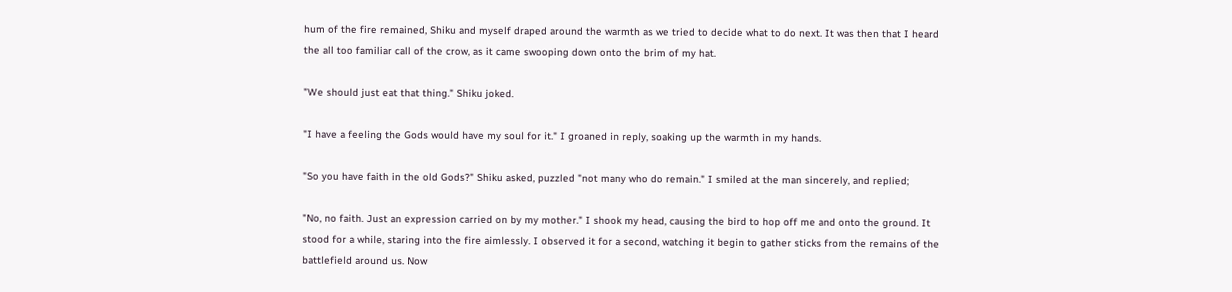hum of the fire remained, Shiku and myself draped around the warmth as we tried to decide what to do next. It was then that I heard the all too familiar call of the crow, as it came swooping down onto the brim of my hat.

"We should just eat that thing." Shiku joked.

"I have a feeling the Gods would have my soul for it." I groaned in reply, soaking up the warmth in my hands.

"So you have faith in the old Gods?" Shiku asked, puzzled "not many who do remain." I smiled at the man sincerely, and replied;

"No, no faith. Just an expression carried on by my mother." I shook my head, causing the bird to hop off me and onto the ground. It stood for a while, staring into the fire aimlessly. I observed it for a second, watching it begin to gather sticks from the remains of the battlefield around us. Now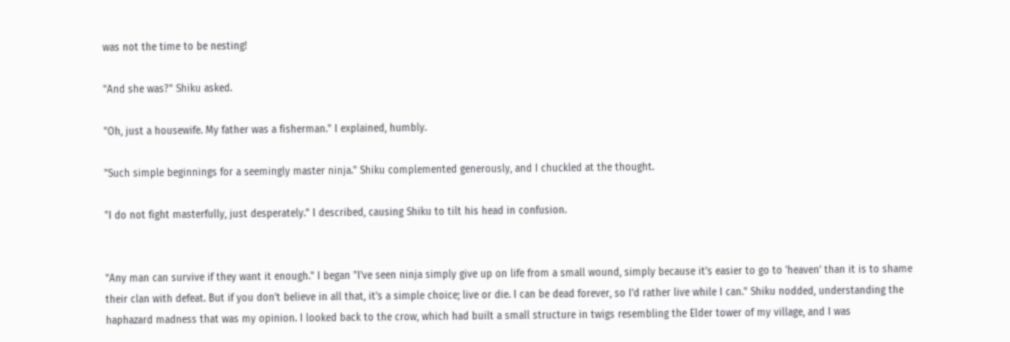was not the time to be nesting!

"And she was?" Shiku asked.

"Oh, just a housewife. My father was a fisherman." I explained, humbly.

"Such simple beginnings for a seemingly master ninja." Shiku complemented generously, and I chuckled at the thought.

"I do not fight masterfully, just desperately." I described, causing Shiku to tilt his head in confusion.


"Any man can survive if they want it enough." I began "I've seen ninja simply give up on life from a small wound, simply because it's easier to go to 'heaven' than it is to shame their clan with defeat. But if you don't believe in all that, it's a simple choice; live or die. I can be dead forever, so I'd rather live while I can." Shiku nodded, understanding the haphazard madness that was my opinion. I looked back to the crow, which had built a small structure in twigs resembling the Elder tower of my village, and I was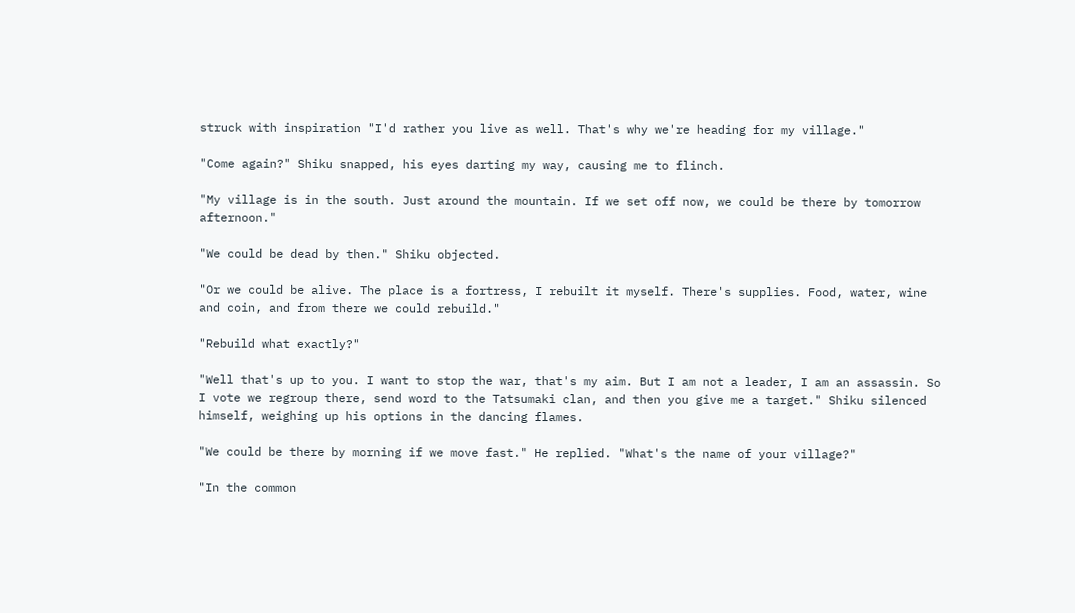struck with inspiration "I'd rather you live as well. That's why we're heading for my village."

"Come again?" Shiku snapped, his eyes darting my way, causing me to flinch.

"My village is in the south. Just around the mountain. If we set off now, we could be there by tomorrow afternoon."

"We could be dead by then." Shiku objected.

"Or we could be alive. The place is a fortress, I rebuilt it myself. There's supplies. Food, water, wine and coin, and from there we could rebuild."

"Rebuild what exactly?"

"Well that's up to you. I want to stop the war, that's my aim. But I am not a leader, I am an assassin. So I vote we regroup there, send word to the Tatsumaki clan, and then you give me a target." Shiku silenced himself, weighing up his options in the dancing flames.

"We could be there by morning if we move fast." He replied. "What's the name of your village?"

"In the common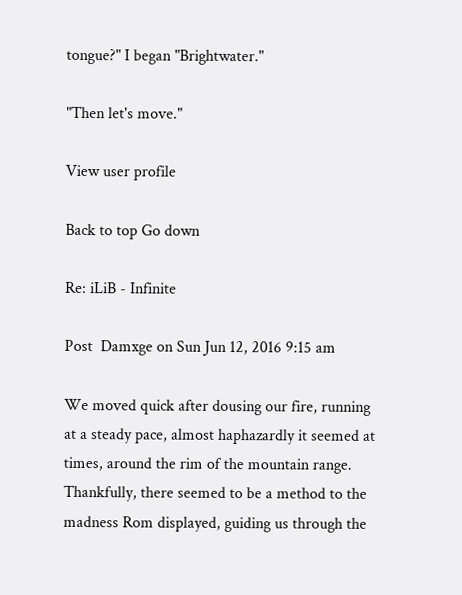tongue?" I began "Brightwater."

"Then let's move."

View user profile

Back to top Go down

Re: iLiB - Infinite

Post  Damxge on Sun Jun 12, 2016 9:15 am

We moved quick after dousing our fire, running at a steady pace, almost haphazardly it seemed at times, around the rim of the mountain range. Thankfully, there seemed to be a method to the madness Rom displayed, guiding us through the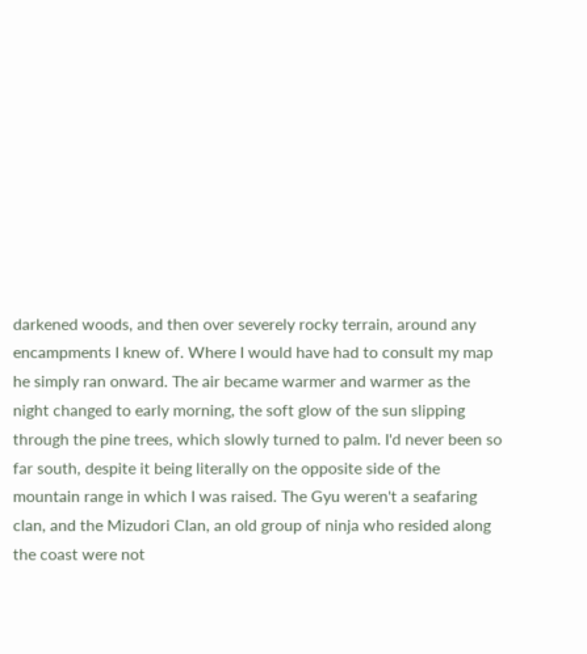darkened woods, and then over severely rocky terrain, around any encampments I knew of. Where I would have had to consult my map he simply ran onward. The air became warmer and warmer as the night changed to early morning, the soft glow of the sun slipping through the pine trees, which slowly turned to palm. I'd never been so far south, despite it being literally on the opposite side of the mountain range in which I was raised. The Gyu weren't a seafaring clan, and the Mizudori Clan, an old group of ninja who resided along the coast were not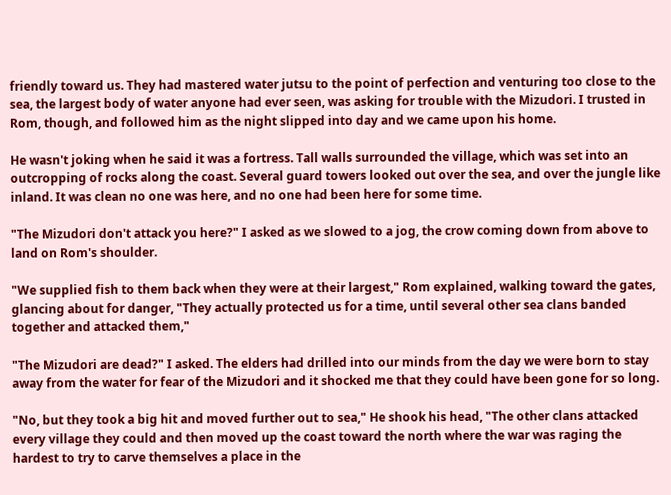friendly toward us. They had mastered water jutsu to the point of perfection and venturing too close to the sea, the largest body of water anyone had ever seen, was asking for trouble with the Mizudori. I trusted in Rom, though, and followed him as the night slipped into day and we came upon his home.

He wasn't joking when he said it was a fortress. Tall walls surrounded the village, which was set into an outcropping of rocks along the coast. Several guard towers looked out over the sea, and over the jungle like inland. It was clean no one was here, and no one had been here for some time.

"The Mizudori don't attack you here?" I asked as we slowed to a jog, the crow coming down from above to land on Rom's shoulder.

"We supplied fish to them back when they were at their largest," Rom explained, walking toward the gates, glancing about for danger, "They actually protected us for a time, until several other sea clans banded together and attacked them,"

"The Mizudori are dead?" I asked. The elders had drilled into our minds from the day we were born to stay away from the water for fear of the Mizudori and it shocked me that they could have been gone for so long.

"No, but they took a big hit and moved further out to sea," He shook his head, "The other clans attacked every village they could and then moved up the coast toward the north where the war was raging the hardest to try to carve themselves a place in the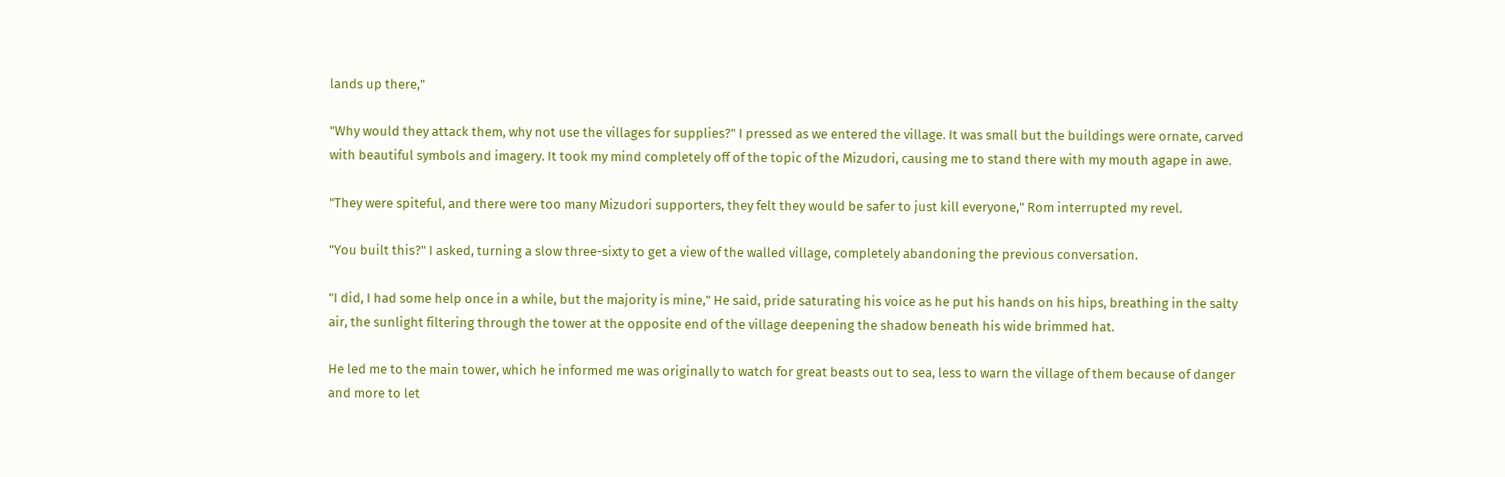lands up there,"

"Why would they attack them, why not use the villages for supplies?" I pressed as we entered the village. It was small but the buildings were ornate, carved with beautiful symbols and imagery. It took my mind completely off of the topic of the Mizudori, causing me to stand there with my mouth agape in awe.

"They were spiteful, and there were too many Mizudori supporters, they felt they would be safer to just kill everyone," Rom interrupted my revel.

"You built this?" I asked, turning a slow three-sixty to get a view of the walled village, completely abandoning the previous conversation.

"I did, I had some help once in a while, but the majority is mine," He said, pride saturating his voice as he put his hands on his hips, breathing in the salty air, the sunlight filtering through the tower at the opposite end of the village deepening the shadow beneath his wide brimmed hat.

He led me to the main tower, which he informed me was originally to watch for great beasts out to sea, less to warn the village of them because of danger and more to let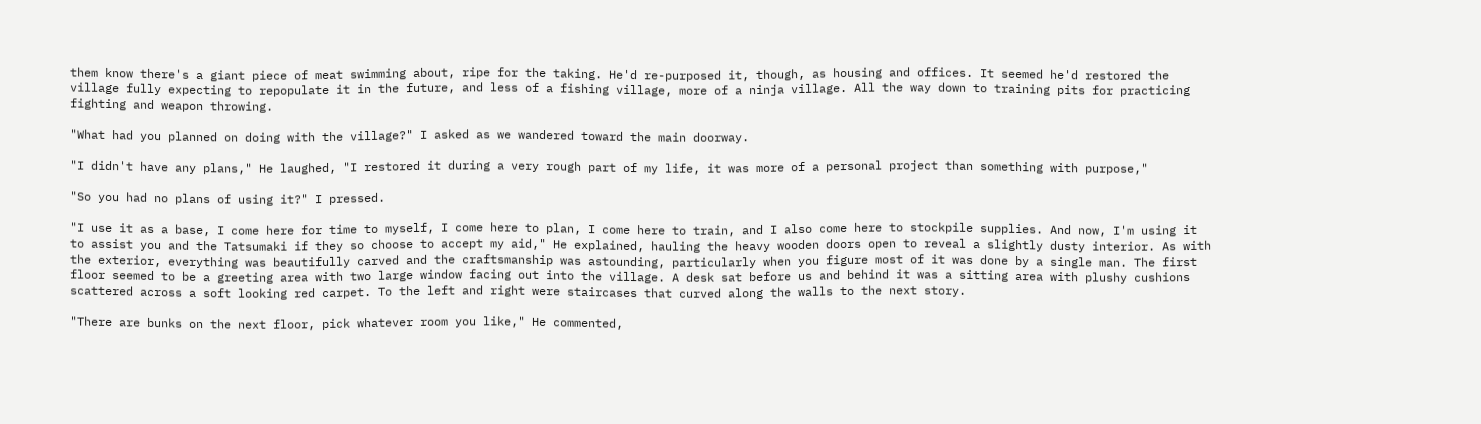them know there's a giant piece of meat swimming about, ripe for the taking. He'd re-purposed it, though, as housing and offices. It seemed he'd restored the village fully expecting to repopulate it in the future, and less of a fishing village, more of a ninja village. All the way down to training pits for practicing fighting and weapon throwing.

"What had you planned on doing with the village?" I asked as we wandered toward the main doorway.

"I didn't have any plans," He laughed, "I restored it during a very rough part of my life, it was more of a personal project than something with purpose,"

"So you had no plans of using it?" I pressed.

"I use it as a base, I come here for time to myself, I come here to plan, I come here to train, and I also come here to stockpile supplies. And now, I'm using it to assist you and the Tatsumaki if they so choose to accept my aid," He explained, hauling the heavy wooden doors open to reveal a slightly dusty interior. As with the exterior, everything was beautifully carved and the craftsmanship was astounding, particularly when you figure most of it was done by a single man. The first floor seemed to be a greeting area with two large window facing out into the village. A desk sat before us and behind it was a sitting area with plushy cushions scattered across a soft looking red carpet. To the left and right were staircases that curved along the walls to the next story.

"There are bunks on the next floor, pick whatever room you like," He commented,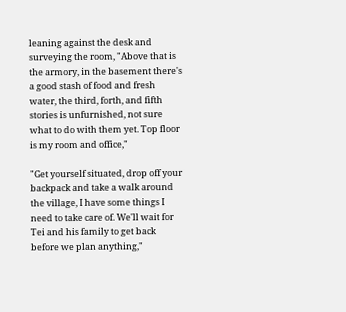leaning against the desk and surveying the room, "Above that is the armory, in the basement there's a good stash of food and fresh water, the third, forth, and fifth stories is unfurnished, not sure what to do with them yet. Top floor is my room and office,"

"Get yourself situated, drop off your backpack and take a walk around the village, I have some things I need to take care of. We'll wait for Tei and his family to get back before we plan anything,"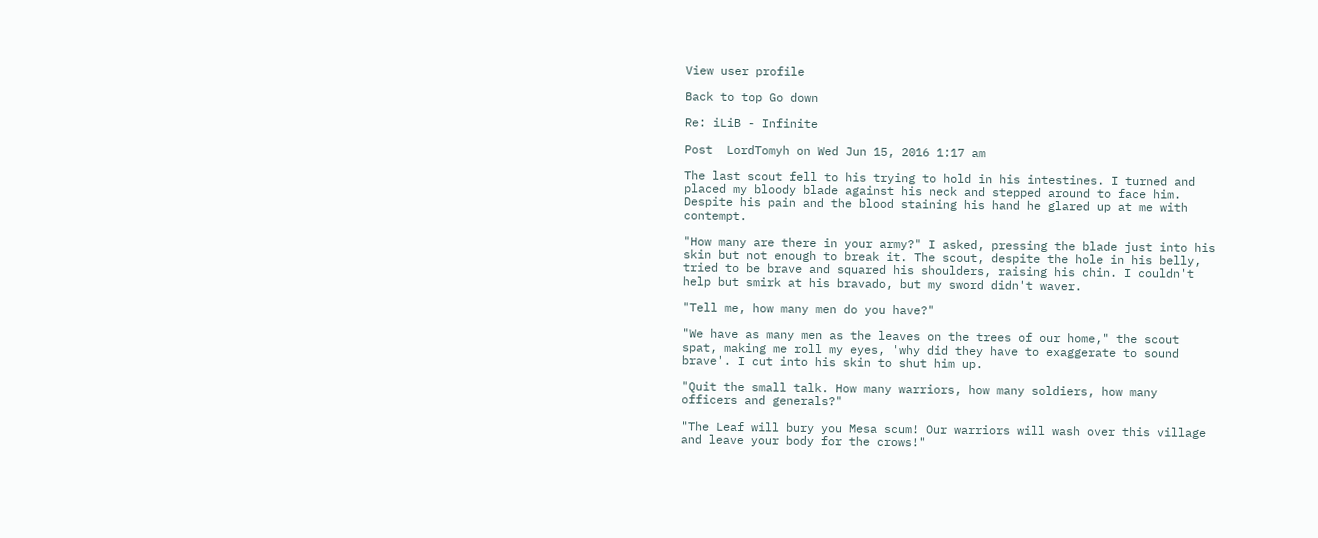View user profile

Back to top Go down

Re: iLiB - Infinite

Post  LordTomyh on Wed Jun 15, 2016 1:17 am

The last scout fell to his trying to hold in his intestines. I turned and placed my bloody blade against his neck and stepped around to face him. Despite his pain and the blood staining his hand he glared up at me with contempt.

"How many are there in your army?" I asked, pressing the blade just into his skin but not enough to break it. The scout, despite the hole in his belly, tried to be brave and squared his shoulders, raising his chin. I couldn't help but smirk at his bravado, but my sword didn't waver.

"Tell me, how many men do you have?"

"We have as many men as the leaves on the trees of our home," the scout spat, making me roll my eyes, 'why did they have to exaggerate to sound brave'. I cut into his skin to shut him up.

"Quit the small talk. How many warriors, how many soldiers, how many officers and generals?"

"The Leaf will bury you Mesa scum! Our warriors will wash over this village and leave your body for the crows!"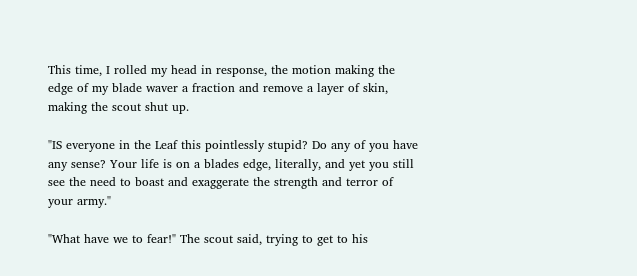This time, I rolled my head in response, the motion making the edge of my blade waver a fraction and remove a layer of skin, making the scout shut up.

"IS everyone in the Leaf this pointlessly stupid? Do any of you have any sense? Your life is on a blades edge, literally, and yet you still see the need to boast and exaggerate the strength and terror of your army."

"What have we to fear!" The scout said, trying to get to his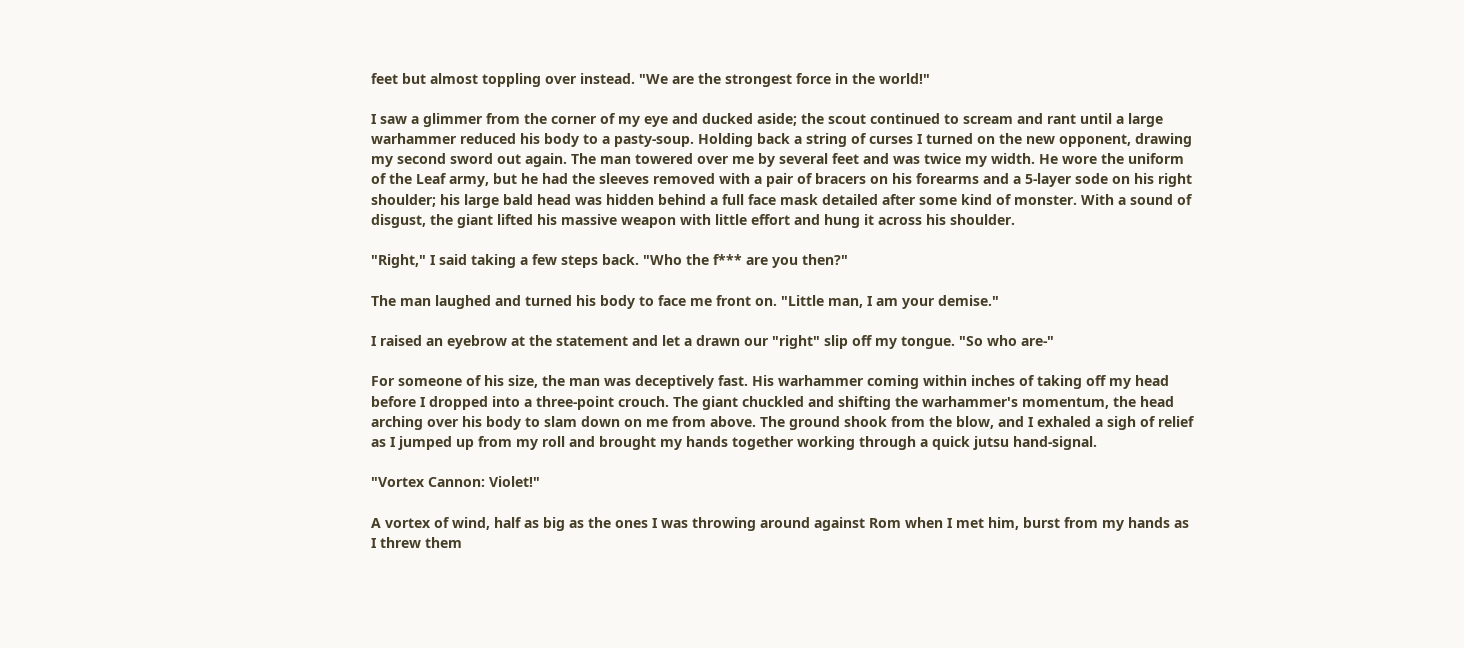feet but almost toppling over instead. "We are the strongest force in the world!"

I saw a glimmer from the corner of my eye and ducked aside; the scout continued to scream and rant until a large warhammer reduced his body to a pasty-soup. Holding back a string of curses I turned on the new opponent, drawing my second sword out again. The man towered over me by several feet and was twice my width. He wore the uniform of the Leaf army, but he had the sleeves removed with a pair of bracers on his forearms and a 5-layer sode on his right shoulder; his large bald head was hidden behind a full face mask detailed after some kind of monster. With a sound of disgust, the giant lifted his massive weapon with little effort and hung it across his shoulder.

"Right," I said taking a few steps back. "Who the f*** are you then?"

The man laughed and turned his body to face me front on. "Little man, I am your demise."

I raised an eyebrow at the statement and let a drawn our "right" slip off my tongue. "So who are-"

For someone of his size, the man was deceptively fast. His warhammer coming within inches of taking off my head before I dropped into a three-point crouch. The giant chuckled and shifting the warhammer's momentum, the head arching over his body to slam down on me from above. The ground shook from the blow, and I exhaled a sigh of relief as I jumped up from my roll and brought my hands together working through a quick jutsu hand-signal.

"Vortex Cannon: Violet!"

A vortex of wind, half as big as the ones I was throwing around against Rom when I met him, burst from my hands as I threw them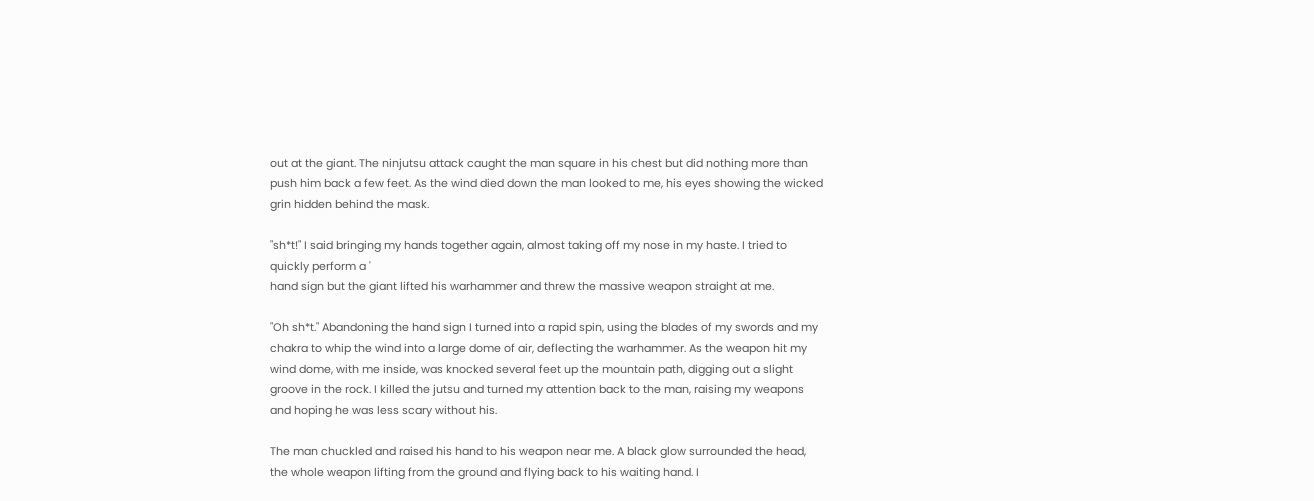out at the giant. The ninjutsu attack caught the man square in his chest but did nothing more than push him back a few feet. As the wind died down the man looked to me, his eyes showing the wicked grin hidden behind the mask.

"sh*t!" I said bringing my hands together again, almost taking off my nose in my haste. I tried to quickly perform a '
hand sign but the giant lifted his warhammer and threw the massive weapon straight at me.

"Oh sh*t." Abandoning the hand sign I turned into a rapid spin, using the blades of my swords and my chakra to whip the wind into a large dome of air, deflecting the warhammer. As the weapon hit my wind dome, with me inside, was knocked several feet up the mountain path, digging out a slight groove in the rock. I killed the jutsu and turned my attention back to the man, raising my weapons and hoping he was less scary without his.

The man chuckled and raised his hand to his weapon near me. A black glow surrounded the head, the whole weapon lifting from the ground and flying back to his waiting hand. I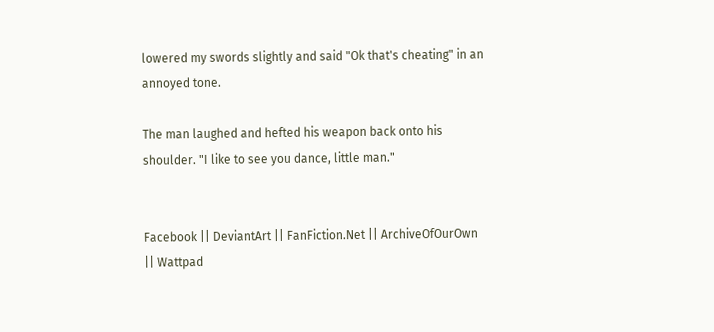lowered my swords slightly and said "Ok that's cheating" in an annoyed tone.

The man laughed and hefted his weapon back onto his shoulder. "I like to see you dance, little man."


Facebook || DeviantArt || FanFiction.Net || ArchiveOfOurOwn || Wattpad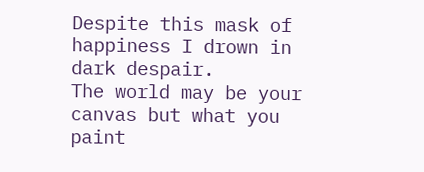Despite this mask of happiness I drown in dark despair.
The world may be your canvas but what you paint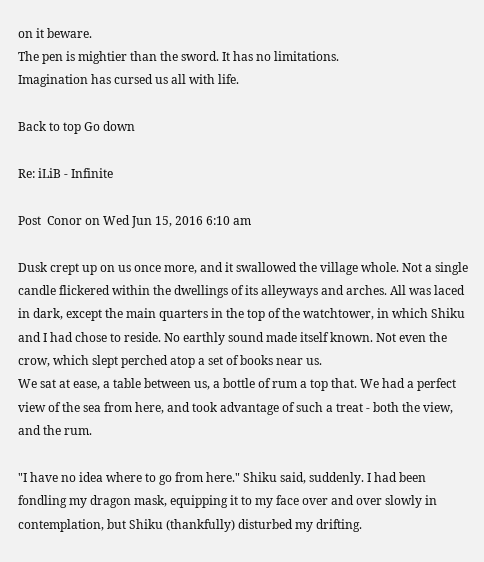on it beware.
The pen is mightier than the sword. It has no limitations.
Imagination has cursed us all with life.

Back to top Go down

Re: iLiB - Infinite

Post  Conor on Wed Jun 15, 2016 6:10 am

Dusk crept up on us once more, and it swallowed the village whole. Not a single candle flickered within the dwellings of its alleyways and arches. All was laced in dark, except the main quarters in the top of the watchtower, in which Shiku and I had chose to reside. No earthly sound made itself known. Not even the crow, which slept perched atop a set of books near us.
We sat at ease, a table between us, a bottle of rum a top that. We had a perfect view of the sea from here, and took advantage of such a treat - both the view, and the rum.

"I have no idea where to go from here." Shiku said, suddenly. I had been fondling my dragon mask, equipping it to my face over and over slowly in contemplation, but Shiku (thankfully) disturbed my drifting.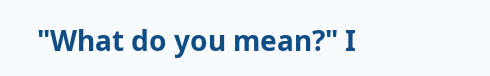"What do you mean?" I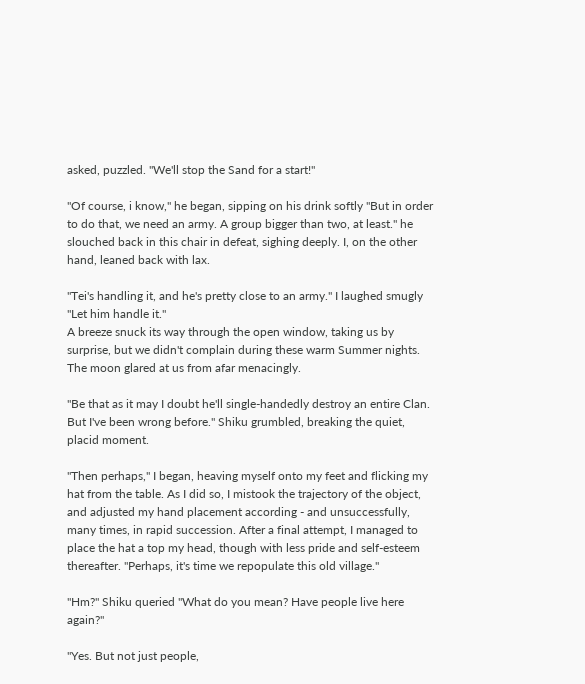asked, puzzled. "We'll stop the Sand for a start!"

"Of course, i know," he began, sipping on his drink softly "But in order to do that, we need an army. A group bigger than two, at least." he slouched back in this chair in defeat, sighing deeply. I, on the other hand, leaned back with lax.

"Tei's handling it, and he's pretty close to an army." I laughed smugly "Let him handle it."
A breeze snuck its way through the open window, taking us by surprise, but we didn't complain during these warm Summer nights. The moon glared at us from afar menacingly.

"Be that as it may I doubt he'll single-handedly destroy an entire Clan. But I've been wrong before." Shiku grumbled, breaking the quiet, placid moment.

"Then perhaps," I began, heaving myself onto my feet and flicking my hat from the table. As I did so, I mistook the trajectory of the object, and adjusted my hand placement according - and unsuccessfully, many times, in rapid succession. After a final attempt, I managed to place the hat a top my head, though with less pride and self-esteem thereafter. "Perhaps, it's time we repopulate this old village."

"Hm?" Shiku queried "What do you mean? Have people live here again?"

"Yes. But not just people,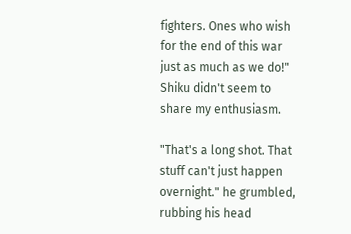fighters. Ones who wish for the end of this war just as much as we do!" Shiku didn't seem to share my enthusiasm.

"That's a long shot. That stuff can't just happen overnight." he grumbled, rubbing his head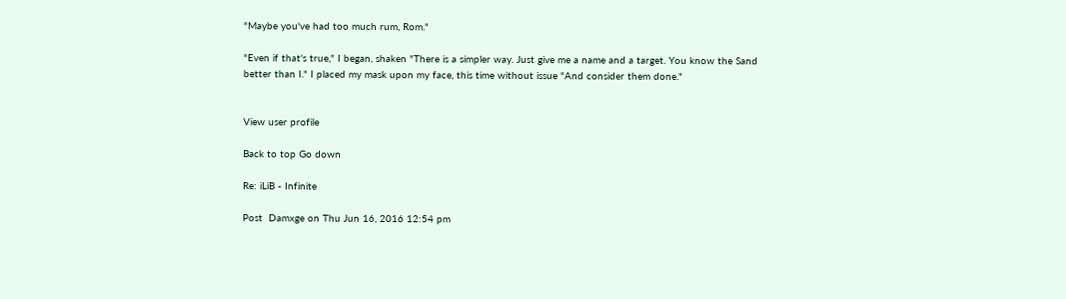"Maybe you've had too much rum, Rom."

"Even if that's true," I began, shaken "There is a simpler way. Just give me a name and a target. You know the Sand better than I." I placed my mask upon my face, this time without issue "And consider them done."


View user profile

Back to top Go down

Re: iLiB - Infinite

Post  Damxge on Thu Jun 16, 2016 12:54 pm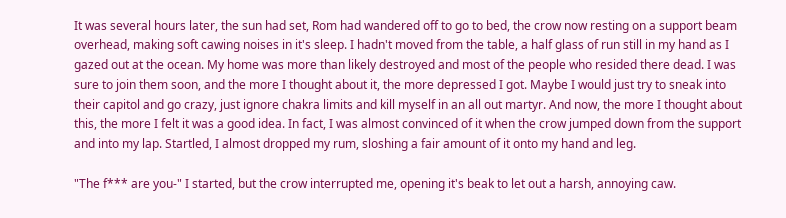It was several hours later, the sun had set, Rom had wandered off to go to bed, the crow now resting on a support beam overhead, making soft cawing noises in it's sleep. I hadn't moved from the table, a half glass of run still in my hand as I gazed out at the ocean. My home was more than likely destroyed and most of the people who resided there dead. I was sure to join them soon, and the more I thought about it, the more depressed I got. Maybe I would just try to sneak into their capitol and go crazy, just ignore chakra limits and kill myself in an all out martyr. And now, the more I thought about this, the more I felt it was a good idea. In fact, I was almost convinced of it when the crow jumped down from the support and into my lap. Startled, I almost dropped my rum, sloshing a fair amount of it onto my hand and leg.

"The f*** are you-" I started, but the crow interrupted me, opening it's beak to let out a harsh, annoying caw.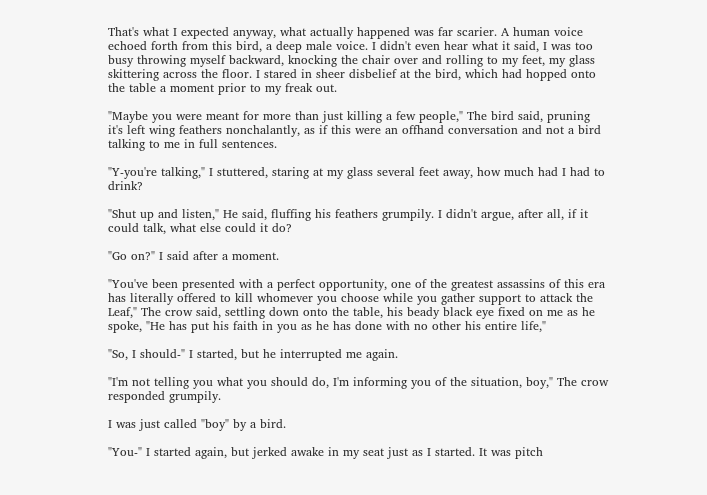That's what I expected anyway, what actually happened was far scarier. A human voice echoed forth from this bird, a deep male voice. I didn't even hear what it said, I was too busy throwing myself backward, knocking the chair over and rolling to my feet, my glass skittering across the floor. I stared in sheer disbelief at the bird, which had hopped onto the table a moment prior to my freak out.

"Maybe you were meant for more than just killing a few people," The bird said, pruning it's left wing feathers nonchalantly, as if this were an offhand conversation and not a bird talking to me in full sentences.

"Y-you're talking," I stuttered, staring at my glass several feet away, how much had I had to drink?

"Shut up and listen," He said, fluffing his feathers grumpily. I didn't argue, after all, if it could talk, what else could it do?

"Go on?" I said after a moment.

"You've been presented with a perfect opportunity, one of the greatest assassins of this era has literally offered to kill whomever you choose while you gather support to attack the Leaf," The crow said, settling down onto the table, his beady black eye fixed on me as he spoke, "He has put his faith in you as he has done with no other his entire life,"

"So, I should-" I started, but he interrupted me again.

"I'm not telling you what you should do, I'm informing you of the situation, boy," The crow responded grumpily.

I was just called "boy" by a bird.

"You-" I started again, but jerked awake in my seat just as I started. It was pitch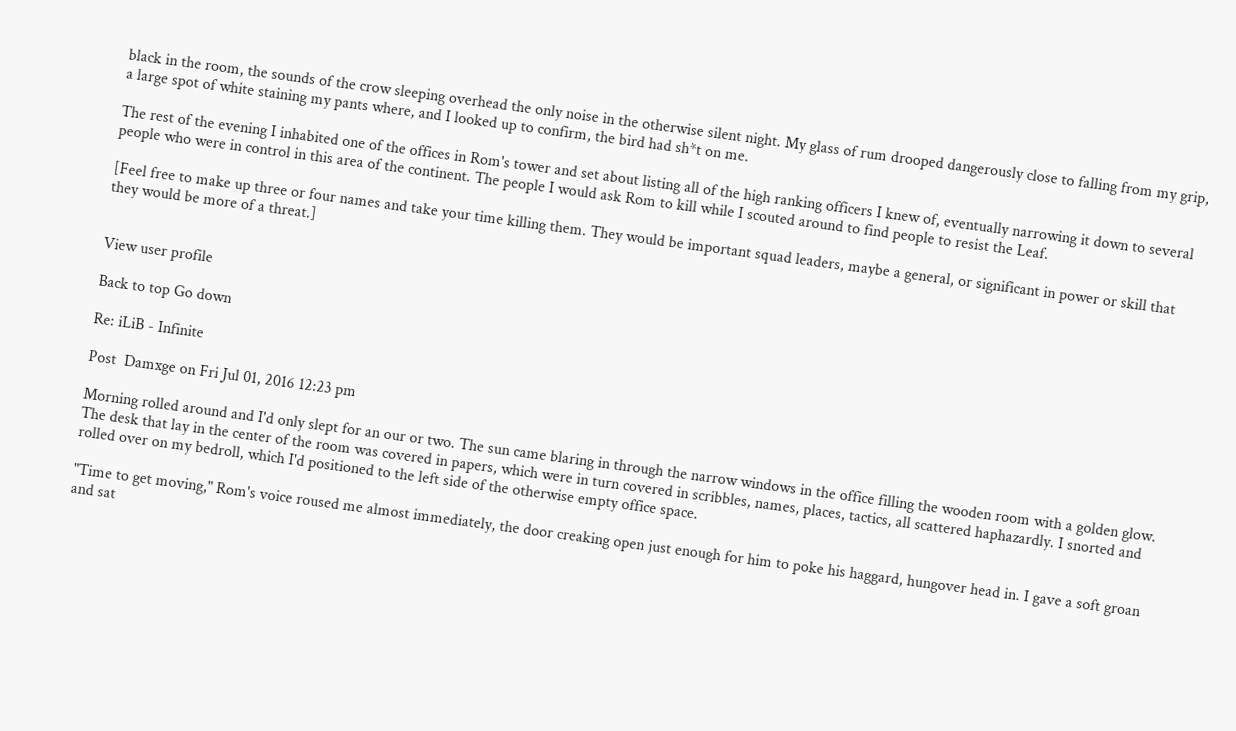black in the room, the sounds of the crow sleeping overhead the only noise in the otherwise silent night. My glass of rum drooped dangerously close to falling from my grip, a large spot of white staining my pants where, and I looked up to confirm, the bird had sh*t on me.

The rest of the evening I inhabited one of the offices in Rom's tower and set about listing all of the high ranking officers I knew of, eventually narrowing it down to several people who were in control in this area of the continent. The people I would ask Rom to kill while I scouted around to find people to resist the Leaf.

[Feel free to make up three or four names and take your time killing them. They would be important squad leaders, maybe a general, or significant in power or skill that they would be more of a threat.]


View user profile

Back to top Go down

Re: iLiB - Infinite

Post  Damxge on Fri Jul 01, 2016 12:23 pm

Morning rolled around and I'd only slept for an our or two. The sun came blaring in through the narrow windows in the office filling the wooden room with a golden glow. The desk that lay in the center of the room was covered in papers, which were in turn covered in scribbles, names, places, tactics, all scattered haphazardly. I snorted and rolled over on my bedroll, which I'd positioned to the left side of the otherwise empty office space.

"Time to get moving," Rom's voice roused me almost immediately, the door creaking open just enough for him to poke his haggard, hungover head in. I gave a soft groan and sat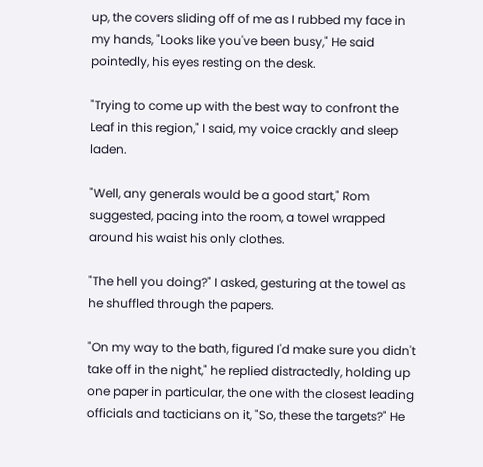up, the covers sliding off of me as I rubbed my face in my hands, "Looks like you've been busy," He said pointedly, his eyes resting on the desk.

"Trying to come up with the best way to confront the Leaf in this region," I said, my voice crackly and sleep laden.

"Well, any generals would be a good start," Rom suggested, pacing into the room, a towel wrapped around his waist his only clothes.

"The hell you doing?" I asked, gesturing at the towel as he shuffled through the papers.

"On my way to the bath, figured I'd make sure you didn't take off in the night," he replied distractedly, holding up one paper in particular, the one with the closest leading officials and tacticians on it, "So, these the targets?" He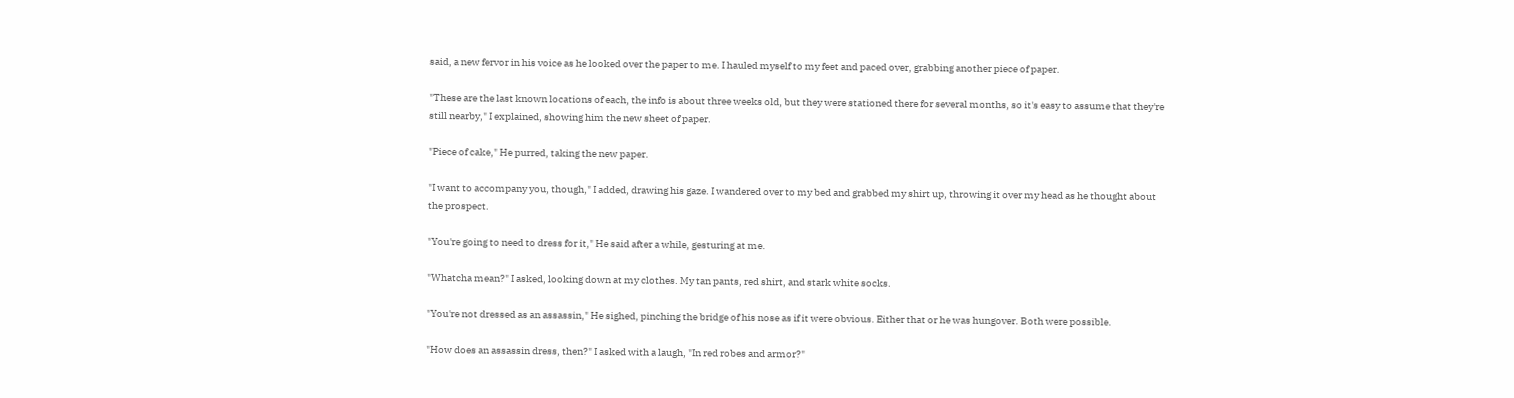said, a new fervor in his voice as he looked over the paper to me. I hauled myself to my feet and paced over, grabbing another piece of paper.

"These are the last known locations of each, the info is about three weeks old, but they were stationed there for several months, so it's easy to assume that they're still nearby," I explained, showing him the new sheet of paper.

"Piece of cake," He purred, taking the new paper.

"I want to accompany you, though," I added, drawing his gaze. I wandered over to my bed and grabbed my shirt up, throwing it over my head as he thought about the prospect.

"You're going to need to dress for it," He said after a while, gesturing at me.

"Whatcha mean?" I asked, looking down at my clothes. My tan pants, red shirt, and stark white socks.

"You're not dressed as an assassin," He sighed, pinching the bridge of his nose as if it were obvious. Either that or he was hungover. Both were possible.

"How does an assassin dress, then?" I asked with a laugh, "In red robes and armor?"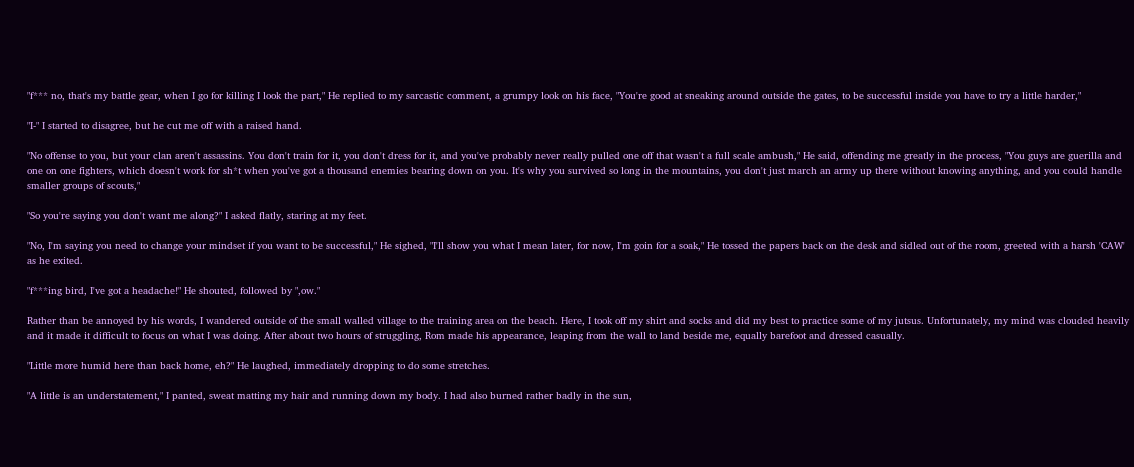"f*** no, that's my battle gear, when I go for killing I look the part," He replied to my sarcastic comment, a grumpy look on his face, "You're good at sneaking around outside the gates, to be successful inside you have to try a little harder,"

"I-" I started to disagree, but he cut me off with a raised hand.

"No offense to you, but your clan aren't assassins. You don't train for it, you don't dress for it, and you've probably never really pulled one off that wasn't a full scale ambush," He said, offending me greatly in the process, "You guys are guerilla and one on one fighters, which doesn't work for sh*t when you've got a thousand enemies bearing down on you. It's why you survived so long in the mountains, you don't just march an army up there without knowing anything, and you could handle smaller groups of scouts,"

"So you're saying you don't want me along?" I asked flatly, staring at my feet.

"No, I'm saying you need to change your mindset if you want to be successful," He sighed, "I'll show you what I mean later, for now, I'm goin for a soak," He tossed the papers back on the desk and sidled out of the room, greeted with a harsh 'CAW' as he exited.

"f***ing bird, I've got a headache!" He shouted, followed by ",ow."

Rather than be annoyed by his words, I wandered outside of the small walled village to the training area on the beach. Here, I took off my shirt and socks and did my best to practice some of my jutsus. Unfortunately, my mind was clouded heavily and it made it difficult to focus on what I was doing. After about two hours of struggling, Rom made his appearance, leaping from the wall to land beside me, equally barefoot and dressed casually.

"Little more humid here than back home, eh?" He laughed, immediately dropping to do some stretches.

"A little is an understatement," I panted, sweat matting my hair and running down my body. I had also burned rather badly in the sun,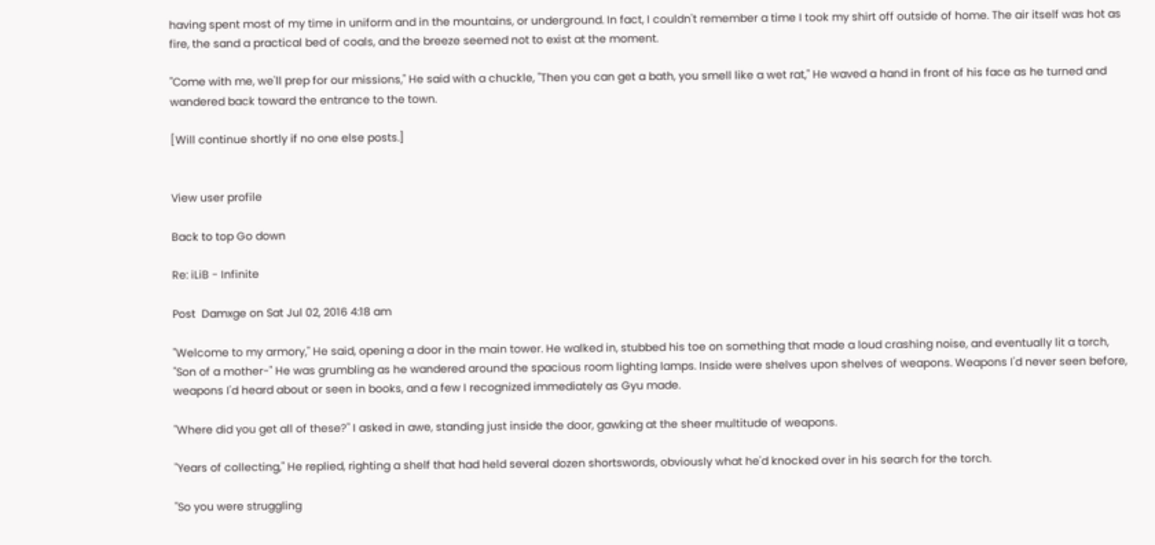having spent most of my time in uniform and in the mountains, or underground. In fact, I couldn't remember a time I took my shirt off outside of home. The air itself was hot as fire, the sand a practical bed of coals, and the breeze seemed not to exist at the moment.

"Come with me, we'll prep for our missions," He said with a chuckle, "Then you can get a bath, you smell like a wet rat," He waved a hand in front of his face as he turned and wandered back toward the entrance to the town.

[Will continue shortly if no one else posts.]


View user profile

Back to top Go down

Re: iLiB - Infinite

Post  Damxge on Sat Jul 02, 2016 4:18 am

"Welcome to my armory," He said, opening a door in the main tower. He walked in, stubbed his toe on something that made a loud crashing noise, and eventually lit a torch, "Son of a mother-" He was grumbling as he wandered around the spacious room lighting lamps. Inside were shelves upon shelves of weapons. Weapons I'd never seen before, weapons I'd heard about or seen in books, and a few I recognized immediately as Gyu made.

"Where did you get all of these?" I asked in awe, standing just inside the door, gawking at the sheer multitude of weapons.

"Years of collecting," He replied, righting a shelf that had held several dozen shortswords, obviously what he'd knocked over in his search for the torch.

"So you were struggling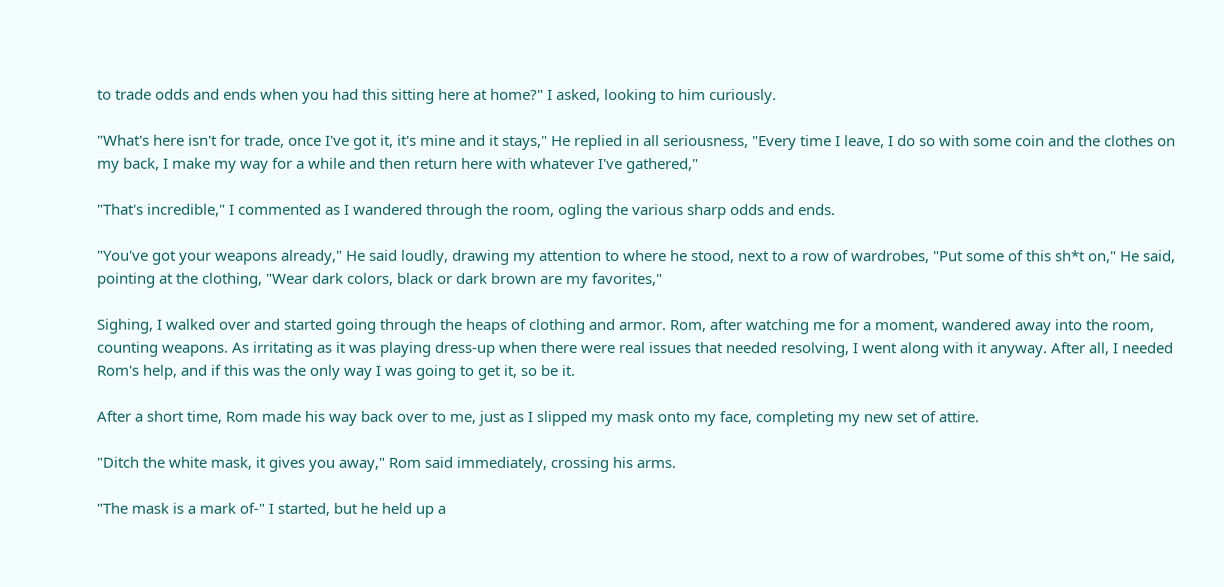to trade odds and ends when you had this sitting here at home?" I asked, looking to him curiously.

"What's here isn't for trade, once I've got it, it's mine and it stays," He replied in all seriousness, "Every time I leave, I do so with some coin and the clothes on my back, I make my way for a while and then return here with whatever I've gathered,"

"That's incredible," I commented as I wandered through the room, ogling the various sharp odds and ends.

"You've got your weapons already," He said loudly, drawing my attention to where he stood, next to a row of wardrobes, "Put some of this sh*t on," He said, pointing at the clothing, "Wear dark colors, black or dark brown are my favorites,"

Sighing, I walked over and started going through the heaps of clothing and armor. Rom, after watching me for a moment, wandered away into the room, counting weapons. As irritating as it was playing dress-up when there were real issues that needed resolving, I went along with it anyway. After all, I needed Rom's help, and if this was the only way I was going to get it, so be it.

After a short time, Rom made his way back over to me, just as I slipped my mask onto my face, completing my new set of attire.

"Ditch the white mask, it gives you away," Rom said immediately, crossing his arms.

"The mask is a mark of-" I started, but he held up a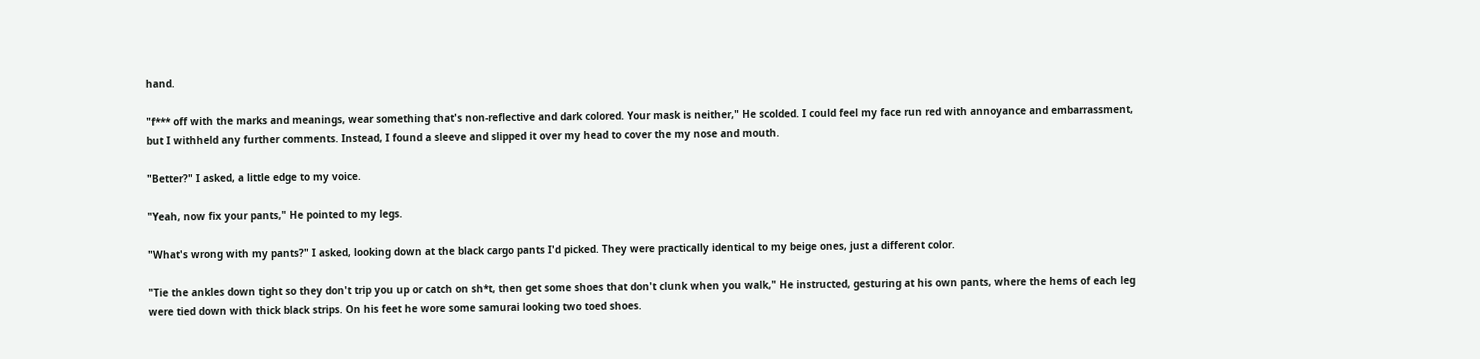hand.

"f*** off with the marks and meanings, wear something that's non-reflective and dark colored. Your mask is neither," He scolded. I could feel my face run red with annoyance and embarrassment, but I withheld any further comments. Instead, I found a sleeve and slipped it over my head to cover the my nose and mouth.

"Better?" I asked, a little edge to my voice.

"Yeah, now fix your pants," He pointed to my legs.

"What's wrong with my pants?" I asked, looking down at the black cargo pants I'd picked. They were practically identical to my beige ones, just a different color.

"Tie the ankles down tight so they don't trip you up or catch on sh*t, then get some shoes that don't clunk when you walk," He instructed, gesturing at his own pants, where the hems of each leg were tied down with thick black strips. On his feet he wore some samurai looking two toed shoes.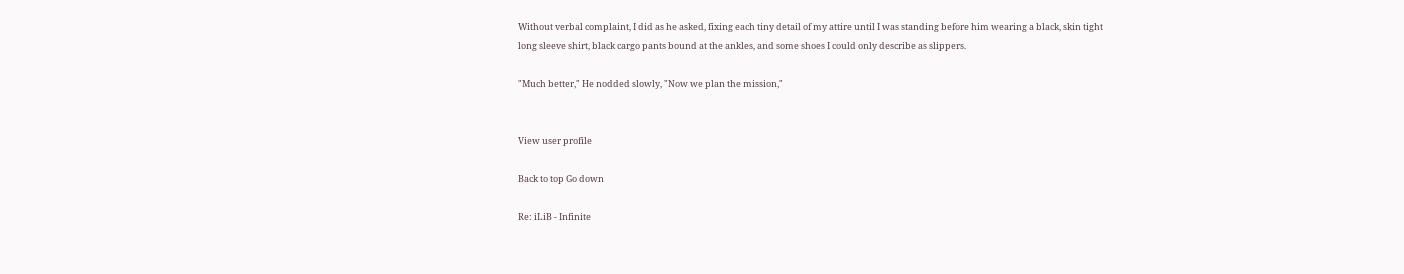Without verbal complaint, I did as he asked, fixing each tiny detail of my attire until I was standing before him wearing a black, skin tight long sleeve shirt, black cargo pants bound at the ankles, and some shoes I could only describe as slippers.

"Much better," He nodded slowly, "Now we plan the mission,"


View user profile

Back to top Go down

Re: iLiB - Infinite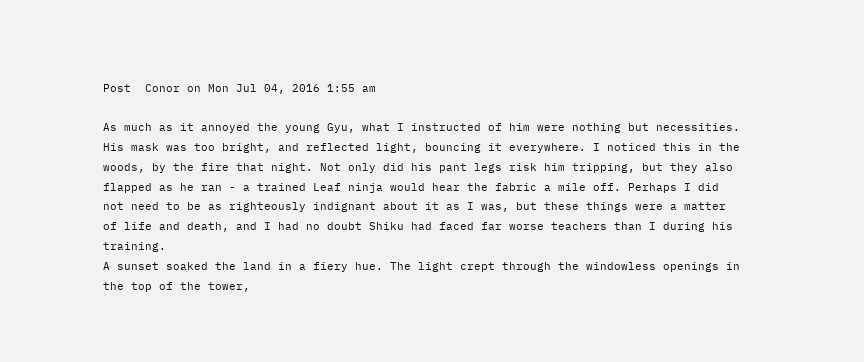Post  Conor on Mon Jul 04, 2016 1:55 am

As much as it annoyed the young Gyu, what I instructed of him were nothing but necessities. His mask was too bright, and reflected light, bouncing it everywhere. I noticed this in the woods, by the fire that night. Not only did his pant legs risk him tripping, but they also flapped as he ran - a trained Leaf ninja would hear the fabric a mile off. Perhaps I did not need to be as righteously indignant about it as I was, but these things were a matter of life and death, and I had no doubt Shiku had faced far worse teachers than I during his training.
A sunset soaked the land in a fiery hue. The light crept through the windowless openings in the top of the tower,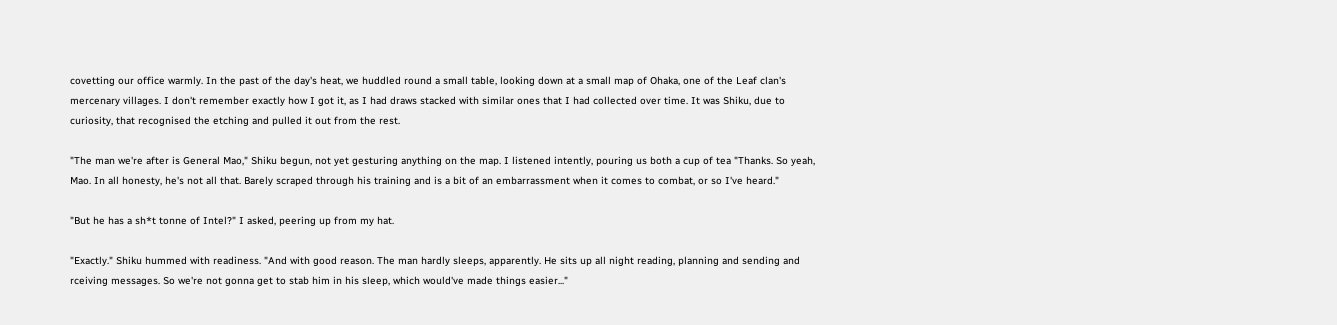covetting our office warmly. In the past of the day's heat, we huddled round a small table, looking down at a small map of Ohaka, one of the Leaf clan's mercenary villages. I don't remember exactly how I got it, as I had draws stacked with similar ones that I had collected over time. It was Shiku, due to curiosity, that recognised the etching and pulled it out from the rest.

"The man we're after is General Mao," Shiku begun, not yet gesturing anything on the map. I listened intently, pouring us both a cup of tea "Thanks. So yeah, Mao. In all honesty, he's not all that. Barely scraped through his training and is a bit of an embarrassment when it comes to combat, or so I've heard."

"But he has a sh*t tonne of Intel?" I asked, peering up from my hat.

"Exactly." Shiku hummed with readiness. "And with good reason. The man hardly sleeps, apparently. He sits up all night reading, planning and sending and rceiving messages. So we're not gonna get to stab him in his sleep, which would've made things easier..."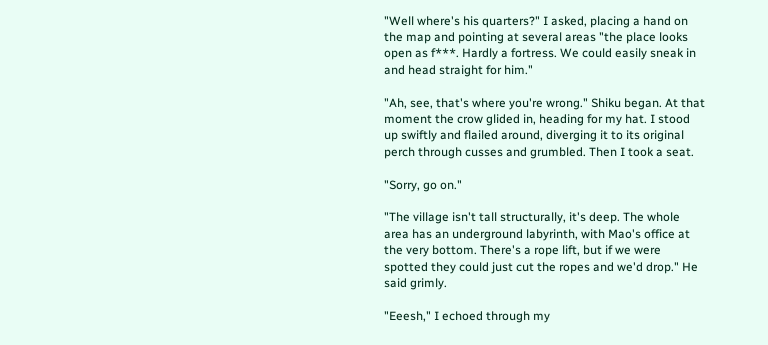"Well where's his quarters?" I asked, placing a hand on the map and pointing at several areas "the place looks open as f***. Hardly a fortress. We could easily sneak in and head straight for him."

"Ah, see, that's where you're wrong." Shiku began. At that moment the crow glided in, heading for my hat. I stood up swiftly and flailed around, diverging it to its original perch through cusses and grumbled. Then I took a seat.

"Sorry, go on."

"The village isn't tall structurally, it's deep. The whole area has an underground labyrinth, with Mao's office at the very bottom. There's a rope lift, but if we were spotted they could just cut the ropes and we'd drop." He said grimly.

"Eeesh," I echoed through my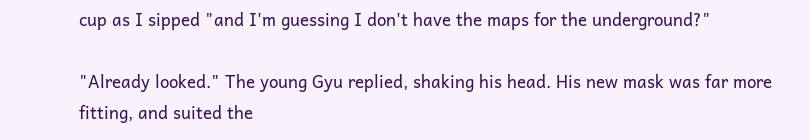cup as I sipped "and I'm guessing I don't have the maps for the underground?"

"Already looked." The young Gyu replied, shaking his head. His new mask was far more fitting, and suited the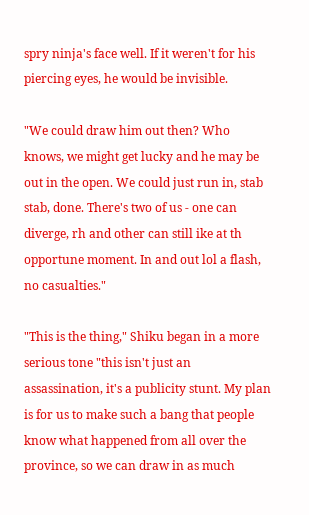spry ninja's face well. If it weren't for his piercing eyes, he would be invisible.

"We could draw him out then? Who knows, we might get lucky and he may be out in the open. We could just run in, stab stab, done. There's two of us - one can diverge, rh and other can still ike at th opportune moment. In and out lol a flash, no casualties."

"This is the thing," Shiku began in a more serious tone "this isn't just an assassination, it's a publicity stunt. My plan is for us to make such a bang that people know what happened from all over the province, so we can draw in as much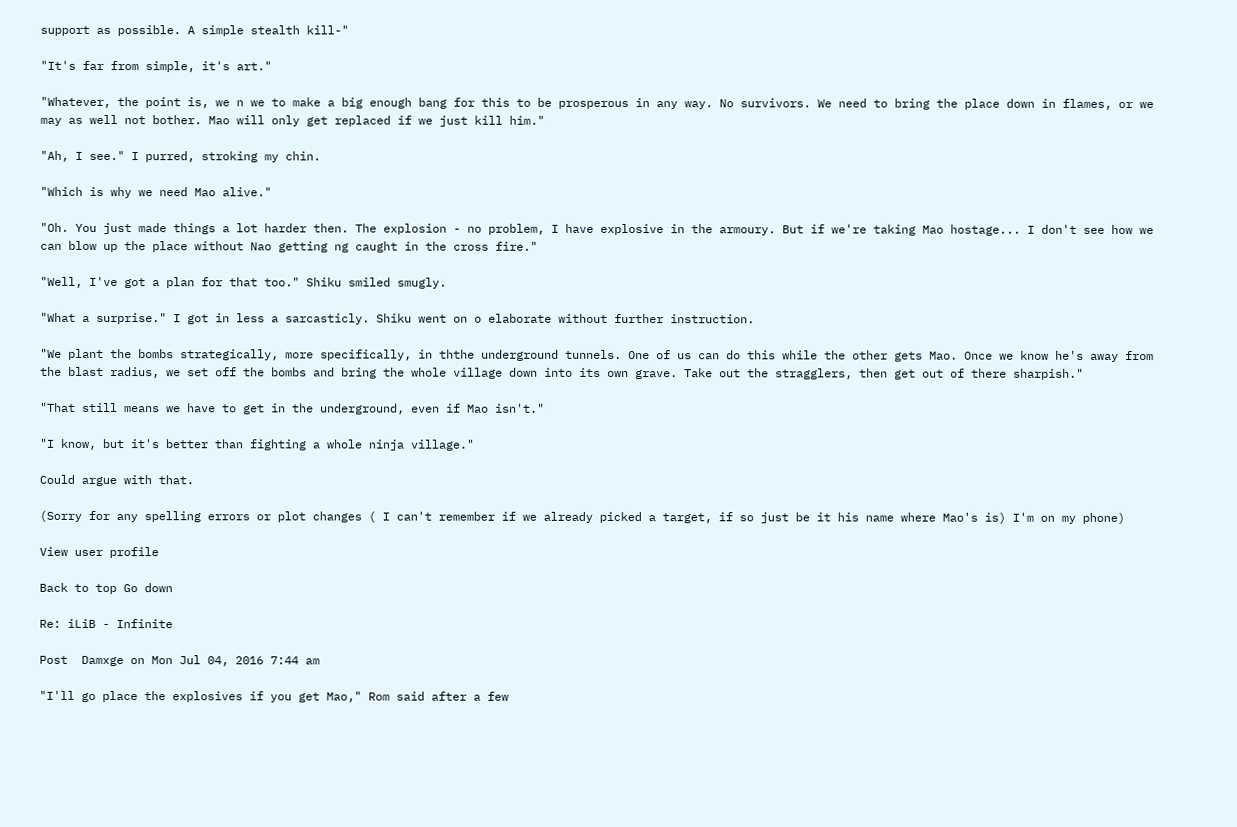support as possible. A simple stealth kill-"

"It's far from simple, it's art."

"Whatever, the point is, we n we to make a big enough bang for this to be prosperous in any way. No survivors. We need to bring the place down in flames, or we may as well not bother. Mao will only get replaced if we just kill him."

"Ah, I see." I purred, stroking my chin.

"Which is why we need Mao alive."

"Oh. You just made things a lot harder then. The explosion - no problem, I have explosive in the armoury. But if we're taking Mao hostage... I don't see how we can blow up the place without Nao getting ng caught in the cross fire."

"Well, I've got a plan for that too." Shiku smiled smugly.

"What a surprise." I got in less a sarcasticly. Shiku went on o elaborate without further instruction.

"We plant the bombs strategically, more specifically, in ththe underground tunnels. One of us can do this while the other gets Mao. Once we know he's away from the blast radius, we set off the bombs and bring the whole village down into its own grave. Take out the stragglers, then get out of there sharpish."

"That still means we have to get in the underground, even if Mao isn't."

"I know, but it's better than fighting a whole ninja village."

Could argue with that.

(Sorry for any spelling errors or plot changes ( I can't remember if we already picked a target, if so just be it his name where Mao's is) I'm on my phone)

View user profile

Back to top Go down

Re: iLiB - Infinite

Post  Damxge on Mon Jul 04, 2016 7:44 am

"I'll go place the explosives if you get Mao," Rom said after a few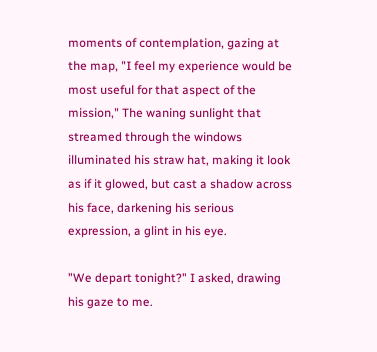moments of contemplation, gazing at the map, "I feel my experience would be most useful for that aspect of the mission," The waning sunlight that streamed through the windows illuminated his straw hat, making it look as if it glowed, but cast a shadow across his face, darkening his serious expression, a glint in his eye.

"We depart tonight?" I asked, drawing his gaze to me.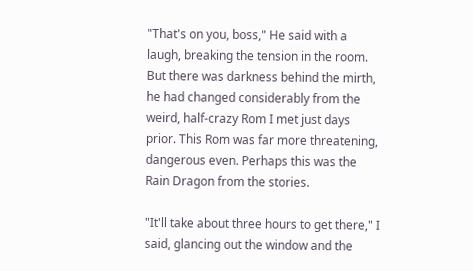"That's on you, boss," He said with a laugh, breaking the tension in the room. But there was darkness behind the mirth, he had changed considerably from the weird, half-crazy Rom I met just days prior. This Rom was far more threatening, dangerous even. Perhaps this was the Rain Dragon from the stories.

"It'll take about three hours to get there," I said, glancing out the window and the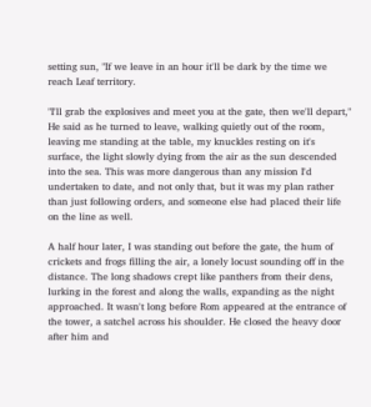setting sun, "If we leave in an hour it'll be dark by the time we reach Leaf territory.

"I'll grab the explosives and meet you at the gate, then we'll depart," He said as he turned to leave, walking quietly out of the room, leaving me standing at the table, my knuckles resting on it's surface, the light slowly dying from the air as the sun descended into the sea. This was more dangerous than any mission I'd undertaken to date, and not only that, but it was my plan rather than just following orders, and someone else had placed their life on the line as well.

A half hour later, I was standing out before the gate, the hum of crickets and frogs filling the air, a lonely locust sounding off in the distance. The long shadows crept like panthers from their dens, lurking in the forest and along the walls, expanding as the night approached. It wasn't long before Rom appeared at the entrance of the tower, a satchel across his shoulder. He closed the heavy door after him and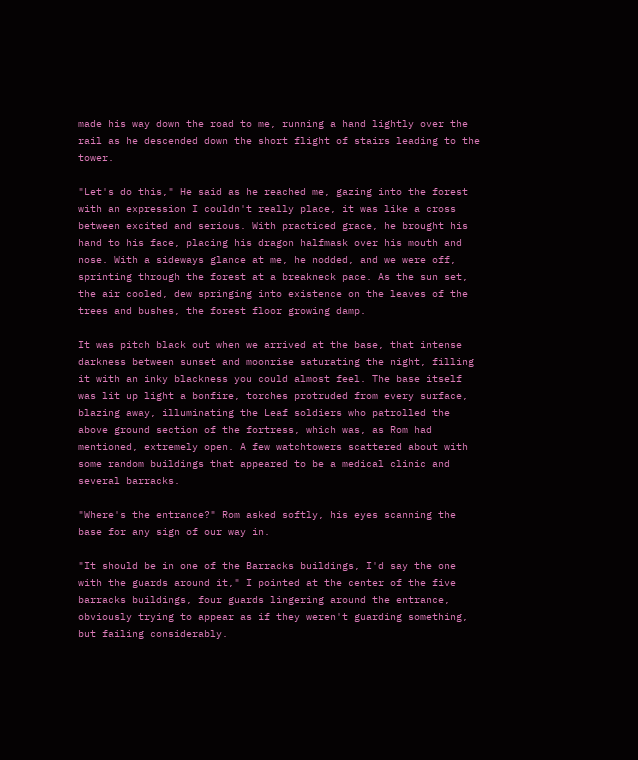made his way down the road to me, running a hand lightly over the rail as he descended down the short flight of stairs leading to the tower.

"Let's do this," He said as he reached me, gazing into the forest with an expression I couldn't really place, it was like a cross between excited and serious. With practiced grace, he brought his hand to his face, placing his dragon halfmask over his mouth and nose. With a sideways glance at me, he nodded, and we were off, sprinting through the forest at a breakneck pace. As the sun set, the air cooled, dew springing into existence on the leaves of the trees and bushes, the forest floor growing damp.

It was pitch black out when we arrived at the base, that intense darkness between sunset and moonrise saturating the night, filling it with an inky blackness you could almost feel. The base itself was lit up light a bonfire, torches protruded from every surface, blazing away, illuminating the Leaf soldiers who patrolled the above ground section of the fortress, which was, as Rom had mentioned, extremely open. A few watchtowers scattered about with some random buildings that appeared to be a medical clinic and several barracks.

"Where's the entrance?" Rom asked softly, his eyes scanning the base for any sign of our way in.

"It should be in one of the Barracks buildings, I'd say the one with the guards around it," I pointed at the center of the five barracks buildings, four guards lingering around the entrance, obviously trying to appear as if they weren't guarding something, but failing considerably.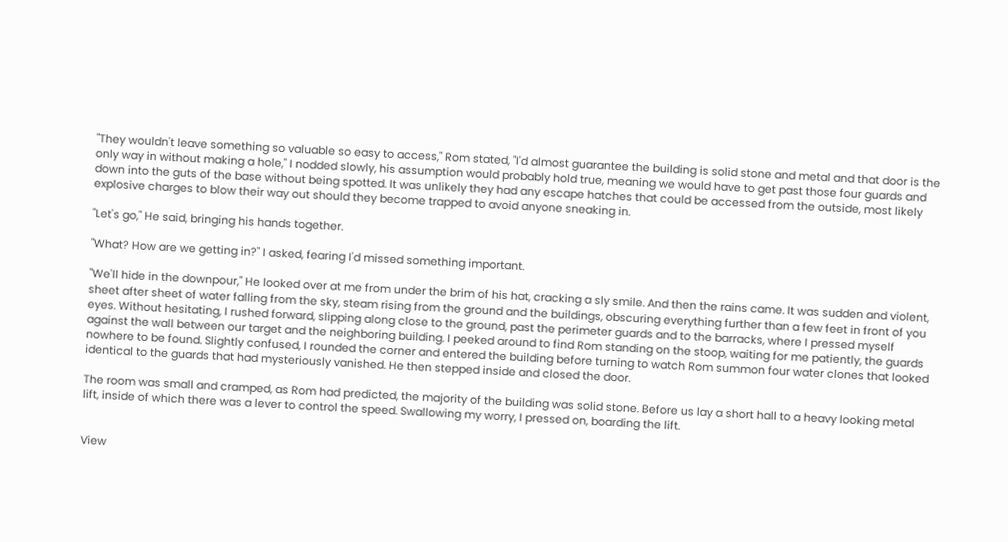"They wouldn't leave something so valuable so easy to access," Rom stated, "I'd almost guarantee the building is solid stone and metal and that door is the only way in without making a hole," I nodded slowly, his assumption would probably hold true, meaning we would have to get past those four guards and down into the guts of the base without being spotted. It was unlikely they had any escape hatches that could be accessed from the outside, most likely explosive charges to blow their way out should they become trapped to avoid anyone sneaking in.

"Let's go," He said, bringing his hands together.

"What? How are we getting in?" I asked, fearing I'd missed something important.

"We'll hide in the downpour," He looked over at me from under the brim of his hat, cracking a sly smile. And then the rains came. It was sudden and violent, sheet after sheet of water falling from the sky, steam rising from the ground and the buildings, obscuring everything further than a few feet in front of you eyes. Without hesitating, I rushed forward, slipping along close to the ground, past the perimeter guards and to the barracks, where I pressed myself against the wall between our target and the neighboring building. I peeked around to find Rom standing on the stoop, waiting for me patiently, the guards nowhere to be found. Slightly confused, I rounded the corner and entered the building before turning to watch Rom summon four water clones that looked identical to the guards that had mysteriously vanished. He then stepped inside and closed the door.

The room was small and cramped, as Rom had predicted, the majority of the building was solid stone. Before us lay a short hall to a heavy looking metal lift, inside of which there was a lever to control the speed. Swallowing my worry, I pressed on, boarding the lift.


View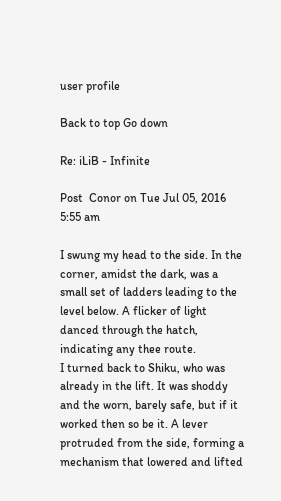user profile

Back to top Go down

Re: iLiB - Infinite

Post  Conor on Tue Jul 05, 2016 5:55 am

I swung my head to the side. In the corner, amidst the dark, was a small set of ladders leading to the level below. A flicker of light danced through the hatch, indicating any thee route.
I turned back to Shiku, who was already in the lift. It was shoddy and the worn, barely safe, but if it worked then so be it. A lever protruded from the side, forming a mechanism that lowered and lifted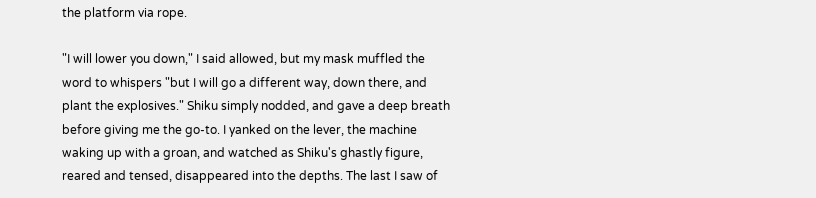the platform via rope.

"I will lower you down," I said allowed, but my mask muffled the word to whispers "but I will go a different way, down there, and plant the explosives." Shiku simply nodded, and gave a deep breath before giving me the go-to. I yanked on the lever, the machine waking up with a groan, and watched as Shiku's ghastly figure, reared and tensed, disappeared into the depths. The last I saw of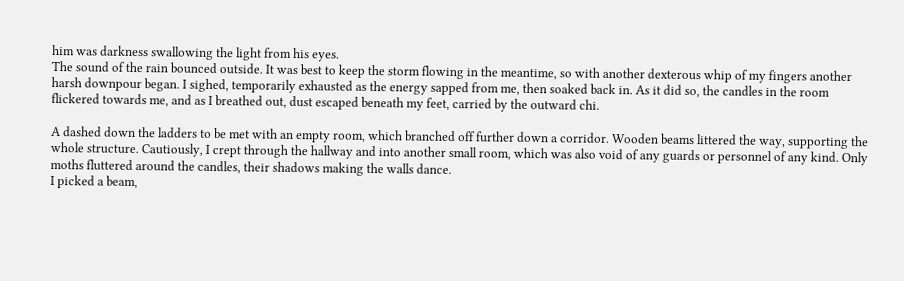him was darkness swallowing the light from his eyes.
The sound of the rain bounced outside. It was best to keep the storm flowing in the meantime, so with another dexterous whip of my fingers another harsh downpour began. I sighed, temporarily exhausted as the energy sapped from me, then soaked back in. As it did so, the candles in the room flickered towards me, and as I breathed out, dust escaped beneath my feet, carried by the outward chi.

A dashed down the ladders to be met with an empty room, which branched off further down a corridor. Wooden beams littered the way, supporting the whole structure. Cautiously, I crept through the hallway and into another small room, which was also void of any guards or personnel of any kind. Only moths fluttered around the candles, their shadows making the walls dance.
I picked a beam,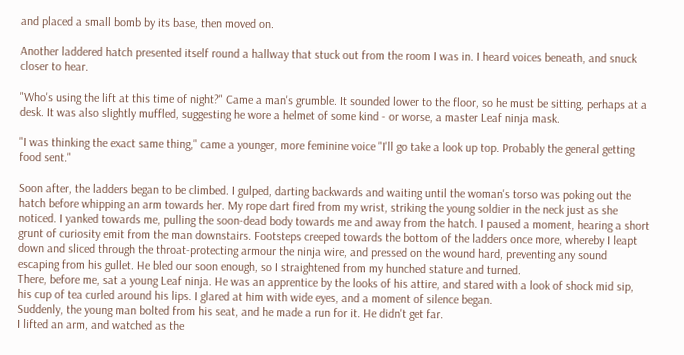and placed a small bomb by its base, then moved on.

Another laddered hatch presented itself round a hallway that stuck out from the room I was in. I heard voices beneath, and snuck closer to hear.

"Who's using the lift at this time of night?" Came a man's grumble. It sounded lower to the floor, so he must be sitting, perhaps at a desk. It was also slightly muffled, suggesting he wore a helmet of some kind - or worse, a master Leaf ninja mask.

"I was thinking the exact same thing," came a younger, more feminine voice "I'll go take a look up top. Probably the general getting food sent."

Soon after, the ladders began to be climbed. I gulped, darting backwards and waiting until the woman's torso was poking out the hatch before whipping an arm towards her. My rope dart fired from my wrist, striking the young soldier in the neck just as she noticed. I yanked towards me, pulling the soon-dead body towards me and away from the hatch. I paused a moment, hearing a short grunt of curiosity emit from the man downstairs. Footsteps creeped towards the bottom of the ladders once more, whereby I leapt down and sliced through the throat-protecting armour the ninja wire, and pressed on the wound hard, preventing any sound escaping from his gullet. He bled our soon enough, so I straightened from my hunched stature and turned.
There, before me, sat a young Leaf ninja. He was an apprentice by the looks of his attire, and stared with a look of shock mid sip, his cup of tea curled around his lips. I glared at him with wide eyes, and a moment of silence began.
Suddenly, the young man bolted from his seat, and he made a run for it. He didn't get far.
I lifted an arm, and watched as the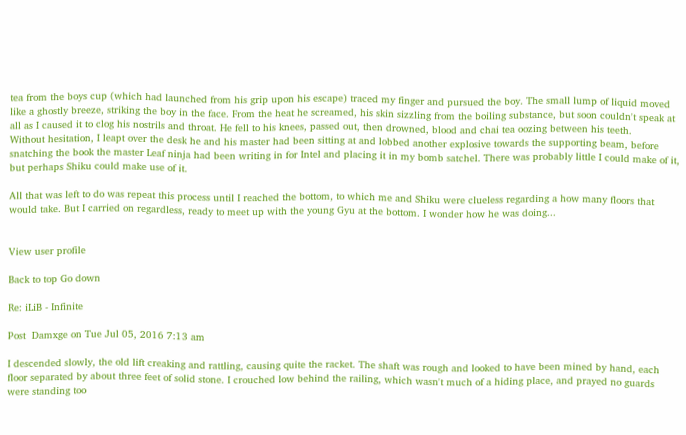tea from the boys cup (which had launched from his grip upon his escape) traced my finger and pursued the boy. The small lump of liquid moved like a ghostly breeze, striking the boy in the face. From the heat he screamed, his skin sizzling from the boiling substance, but soon couldn't speak at all as I caused it to clog his nostrils and throat. He fell to his knees, passed out, then drowned, blood and chai tea oozing between his teeth.
Without hesitation, I leapt over the desk he and his master had been sitting at and lobbed another explosive towards the supporting beam, before snatching the book the master Leaf ninja had been writing in for Intel and placing it in my bomb satchel. There was probably little I could make of it, but perhaps Shiku could make use of it.

All that was left to do was repeat this process until I reached the bottom, to which me and Shiku were clueless regarding a how many floors that would take. But I carried on regardless, ready to meet up with the young Gyu at the bottom. I wonder how he was doing...


View user profile

Back to top Go down

Re: iLiB - Infinite

Post  Damxge on Tue Jul 05, 2016 7:13 am

I descended slowly, the old lift creaking and rattling, causing quite the racket. The shaft was rough and looked to have been mined by hand, each floor separated by about three feet of solid stone. I crouched low behind the railing, which wasn't much of a hiding place, and prayed no guards were standing too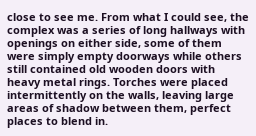close to see me. From what I could see, the complex was a series of long hallways with openings on either side, some of them were simply empty doorways while others still contained old wooden doors with heavy metal rings. Torches were placed intermittently on the walls, leaving large areas of shadow between them, perfect places to blend in.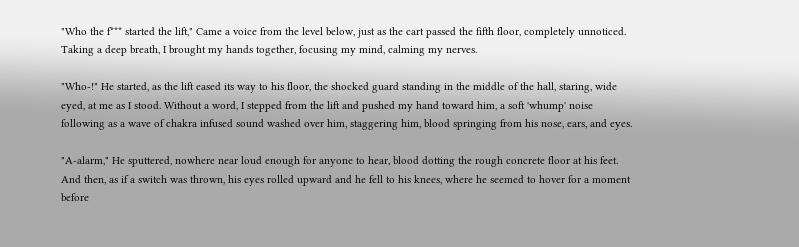"Who the f*** started the lift," Came a voice from the level below, just as the cart passed the fifth floor, completely unnoticed. Taking a deep breath, I brought my hands together, focusing my mind, calming my nerves.

"Who-!" He started, as the lift eased its way to his floor, the shocked guard standing in the middle of the hall, staring, wide eyed, at me as I stood. Without a word, I stepped from the lift and pushed my hand toward him, a soft 'whump' noise following as a wave of chakra infused sound washed over him, staggering him, blood springing from his nose, ears, and eyes.

"A-alarm," He sputtered, nowhere near loud enough for anyone to hear, blood dotting the rough concrete floor at his feet. And then, as if a switch was thrown, his eyes rolled upward and he fell to his knees, where he seemed to hover for a moment before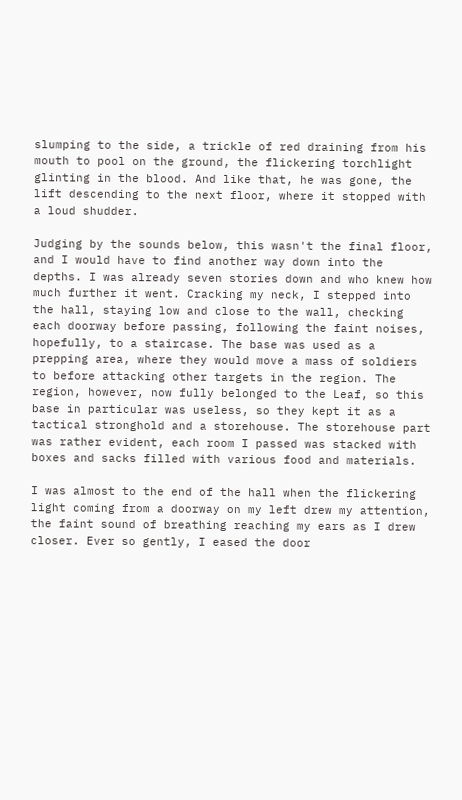slumping to the side, a trickle of red draining from his mouth to pool on the ground, the flickering torchlight glinting in the blood. And like that, he was gone, the lift descending to the next floor, where it stopped with a loud shudder.

Judging by the sounds below, this wasn't the final floor, and I would have to find another way down into the depths. I was already seven stories down and who knew how much further it went. Cracking my neck, I stepped into the hall, staying low and close to the wall, checking each doorway before passing, following the faint noises, hopefully, to a staircase. The base was used as a prepping area, where they would move a mass of soldiers to before attacking other targets in the region. The region, however, now fully belonged to the Leaf, so this base in particular was useless, so they kept it as a tactical stronghold and a storehouse. The storehouse part was rather evident, each room I passed was stacked with boxes and sacks filled with various food and materials.

I was almost to the end of the hall when the flickering light coming from a doorway on my left drew my attention, the faint sound of breathing reaching my ears as I drew closer. Ever so gently, I eased the door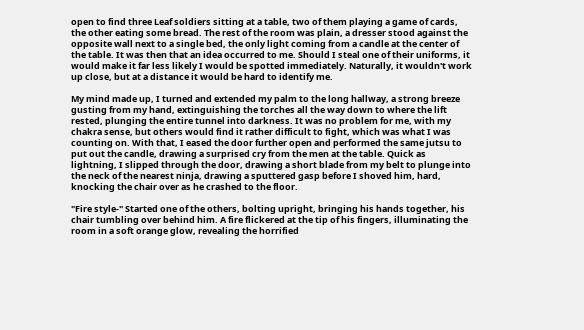open to find three Leaf soldiers sitting at a table, two of them playing a game of cards, the other eating some bread. The rest of the room was plain, a dresser stood against the opposite wall next to a single bed, the only light coming from a candle at the center of the table. It was then that an idea occurred to me. Should I steal one of their uniforms, it would make it far less likely I would be spotted immediately. Naturally, it wouldn't work up close, but at a distance it would be hard to identify me.

My mind made up, I turned and extended my palm to the long hallway, a strong breeze gusting from my hand, extinguishing the torches all the way down to where the lift rested, plunging the entire tunnel into darkness. It was no problem for me, with my chakra sense, but others would find it rather difficult to fight, which was what I was counting on. With that, I eased the door further open and performed the same jutsu to put out the candle, drawing a surprised cry from the men at the table. Quick as lightning, I slipped through the door, drawing a short blade from my belt to plunge into the neck of the nearest ninja, drawing a sputtered gasp before I shoved him, hard, knocking the chair over as he crashed to the floor.

"Fire style-" Started one of the others, bolting upright, bringing his hands together, his chair tumbling over behind him. A fire flickered at the tip of his fingers, illuminating the room in a soft orange glow, revealing the horrified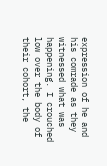expression of he and his comrade as they witnessed what was happening. I crouched low over the body of their cohort, the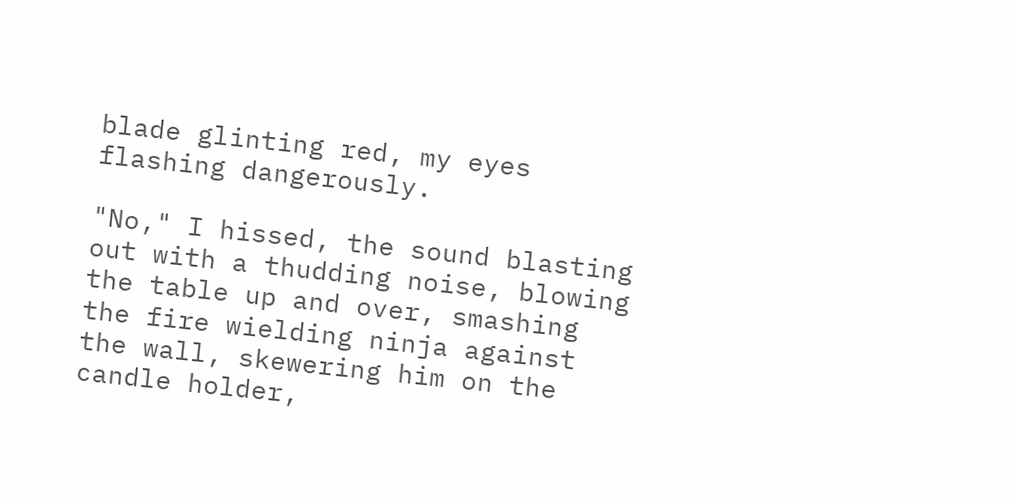blade glinting red, my eyes flashing dangerously.

"No," I hissed, the sound blasting out with a thudding noise, blowing the table up and over, smashing the fire wielding ninja against the wall, skewering him on the candle holder,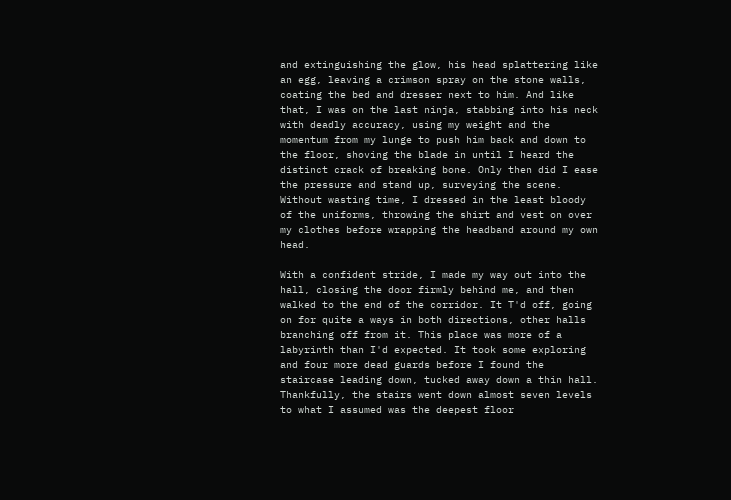and extinguishing the glow, his head splattering like an egg, leaving a crimson spray on the stone walls, coating the bed and dresser next to him. And like that, I was on the last ninja, stabbing into his neck with deadly accuracy, using my weight and the momentum from my lunge to push him back and down to the floor, shoving the blade in until I heard the distinct crack of breaking bone. Only then did I ease the pressure and stand up, surveying the scene. Without wasting time, I dressed in the least bloody of the uniforms, throwing the shirt and vest on over my clothes before wrapping the headband around my own head.

With a confident stride, I made my way out into the hall, closing the door firmly behind me, and then walked to the end of the corridor. It T'd off, going on for quite a ways in both directions, other halls branching off from it. This place was more of a labyrinth than I'd expected. It took some exploring and four more dead guards before I found the staircase leading down, tucked away down a thin hall. Thankfully, the stairs went down almost seven levels to what I assumed was the deepest floor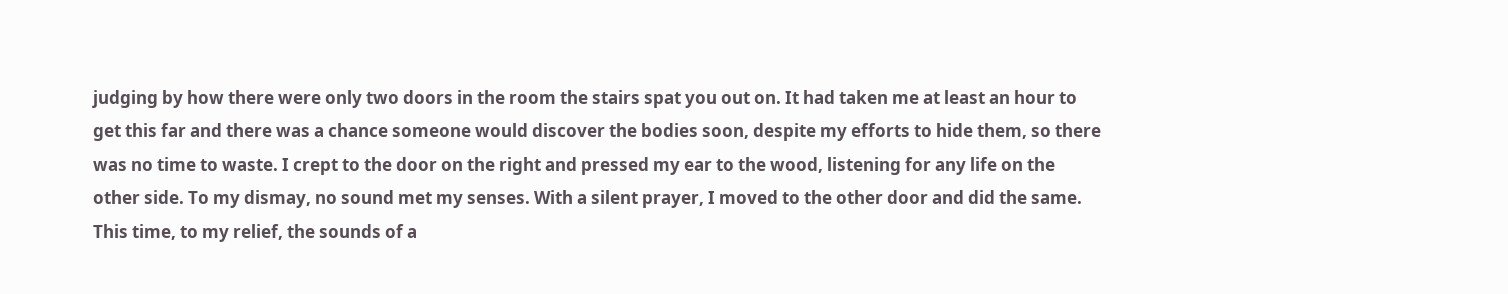judging by how there were only two doors in the room the stairs spat you out on. It had taken me at least an hour to get this far and there was a chance someone would discover the bodies soon, despite my efforts to hide them, so there was no time to waste. I crept to the door on the right and pressed my ear to the wood, listening for any life on the other side. To my dismay, no sound met my senses. With a silent prayer, I moved to the other door and did the same. This time, to my relief, the sounds of a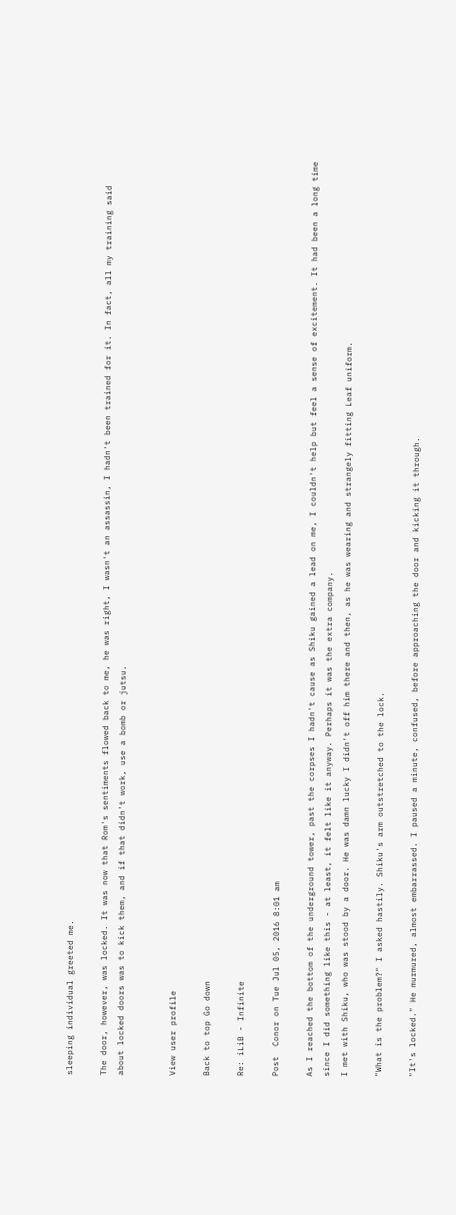sleeping individual greeted me.

The door, however, was locked. It was now that Rom's sentiments flowed back to me, he was right, I wasn't an assassin, I hadn't been trained for it. In fact, all my training said about locked doors was to kick them, and if that didn't work, use a bomb or jutsu.


View user profile

Back to top Go down

Re: iLiB - Infinite

Post  Conor on Tue Jul 05, 2016 8:01 am

As I reached the bottom of the underground tower, past the corpses I hadn't cause as Shiku gained a lead on me, I couldn't help but feel a sense of excitement. It had been a long time since I did something like this - at least, it felt like it anyway. Perhaps it was the extra company.
I met with Shiku, who was stood by a door. He was damn lucky I didn't off him there and then, as he was wearing and strangely fitting Leaf uniform.

"What is the problem?" I asked hastily. Shiku's arm outstretched to the lock.

"It's locked." He murmured, almost embarrassed. I paused a minute, confused, before approaching the door and kicking it through.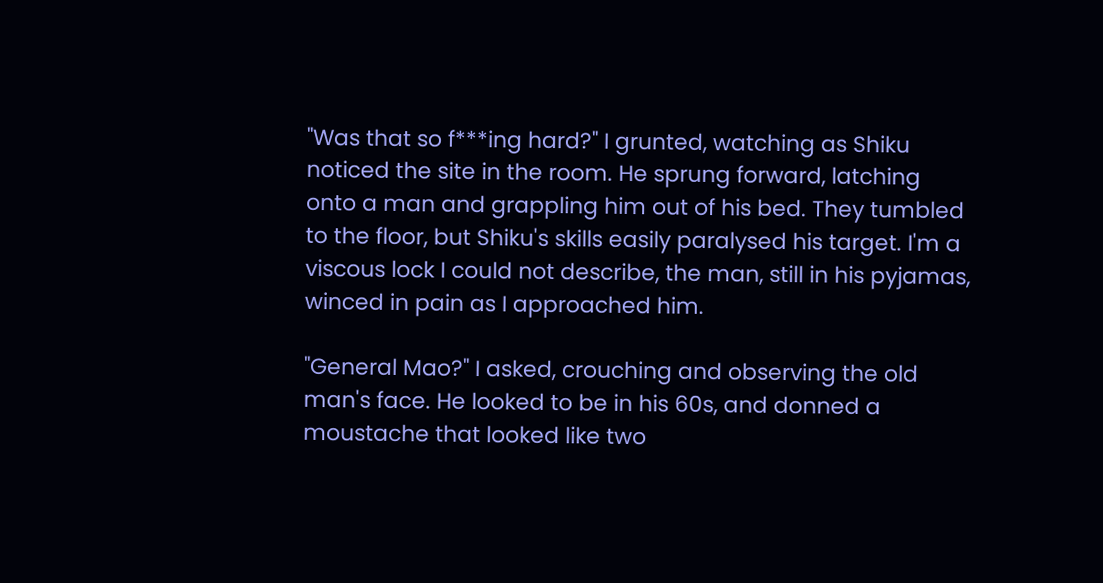"Was that so f***ing hard?" I grunted, watching as Shiku noticed the site in the room. He sprung forward, latching onto a man and grappling him out of his bed. They tumbled to the floor, but Shiku's skills easily paralysed his target. I'm a viscous lock I could not describe, the man, still in his pyjamas, winced in pain as I approached him.

"General Mao?" I asked, crouching and observing the old man's face. He looked to be in his 60s, and donned a moustache that looked like two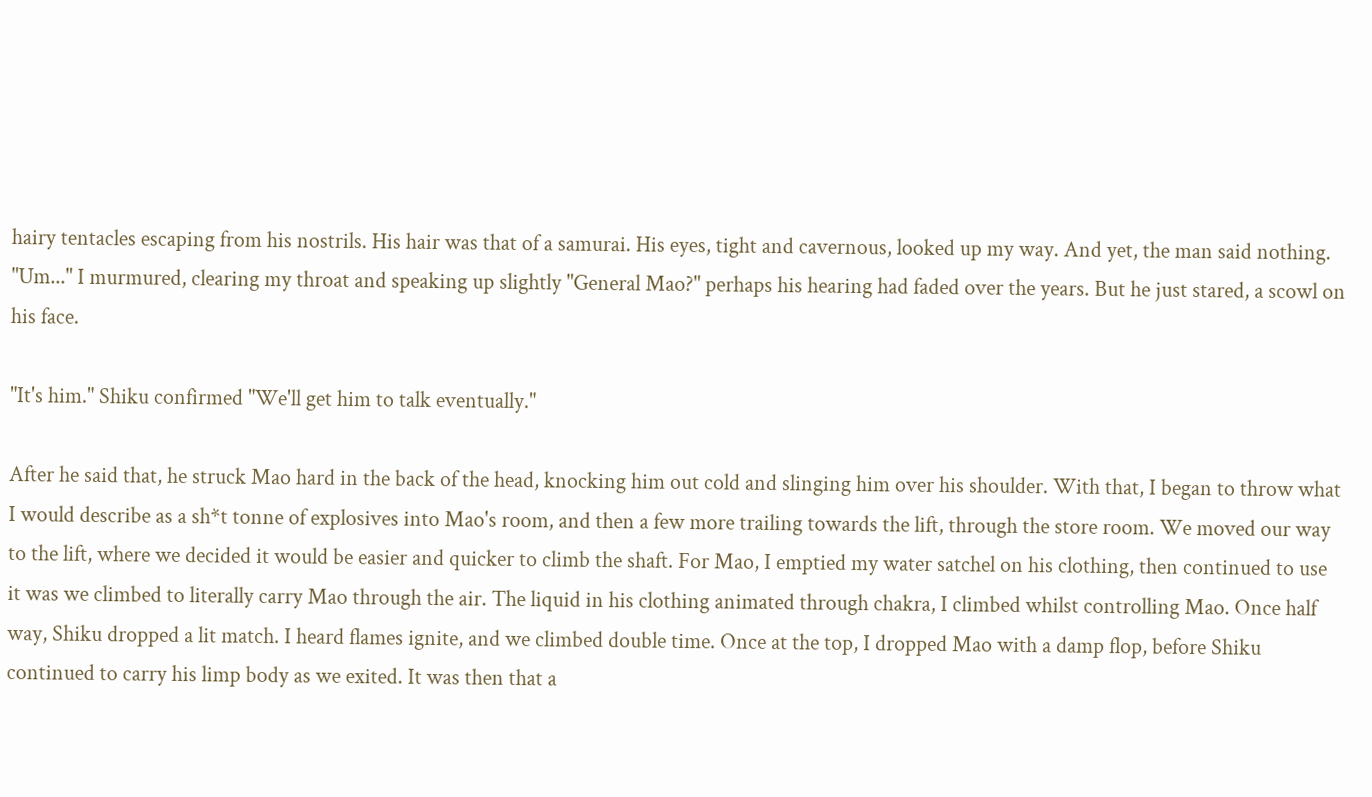hairy tentacles escaping from his nostrils. His hair was that of a samurai. His eyes, tight and cavernous, looked up my way. And yet, the man said nothing. "Um..." I murmured, clearing my throat and speaking up slightly "General Mao?" perhaps his hearing had faded over the years. But he just stared, a scowl on his face.

"It's him." Shiku confirmed "We'll get him to talk eventually."

After he said that, he struck Mao hard in the back of the head, knocking him out cold and slinging him over his shoulder. With that, I began to throw what I would describe as a sh*t tonne of explosives into Mao's room, and then a few more trailing towards the lift, through the store room. We moved our way to the lift, where we decided it would be easier and quicker to climb the shaft. For Mao, I emptied my water satchel on his clothing, then continued to use it was we climbed to literally carry Mao through the air. The liquid in his clothing animated through chakra, I climbed whilst controlling Mao. Once half way, Shiku dropped a lit match. I heard flames ignite, and we climbed double time. Once at the top, I dropped Mao with a damp flop, before Shiku continued to carry his limp body as we exited. It was then that a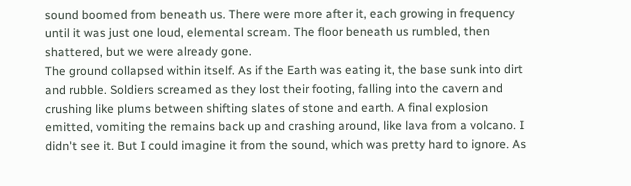sound boomed from beneath us. There were more after it, each growing in frequency until it was just one loud, elemental scream. The floor beneath us rumbled, then shattered, but we were already gone.
The ground collapsed within itself. As if the Earth was eating it, the base sunk into dirt and rubble. Soldiers screamed as they lost their footing, falling into the cavern and crushing like plums between shifting slates of stone and earth. A final explosion emitted, vomiting the remains back up and crashing around, like lava from a volcano. I didn't see it. But I could imagine it from the sound, which was pretty hard to ignore. As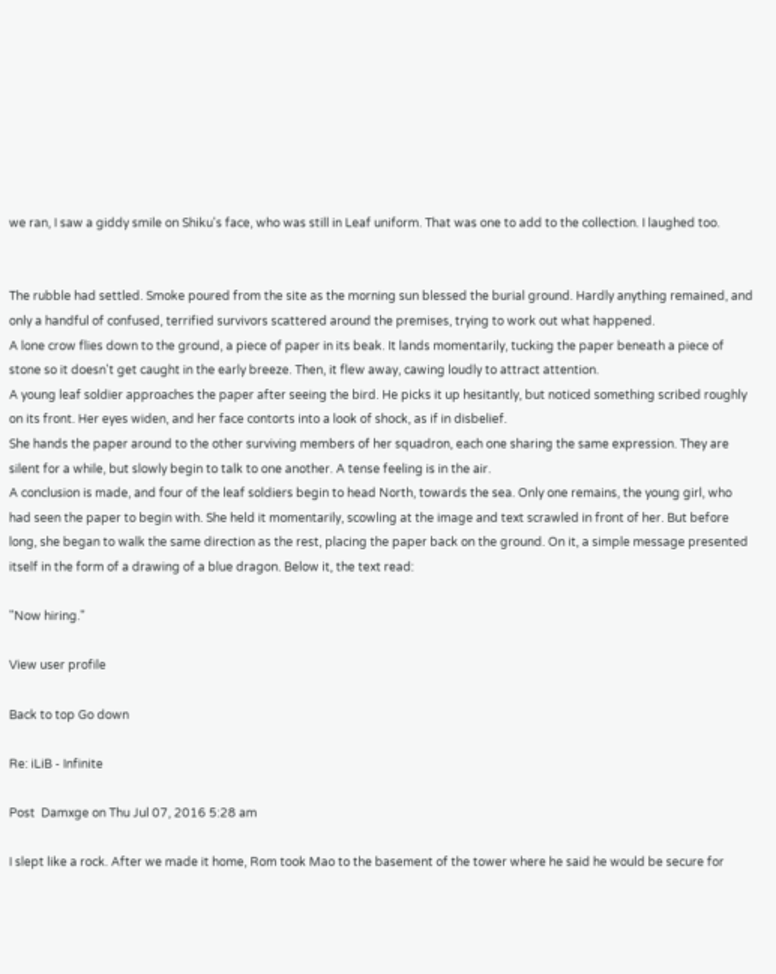we ran, I saw a giddy smile on Shiku's face, who was still in Leaf uniform. That was one to add to the collection. I laughed too.


The rubble had settled. Smoke poured from the site as the morning sun blessed the burial ground. Hardly anything remained, and only a handful of confused, terrified survivors scattered around the premises, trying to work out what happened.
A lone crow flies down to the ground, a piece of paper in its beak. It lands momentarily, tucking the paper beneath a piece of stone so it doesn't get caught in the early breeze. Then, it flew away, cawing loudly to attract attention.
A young leaf soldier approaches the paper after seeing the bird. He picks it up hesitantly, but noticed something scribed roughly on its front. Her eyes widen, and her face contorts into a look of shock, as if in disbelief.
She hands the paper around to the other surviving members of her squadron, each one sharing the same expression. They are silent for a while, but slowly begin to talk to one another. A tense feeling is in the air.
A conclusion is made, and four of the leaf soldiers begin to head North, towards the sea. Only one remains, the young girl, who had seen the paper to begin with. She held it momentarily, scowling at the image and text scrawled in front of her. But before long, she began to walk the same direction as the rest, placing the paper back on the ground. On it, a simple message presented itself in the form of a drawing of a blue dragon. Below it, the text read:

"Now hiring."

View user profile

Back to top Go down

Re: iLiB - Infinite

Post  Damxge on Thu Jul 07, 2016 5:28 am

I slept like a rock. After we made it home, Rom took Mao to the basement of the tower where he said he would be secure for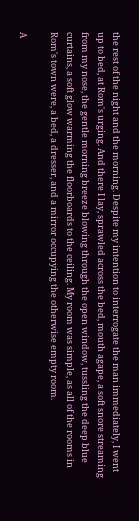the rest of the night and the morning. Despite my intention to interrogate the man immediately, I went up to bed, at Rom's urging. And there I lay, sprawled across the bed, mouth agape, a soft snore streaming from my nose, the gentle morning breeze blowing through the open window, tussling the deep blue curtains, a soft glow warming the floorboards to the ceiling. My room was simple, as all of the rooms in Rom's town were, a bed, a dresser, and a mirror occupying the otherwise empty room.

A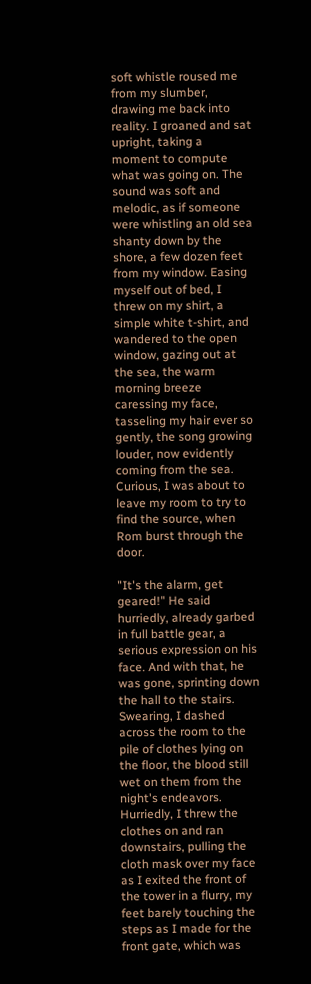soft whistle roused me from my slumber, drawing me back into reality. I groaned and sat upright, taking a moment to compute what was going on. The sound was soft and melodic, as if someone were whistling an old sea shanty down by the shore, a few dozen feet from my window. Easing myself out of bed, I threw on my shirt, a simple white t-shirt, and wandered to the open window, gazing out at the sea, the warm morning breeze caressing my face, tasseling my hair ever so gently, the song growing louder, now evidently coming from the sea. Curious, I was about to leave my room to try to find the source, when Rom burst through the door.

"It's the alarm, get geared!" He said hurriedly, already garbed in full battle gear, a serious expression on his face. And with that, he was gone, sprinting down the hall to the stairs. Swearing, I dashed across the room to the pile of clothes lying on the floor, the blood still wet on them from the night's endeavors. Hurriedly, I threw the clothes on and ran downstairs, pulling the cloth mask over my face as I exited the front of the tower in a flurry, my feet barely touching the steps as I made for the front gate, which was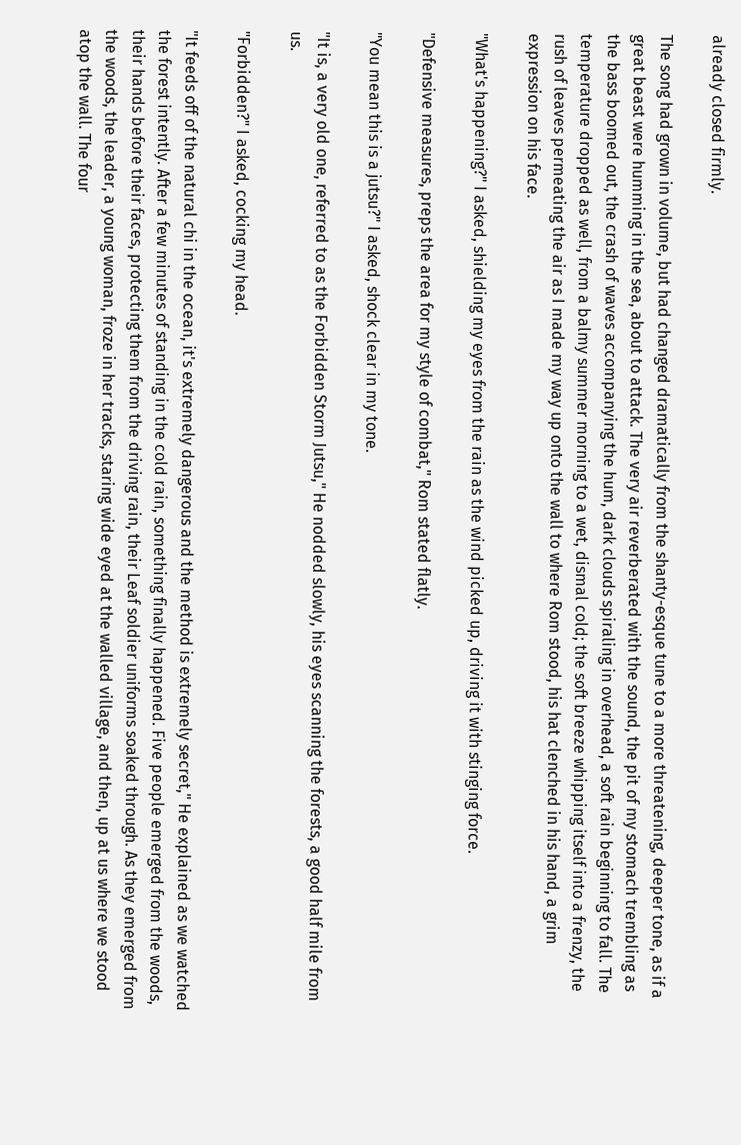already closed firmly.

The song had grown in volume, but had changed dramatically from the shanty-esque tune to a more threatening, deeper tone, as if a great beast were humming in the sea, about to attack. The very air reverberated with the sound, the pit of my stomach trembling as the bass boomed out, the crash of waves accompanying the hum, dark clouds spiraling in overhead, a soft rain beginning to fall. The temperature dropped as well, from a balmy summer morning to a wet, dismal cold; the soft breeze whipping itself into a frenzy, the rush of leaves permeating the air as I made my way up onto the wall to where Rom stood, his hat clenched in his hand, a grim expression on his face.

"What's happening?" I asked, shielding my eyes from the rain as the wind picked up, driving it with stinging force.

"Defensive measures, preps the area for my style of combat," Rom stated flatly.

"You mean this is a jutsu?" I asked, shock clear in my tone.

"It is, a very old one, referred to as the Forbidden Storm Jutsu," He nodded slowly, his eyes scanning the forests, a good half mile from us.

"Forbidden?" I asked, cocking my head.

"It feeds off of the natural chi in the ocean, it's extremely dangerous and the method is extremely secret," He explained as we watched the forest intently. After a few minutes of standing in the cold rain, something finally happened. Five people emerged from the woods, their hands before their faces, protecting them from the driving rain, their Leaf soldier uniforms soaked through. As they emerged from the woods, the leader, a young woman, froze in her tracks, staring wide eyed at the walled village, and then, up at us where we stood atop the wall. The four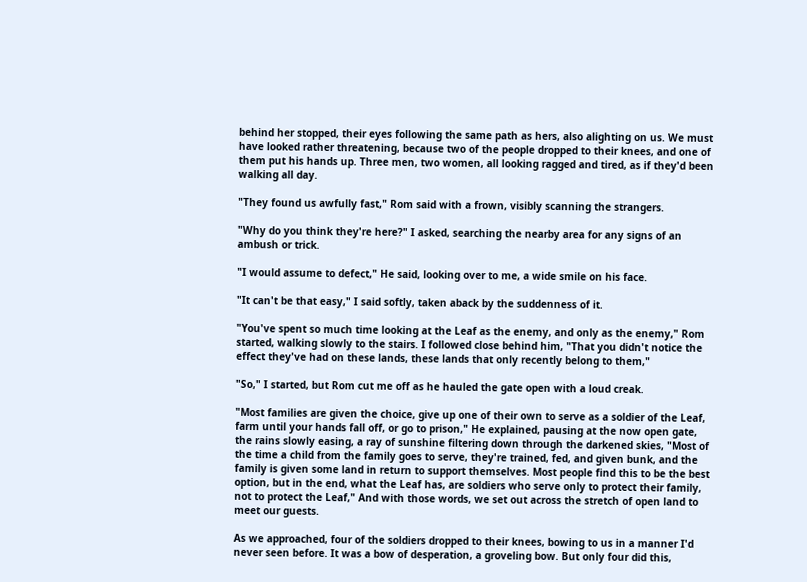behind her stopped, their eyes following the same path as hers, also alighting on us. We must have looked rather threatening, because two of the people dropped to their knees, and one of them put his hands up. Three men, two women, all looking ragged and tired, as if they'd been walking all day.

"They found us awfully fast," Rom said with a frown, visibly scanning the strangers.

"Why do you think they're here?" I asked, searching the nearby area for any signs of an ambush or trick.

"I would assume to defect," He said, looking over to me, a wide smile on his face.

"It can't be that easy," I said softly, taken aback by the suddenness of it.

"You've spent so much time looking at the Leaf as the enemy, and only as the enemy," Rom started, walking slowly to the stairs. I followed close behind him, "That you didn't notice the effect they've had on these lands, these lands that only recently belong to them,"

"So," I started, but Rom cut me off as he hauled the gate open with a loud creak.

"Most families are given the choice, give up one of their own to serve as a soldier of the Leaf, farm until your hands fall off, or go to prison," He explained, pausing at the now open gate, the rains slowly easing, a ray of sunshine filtering down through the darkened skies, "Most of the time a child from the family goes to serve, they're trained, fed, and given bunk, and the family is given some land in return to support themselves. Most people find this to be the best option, but in the end, what the Leaf has, are soldiers who serve only to protect their family, not to protect the Leaf," And with those words, we set out across the stretch of open land to meet our guests.

As we approached, four of the soldiers dropped to their knees, bowing to us in a manner I'd never seen before. It was a bow of desperation, a groveling bow. But only four did this,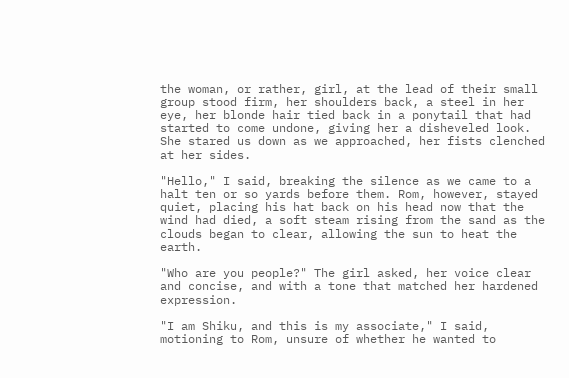the woman, or rather, girl, at the lead of their small group stood firm, her shoulders back, a steel in her eye, her blonde hair tied back in a ponytail that had started to come undone, giving her a disheveled look. She stared us down as we approached, her fists clenched at her sides.

"Hello," I said, breaking the silence as we came to a halt ten or so yards before them. Rom, however, stayed quiet, placing his hat back on his head now that the wind had died, a soft steam rising from the sand as the clouds began to clear, allowing the sun to heat the earth.

"Who are you people?" The girl asked, her voice clear and concise, and with a tone that matched her hardened expression.

"I am Shiku, and this is my associate," I said, motioning to Rom, unsure of whether he wanted to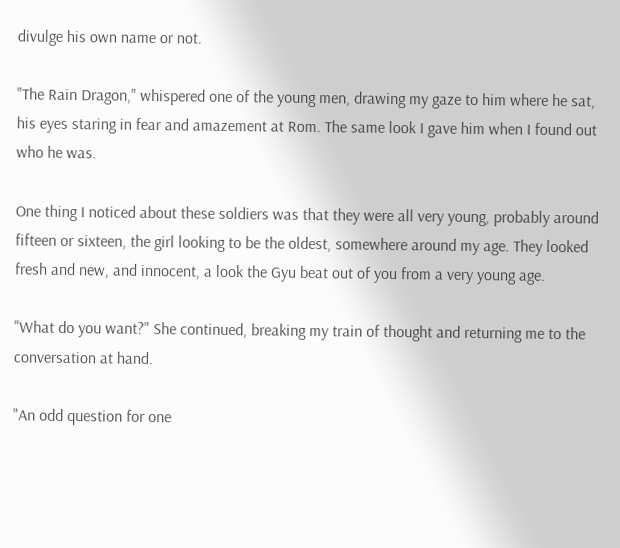divulge his own name or not.

"The Rain Dragon," whispered one of the young men, drawing my gaze to him where he sat, his eyes staring in fear and amazement at Rom. The same look I gave him when I found out who he was.

One thing I noticed about these soldiers was that they were all very young, probably around fifteen or sixteen, the girl looking to be the oldest, somewhere around my age. They looked fresh and new, and innocent, a look the Gyu beat out of you from a very young age.

"What do you want?" She continued, breaking my train of thought and returning me to the conversation at hand.

"An odd question for one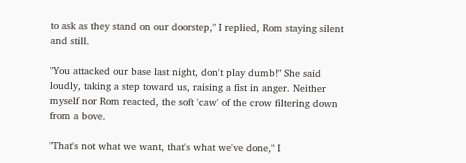to ask as they stand on our doorstep," I replied, Rom staying silent and still.

"You attacked our base last night, don't play dumb!" She said loudly, taking a step toward us, raising a fist in anger. Neither myself nor Rom reacted, the soft 'caw' of the crow filtering down from a bove.

"That's not what we want, that's what we've done," I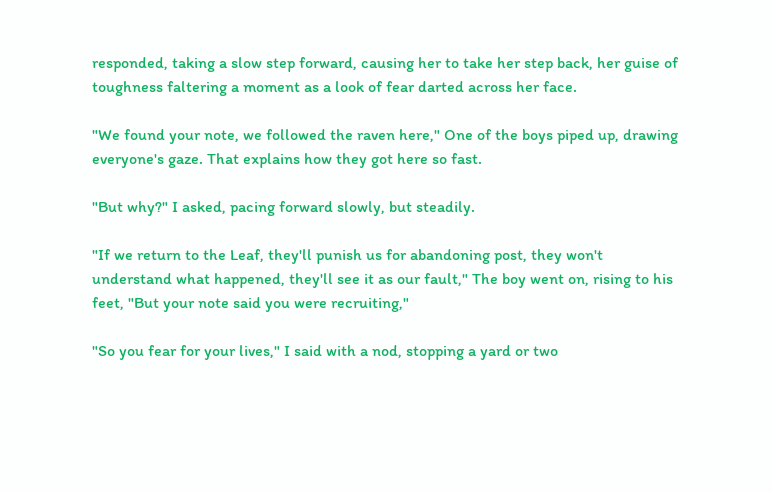responded, taking a slow step forward, causing her to take her step back, her guise of toughness faltering a moment as a look of fear darted across her face.

"We found your note, we followed the raven here," One of the boys piped up, drawing everyone's gaze. That explains how they got here so fast.

"But why?" I asked, pacing forward slowly, but steadily.

"If we return to the Leaf, they'll punish us for abandoning post, they won't understand what happened, they'll see it as our fault," The boy went on, rising to his feet, "But your note said you were recruiting,"

"So you fear for your lives," I said with a nod, stopping a yard or two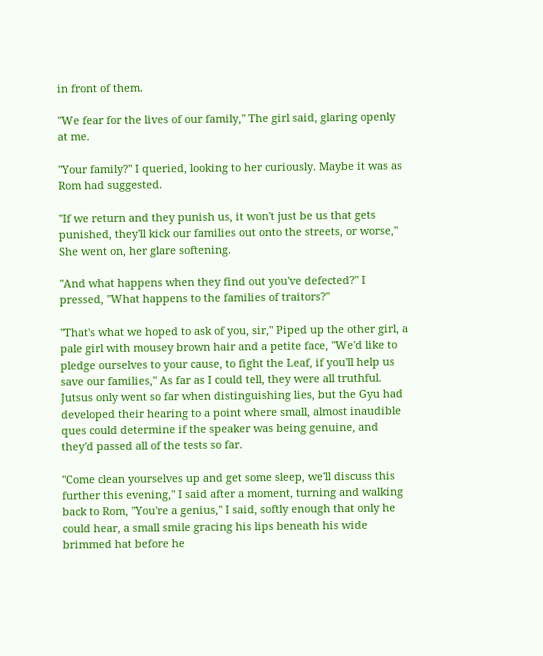in front of them.

"We fear for the lives of our family," The girl said, glaring openly at me.

"Your family?" I queried, looking to her curiously. Maybe it was as Rom had suggested.

"If we return and they punish us, it won't just be us that gets punished, they'll kick our families out onto the streets, or worse," She went on, her glare softening.

"And what happens when they find out you've defected?" I pressed, "What happens to the families of traitors?"

"That's what we hoped to ask of you, sir," Piped up the other girl, a pale girl with mousey brown hair and a petite face, "We'd like to pledge ourselves to your cause, to fight the Leaf, if you'll help us save our families," As far as I could tell, they were all truthful. Jutsus only went so far when distinguishing lies, but the Gyu had developed their hearing to a point where small, almost inaudible ques could determine if the speaker was being genuine, and they'd passed all of the tests so far.

"Come clean yourselves up and get some sleep, we'll discuss this further this evening," I said after a moment, turning and walking back to Rom, "You're a genius," I said, softly enough that only he could hear, a small smile gracing his lips beneath his wide brimmed hat before he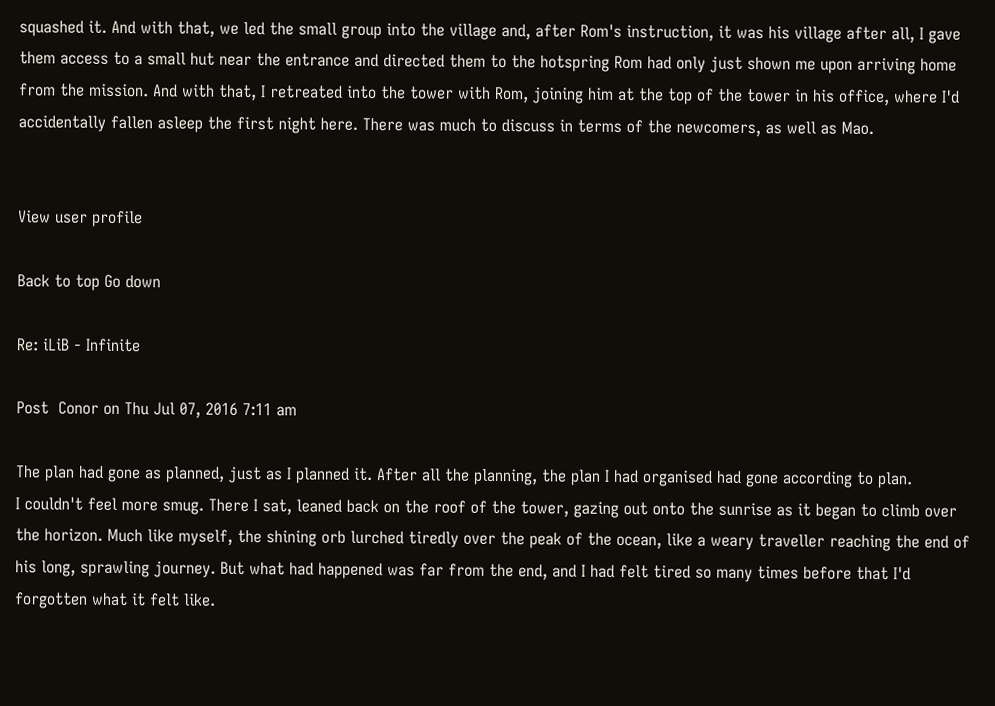squashed it. And with that, we led the small group into the village and, after Rom's instruction, it was his village after all, I gave them access to a small hut near the entrance and directed them to the hotspring Rom had only just shown me upon arriving home from the mission. And with that, I retreated into the tower with Rom, joining him at the top of the tower in his office, where I'd accidentally fallen asleep the first night here. There was much to discuss in terms of the newcomers, as well as Mao.


View user profile

Back to top Go down

Re: iLiB - Infinite

Post  Conor on Thu Jul 07, 2016 7:11 am

The plan had gone as planned, just as I planned it. After all the planning, the plan I had organised had gone according to plan.
I couldn't feel more smug. There I sat, leaned back on the roof of the tower, gazing out onto the sunrise as it began to climb over the horizon. Much like myself, the shining orb lurched tiredly over the peak of the ocean, like a weary traveller reaching the end of his long, sprawling journey. But what had happened was far from the end, and I had felt tired so many times before that I'd forgotten what it felt like.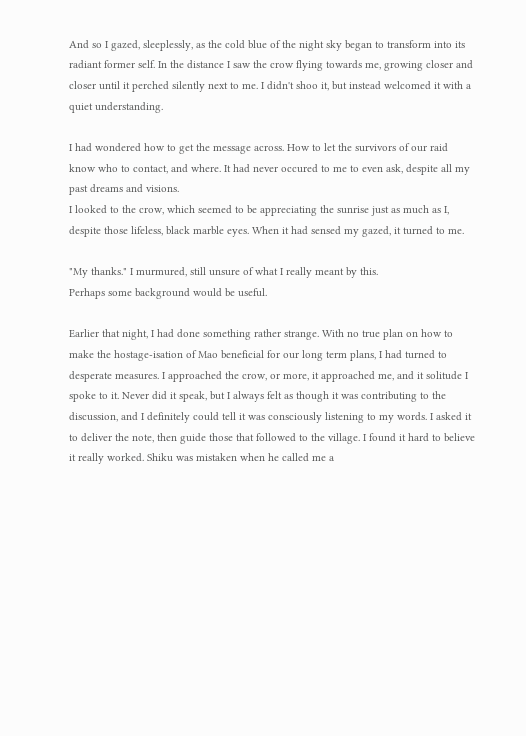And so I gazed, sleeplessly, as the cold blue of the night sky began to transform into its radiant former self. In the distance I saw the crow flying towards me, growing closer and closer until it perched silently next to me. I didn't shoo it, but instead welcomed it with a quiet understanding.

I had wondered how to get the message across. How to let the survivors of our raid know who to contact, and where. It had never occured to me to even ask, despite all my past dreams and visions.
I looked to the crow, which seemed to be appreciating the sunrise just as much as I, despite those lifeless, black marble eyes. When it had sensed my gazed, it turned to me.

"My thanks." I murmured, still unsure of what I really meant by this.
Perhaps some background would be useful.

Earlier that night, I had done something rather strange. With no true plan on how to make the hostage-isation of Mao beneficial for our long term plans, I had turned to desperate measures. I approached the crow, or more, it approached me, and it solitude I spoke to it. Never did it speak, but I always felt as though it was contributing to the discussion, and I definitely could tell it was consciously listening to my words. I asked it to deliver the note, then guide those that followed to the village. I found it hard to believe it really worked. Shiku was mistaken when he called me a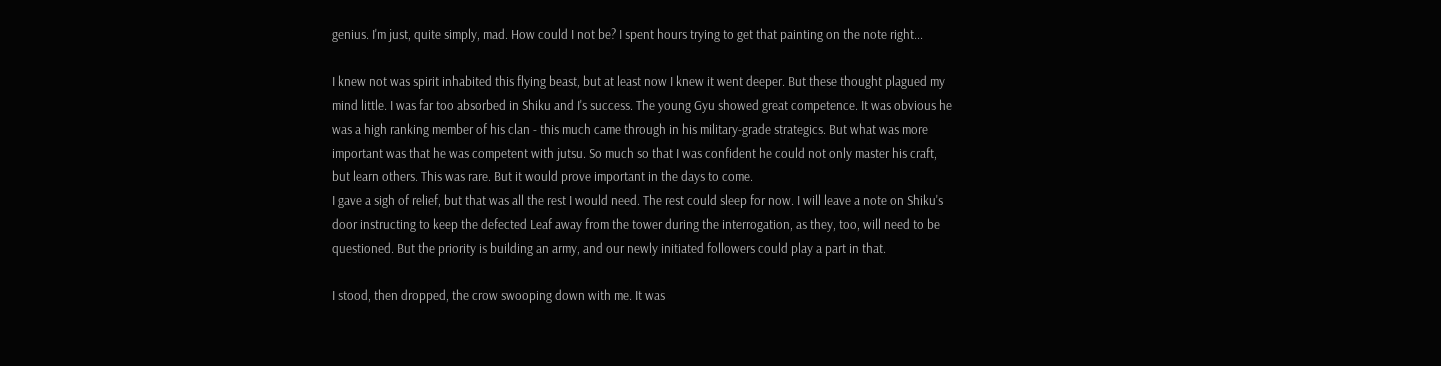genius. I'm just, quite simply, mad. How could I not be? I spent hours trying to get that painting on the note right...

I knew not was spirit inhabited this flying beast, but at least now I knew it went deeper. But these thought plagued my mind little. I was far too absorbed in Shiku and I's success. The young Gyu showed great competence. It was obvious he was a high ranking member of his clan - this much came through in his military-grade strategics. But what was more important was that he was competent with jutsu. So much so that I was confident he could not only master his craft, but learn others. This was rare. But it would prove important in the days to come.
I gave a sigh of relief, but that was all the rest I would need. The rest could sleep for now. I will leave a note on Shiku's door instructing to keep the defected Leaf away from the tower during the interrogation, as they, too, will need to be questioned. But the priority is building an army, and our newly initiated followers could play a part in that.

I stood, then dropped, the crow swooping down with me. It was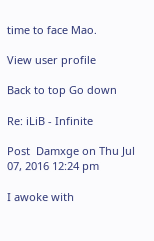time to face Mao.

View user profile

Back to top Go down

Re: iLiB - Infinite

Post  Damxge on Thu Jul 07, 2016 12:24 pm

I awoke with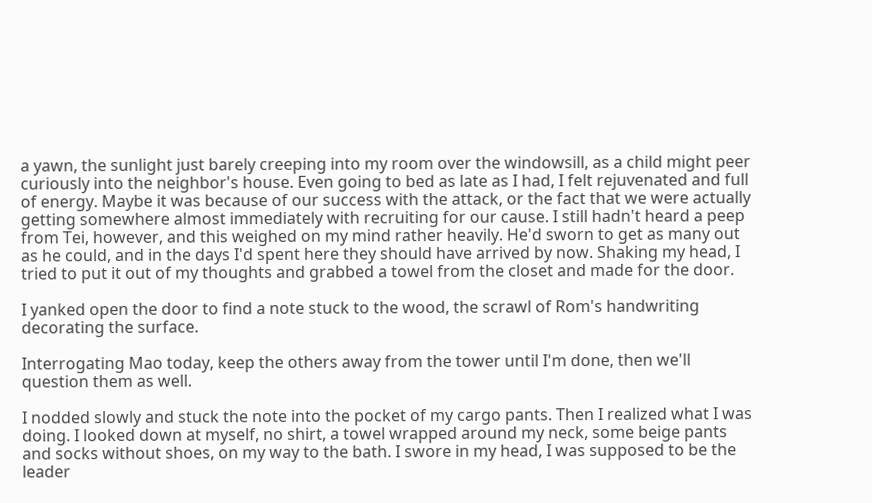a yawn, the sunlight just barely creeping into my room over the windowsill, as a child might peer curiously into the neighbor's house. Even going to bed as late as I had, I felt rejuvenated and full of energy. Maybe it was because of our success with the attack, or the fact that we were actually getting somewhere almost immediately with recruiting for our cause. I still hadn't heard a peep from Tei, however, and this weighed on my mind rather heavily. He'd sworn to get as many out as he could, and in the days I'd spent here they should have arrived by now. Shaking my head, I tried to put it out of my thoughts and grabbed a towel from the closet and made for the door.

I yanked open the door to find a note stuck to the wood, the scrawl of Rom's handwriting decorating the surface.

Interrogating Mao today, keep the others away from the tower until I'm done, then we'll question them as well.

I nodded slowly and stuck the note into the pocket of my cargo pants. Then I realized what I was doing. I looked down at myself, no shirt, a towel wrapped around my neck, some beige pants and socks without shoes, on my way to the bath. I swore in my head, I was supposed to be the leader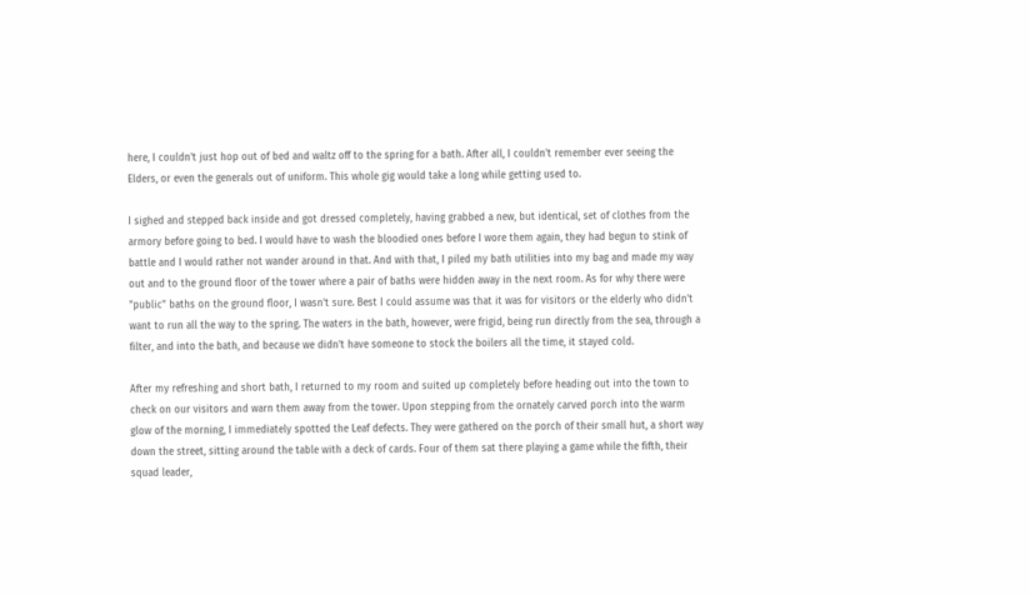here, I couldn't just hop out of bed and waltz off to the spring for a bath. After all, I couldn't remember ever seeing the Elders, or even the generals out of uniform. This whole gig would take a long while getting used to.

I sighed and stepped back inside and got dressed completely, having grabbed a new, but identical, set of clothes from the armory before going to bed. I would have to wash the bloodied ones before I wore them again, they had begun to stink of battle and I would rather not wander around in that. And with that, I piled my bath utilities into my bag and made my way out and to the ground floor of the tower where a pair of baths were hidden away in the next room. As for why there were "public" baths on the ground floor, I wasn't sure. Best I could assume was that it was for visitors or the elderly who didn't want to run all the way to the spring. The waters in the bath, however, were frigid, being run directly from the sea, through a filter, and into the bath, and because we didn't have someone to stock the boilers all the time, it stayed cold.

After my refreshing and short bath, I returned to my room and suited up completely before heading out into the town to check on our visitors and warn them away from the tower. Upon stepping from the ornately carved porch into the warm glow of the morning, I immediately spotted the Leaf defects. They were gathered on the porch of their small hut, a short way down the street, sitting around the table with a deck of cards. Four of them sat there playing a game while the fifth, their squad leader,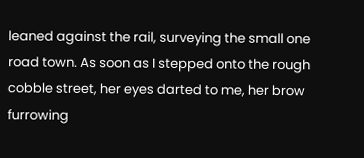leaned against the rail, surveying the small one road town. As soon as I stepped onto the rough cobble street, her eyes darted to me, her brow furrowing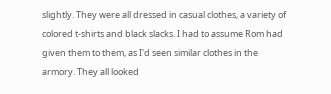slightly. They were all dressed in casual clothes, a variety of colored t-shirts and black slacks. I had to assume Rom had given them to them, as I'd seen similar clothes in the armory. They all looked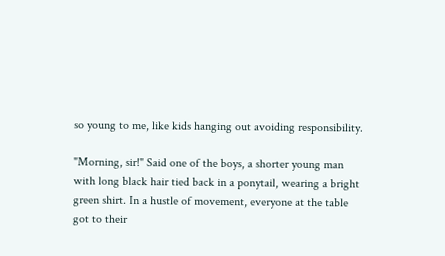so young to me, like kids hanging out avoiding responsibility.

"Morning, sir!" Said one of the boys, a shorter young man with long black hair tied back in a ponytail, wearing a bright green shirt. In a hustle of movement, everyone at the table got to their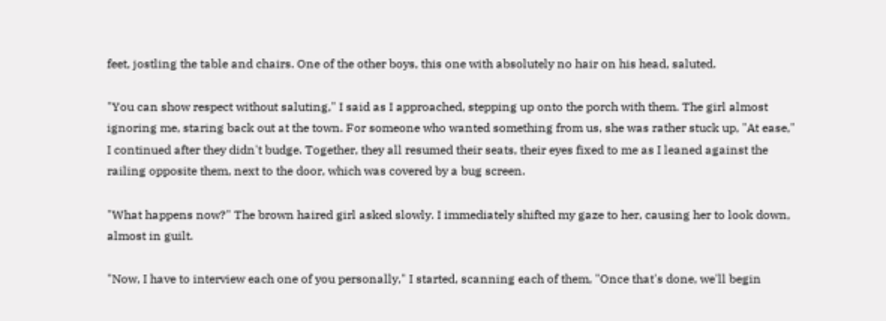feet, jostling the table and chairs. One of the other boys, this one with absolutely no hair on his head, saluted.

"You can show respect without saluting," I said as I approached, stepping up onto the porch with them. The girl almost ignoring me, staring back out at the town. For someone who wanted something from us, she was rather stuck up, "At ease," I continued after they didn't budge. Together, they all resumed their seats, their eyes fixed to me as I leaned against the railing opposite them, next to the door, which was covered by a bug screen.

"What happens now?" The brown haired girl asked slowly. I immediately shifted my gaze to her, causing her to look down, almost in guilt.

"Now, I have to interview each one of you personally," I started, scanning each of them, "Once that's done, we'll begin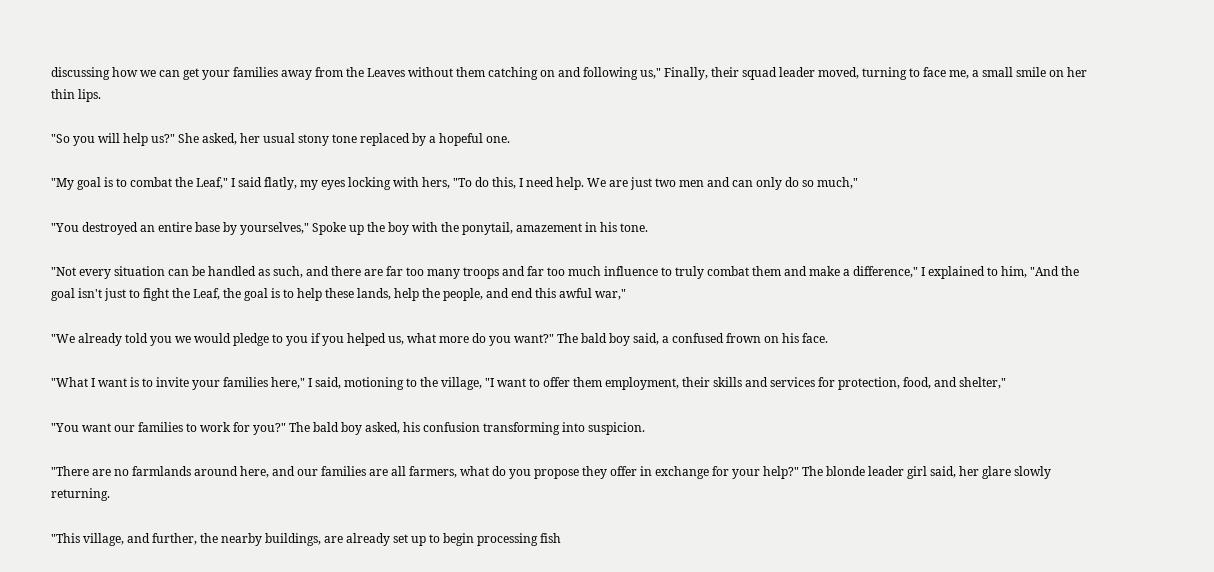discussing how we can get your families away from the Leaves without them catching on and following us," Finally, their squad leader moved, turning to face me, a small smile on her thin lips.

"So you will help us?" She asked, her usual stony tone replaced by a hopeful one.

"My goal is to combat the Leaf," I said flatly, my eyes locking with hers, "To do this, I need help. We are just two men and can only do so much,"

"You destroyed an entire base by yourselves," Spoke up the boy with the ponytail, amazement in his tone.

"Not every situation can be handled as such, and there are far too many troops and far too much influence to truly combat them and make a difference," I explained to him, "And the goal isn't just to fight the Leaf, the goal is to help these lands, help the people, and end this awful war,"

"We already told you we would pledge to you if you helped us, what more do you want?" The bald boy said, a confused frown on his face.

"What I want is to invite your families here," I said, motioning to the village, "I want to offer them employment, their skills and services for protection, food, and shelter,"

"You want our families to work for you?" The bald boy asked, his confusion transforming into suspicion.

"There are no farmlands around here, and our families are all farmers, what do you propose they offer in exchange for your help?" The blonde leader girl said, her glare slowly returning.

"This village, and further, the nearby buildings, are already set up to begin processing fish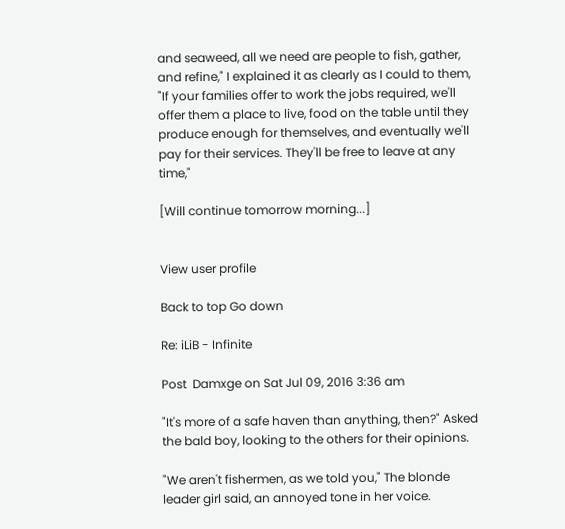and seaweed, all we need are people to fish, gather, and refine," I explained it as clearly as I could to them, "If your families offer to work the jobs required, we'll offer them a place to live, food on the table until they produce enough for themselves, and eventually we'll pay for their services. They'll be free to leave at any time,"

[Will continue tomorrow morning...]


View user profile

Back to top Go down

Re: iLiB - Infinite

Post  Damxge on Sat Jul 09, 2016 3:36 am

"It's more of a safe haven than anything, then?" Asked the bald boy, looking to the others for their opinions.

"We aren't fishermen, as we told you," The blonde leader girl said, an annoyed tone in her voice.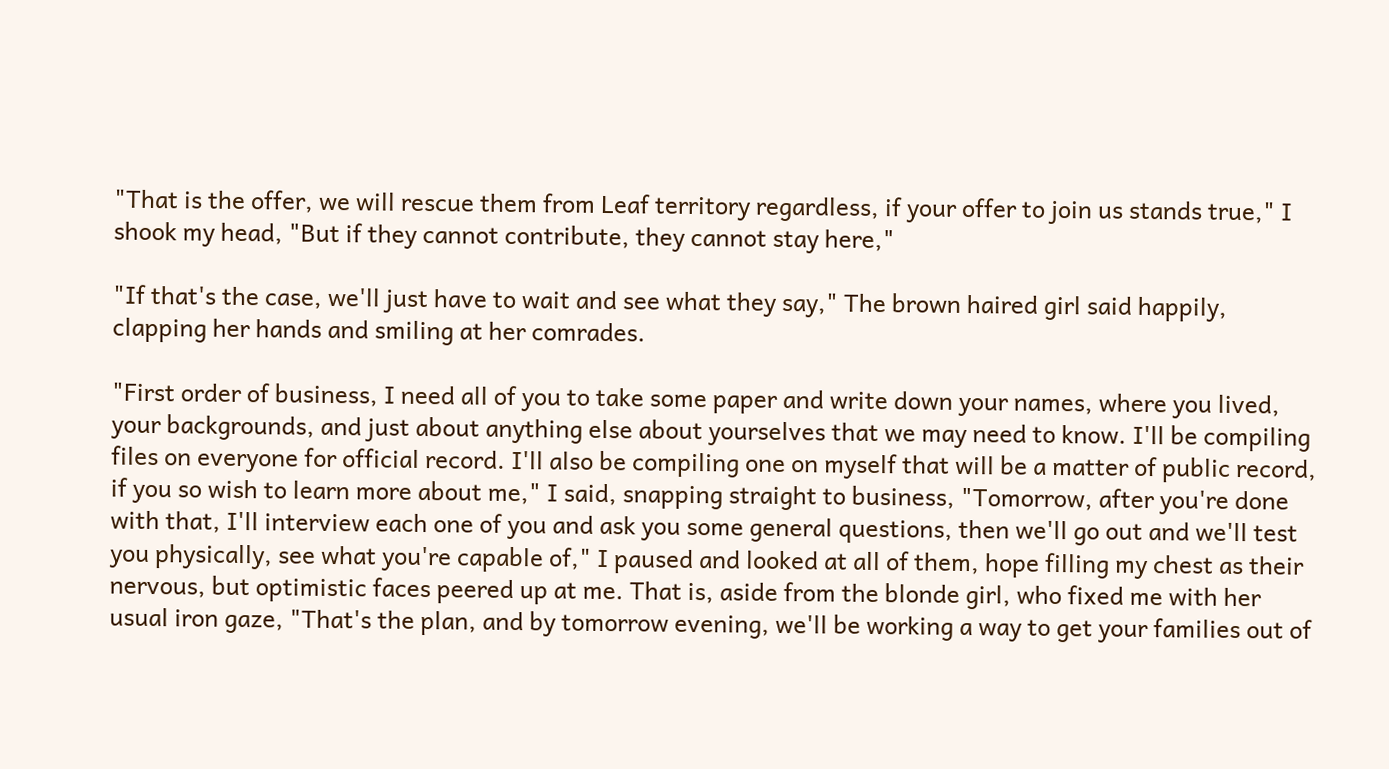"That is the offer, we will rescue them from Leaf territory regardless, if your offer to join us stands true," I shook my head, "But if they cannot contribute, they cannot stay here,"

"If that's the case, we'll just have to wait and see what they say," The brown haired girl said happily, clapping her hands and smiling at her comrades.

"First order of business, I need all of you to take some paper and write down your names, where you lived, your backgrounds, and just about anything else about yourselves that we may need to know. I'll be compiling files on everyone for official record. I'll also be compiling one on myself that will be a matter of public record, if you so wish to learn more about me," I said, snapping straight to business, "Tomorrow, after you're done with that, I'll interview each one of you and ask you some general questions, then we'll go out and we'll test you physically, see what you're capable of," I paused and looked at all of them, hope filling my chest as their nervous, but optimistic faces peered up at me. That is, aside from the blonde girl, who fixed me with her usual iron gaze, "That's the plan, and by tomorrow evening, we'll be working a way to get your families out of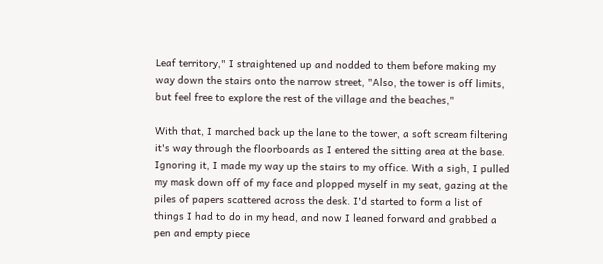Leaf territory," I straightened up and nodded to them before making my way down the stairs onto the narrow street, "Also, the tower is off limits, but feel free to explore the rest of the village and the beaches,"

With that, I marched back up the lane to the tower, a soft scream filtering it's way through the floorboards as I entered the sitting area at the base. Ignoring it, I made my way up the stairs to my office. With a sigh, I pulled my mask down off of my face and plopped myself in my seat, gazing at the piles of papers scattered across the desk. I'd started to form a list of things I had to do in my head, and now I leaned forward and grabbed a pen and empty piece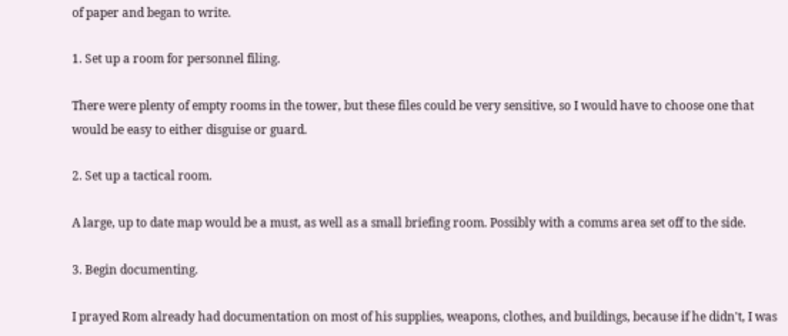of paper and began to write.

1. Set up a room for personnel filing.

There were plenty of empty rooms in the tower, but these files could be very sensitive, so I would have to choose one that would be easy to either disguise or guard.

2. Set up a tactical room.

A large, up to date map would be a must, as well as a small briefing room. Possibly with a comms area set off to the side.

3. Begin documenting.

I prayed Rom already had documentation on most of his supplies, weapons, clothes, and buildings, because if he didn't, I was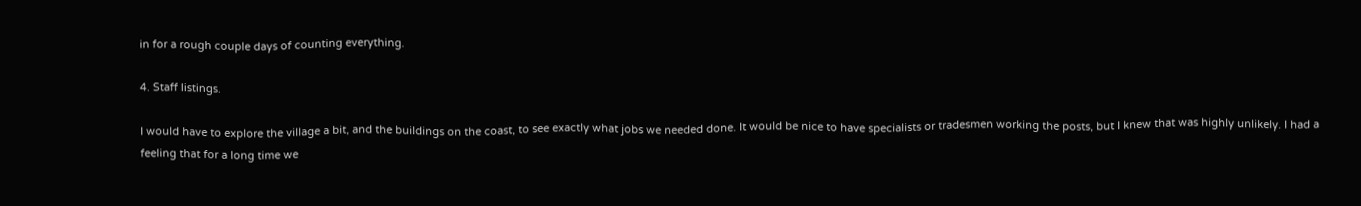in for a rough couple days of counting everything.

4. Staff listings.

I would have to explore the village a bit, and the buildings on the coast, to see exactly what jobs we needed done. It would be nice to have specialists or tradesmen working the posts, but I knew that was highly unlikely. I had a feeling that for a long time we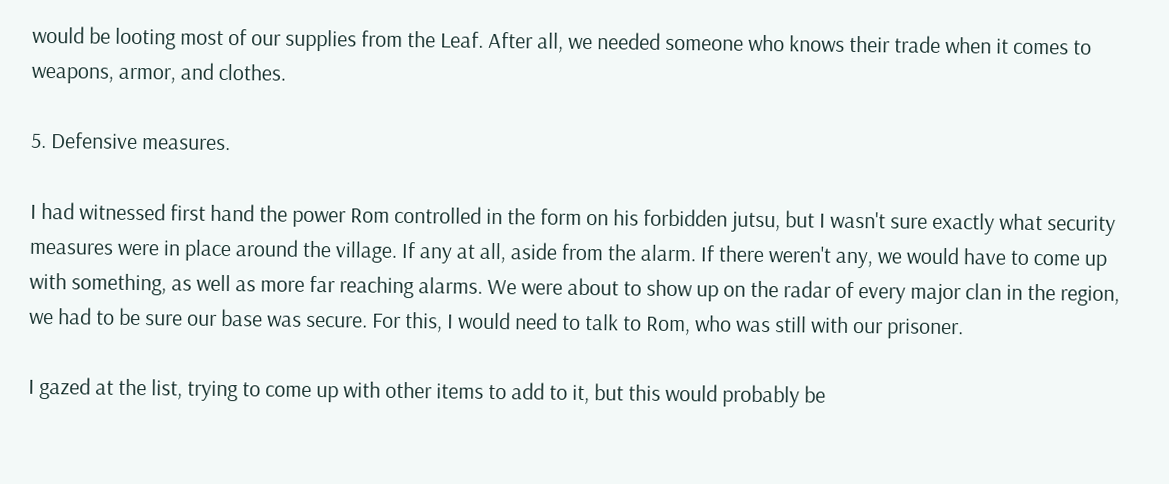would be looting most of our supplies from the Leaf. After all, we needed someone who knows their trade when it comes to weapons, armor, and clothes.

5. Defensive measures.

I had witnessed first hand the power Rom controlled in the form on his forbidden jutsu, but I wasn't sure exactly what security measures were in place around the village. If any at all, aside from the alarm. If there weren't any, we would have to come up with something, as well as more far reaching alarms. We were about to show up on the radar of every major clan in the region, we had to be sure our base was secure. For this, I would need to talk to Rom, who was still with our prisoner.

I gazed at the list, trying to come up with other items to add to it, but this would probably be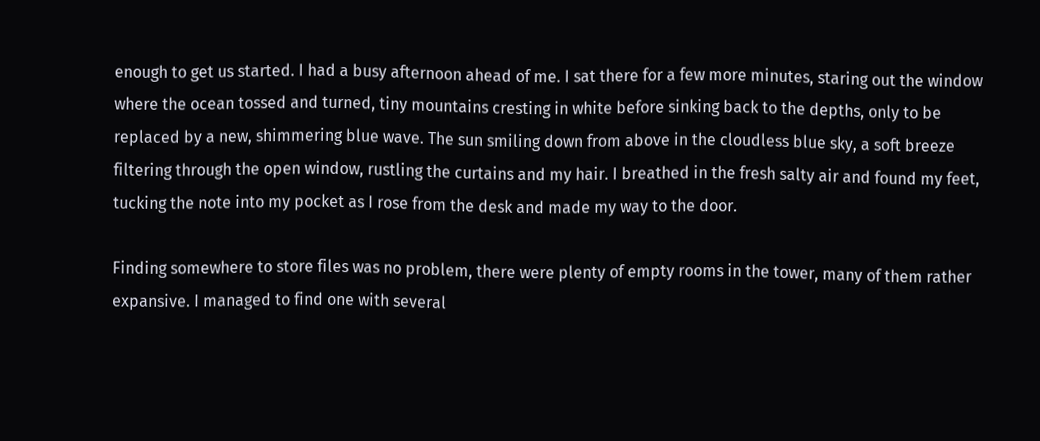enough to get us started. I had a busy afternoon ahead of me. I sat there for a few more minutes, staring out the window where the ocean tossed and turned, tiny mountains cresting in white before sinking back to the depths, only to be replaced by a new, shimmering blue wave. The sun smiling down from above in the cloudless blue sky, a soft breeze filtering through the open window, rustling the curtains and my hair. I breathed in the fresh salty air and found my feet, tucking the note into my pocket as I rose from the desk and made my way to the door.

Finding somewhere to store files was no problem, there were plenty of empty rooms in the tower, many of them rather expansive. I managed to find one with several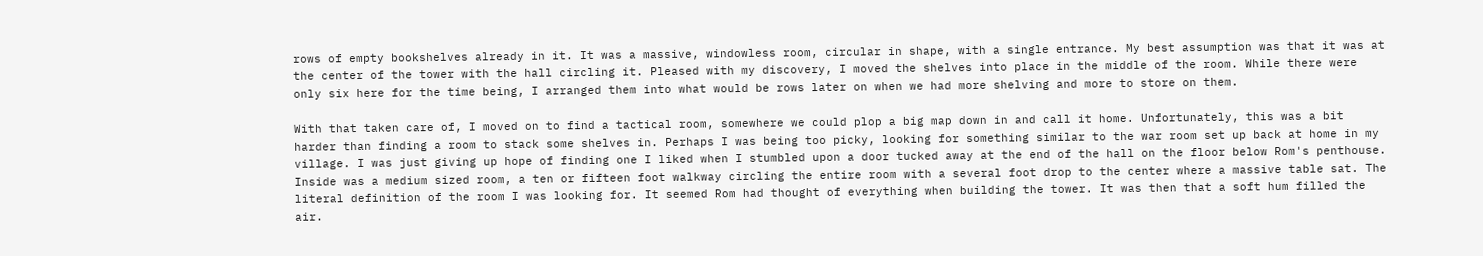rows of empty bookshelves already in it. It was a massive, windowless room, circular in shape, with a single entrance. My best assumption was that it was at the center of the tower with the hall circling it. Pleased with my discovery, I moved the shelves into place in the middle of the room. While there were only six here for the time being, I arranged them into what would be rows later on when we had more shelving and more to store on them.

With that taken care of, I moved on to find a tactical room, somewhere we could plop a big map down in and call it home. Unfortunately, this was a bit harder than finding a room to stack some shelves in. Perhaps I was being too picky, looking for something similar to the war room set up back at home in my village. I was just giving up hope of finding one I liked when I stumbled upon a door tucked away at the end of the hall on the floor below Rom's penthouse. Inside was a medium sized room, a ten or fifteen foot walkway circling the entire room with a several foot drop to the center where a massive table sat. The literal definition of the room I was looking for. It seemed Rom had thought of everything when building the tower. It was then that a soft hum filled the air.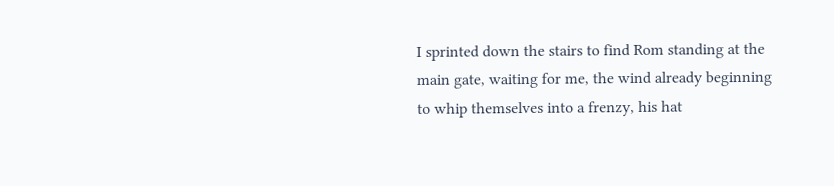I sprinted down the stairs to find Rom standing at the main gate, waiting for me, the wind already beginning to whip themselves into a frenzy, his hat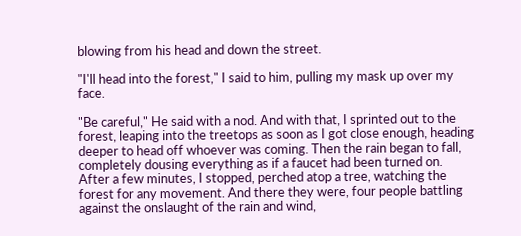blowing from his head and down the street.

"I'll head into the forest," I said to him, pulling my mask up over my face.

"Be careful," He said with a nod. And with that, I sprinted out to the forest, leaping into the treetops as soon as I got close enough, heading deeper to head off whoever was coming. Then the rain began to fall, completely dousing everything as if a faucet had been turned on. After a few minutes, I stopped, perched atop a tree, watching the forest for any movement. And there they were, four people battling against the onslaught of the rain and wind,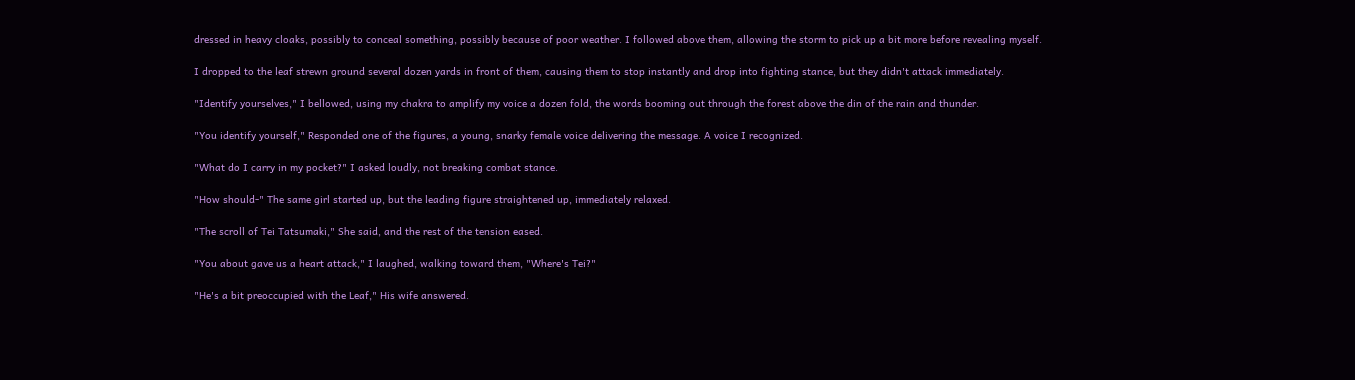dressed in heavy cloaks, possibly to conceal something, possibly because of poor weather. I followed above them, allowing the storm to pick up a bit more before revealing myself.

I dropped to the leaf strewn ground several dozen yards in front of them, causing them to stop instantly and drop into fighting stance, but they didn't attack immediately.

"Identify yourselves," I bellowed, using my chakra to amplify my voice a dozen fold, the words booming out through the forest above the din of the rain and thunder.

"You identify yourself," Responded one of the figures, a young, snarky female voice delivering the message. A voice I recognized.

"What do I carry in my pocket?" I asked loudly, not breaking combat stance.

"How should-" The same girl started up, but the leading figure straightened up, immediately relaxed.

"The scroll of Tei Tatsumaki," She said, and the rest of the tension eased.

"You about gave us a heart attack," I laughed, walking toward them, "Where's Tei?"

"He's a bit preoccupied with the Leaf," His wife answered.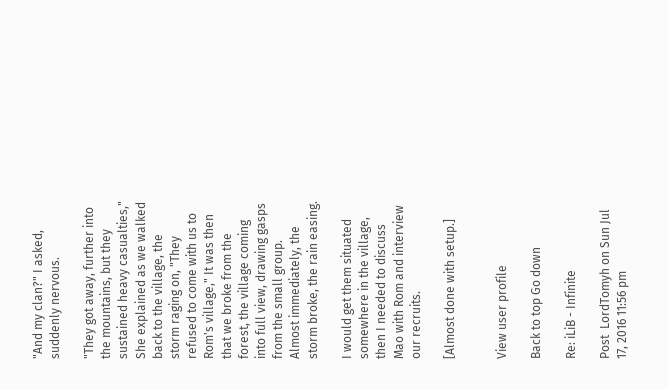"And my clan?" I asked, suddenly nervous.

"They got away, further into the mountains, but they sustained heavy casualties," She explained as we walked back to the village, the storm raging on, "They refused to come with us to Rom's village," It was then that we broke from the forest, the village coming into full view, drawing gasps from the small group. Almost immediately, the storm broke, the rain easing.

I would get them situated somewhere in the village, then I needed to discuss Mao with Rom and interview our recruits.

[Almost done with setup.]


View user profile

Back to top Go down

Re: iLiB - Infinite

Post  LordTomyh on Sun Jul 17, 2016 11:56 pm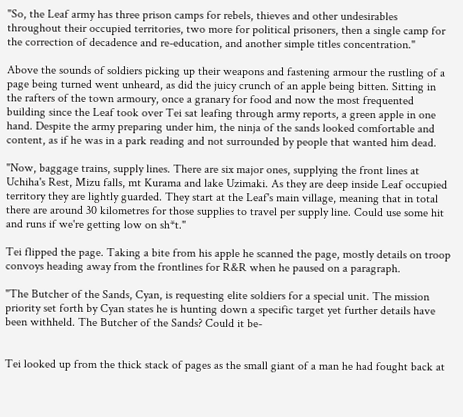"So, the Leaf army has three prison camps for rebels, thieves and other undesirables throughout their occupied territories, two more for political prisoners, then a single camp for the correction of decadence and re-education, and another simple titles concentration."

Above the sounds of soldiers picking up their weapons and fastening armour the rustling of a page being turned went unheard, as did the juicy crunch of an apple being bitten. Sitting in the rafters of the town armoury, once a granary for food and now the most frequented building since the Leaf took over Tei sat leafing through army reports, a green apple in one hand. Despite the army preparing under him, the ninja of the sands looked comfortable and content, as if he was in a park reading and not surrounded by people that wanted him dead.

"Now, baggage trains, supply lines. There are six major ones, supplying the front lines at Uchiha's Rest, Mizu falls, mt Kurama and lake Uzimaki. As they are deep inside Leaf occupied territory they are lightly guarded. They start at the Leaf's main village, meaning that in total there are around 30 kilometres for those supplies to travel per supply line. Could use some hit and runs if we're getting low on sh*t."

Tei flipped the page. Taking a bite from his apple he scanned the page, mostly details on troop convoys heading away from the frontlines for R&R when he paused on a paragraph.

"The Butcher of the Sands, Cyan, is requesting elite soldiers for a special unit. The mission priority set forth by Cyan states he is hunting down a specific target yet further details have been withheld. The Butcher of the Sands? Could it be-


Tei looked up from the thick stack of pages as the small giant of a man he had fought back at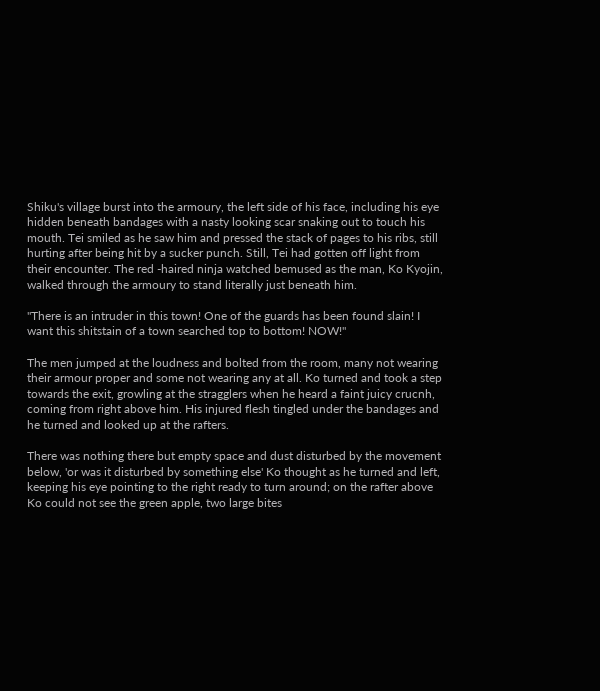Shiku's village burst into the armoury, the left side of his face, including his eye hidden beneath bandages with a nasty looking scar snaking out to touch his mouth. Tei smiled as he saw him and pressed the stack of pages to his ribs, still hurting after being hit by a sucker punch. Still, Tei had gotten off light from their encounter. The red -haired ninja watched bemused as the man, Ko Kyojin, walked through the armoury to stand literally just beneath him.

"There is an intruder in this town! One of the guards has been found slain! I want this shitstain of a town searched top to bottom! NOW!"

The men jumped at the loudness and bolted from the room, many not wearing their armour proper and some not wearing any at all. Ko turned and took a step towards the exit, growling at the stragglers when he heard a faint juicy crucnh, coming from right above him. His injured flesh tingled under the bandages and he turned and looked up at the rafters.

There was nothing there but empty space and dust disturbed by the movement below, 'or was it disturbed by something else' Ko thought as he turned and left, keeping his eye pointing to the right ready to turn around; on the rafter above Ko could not see the green apple, two large bites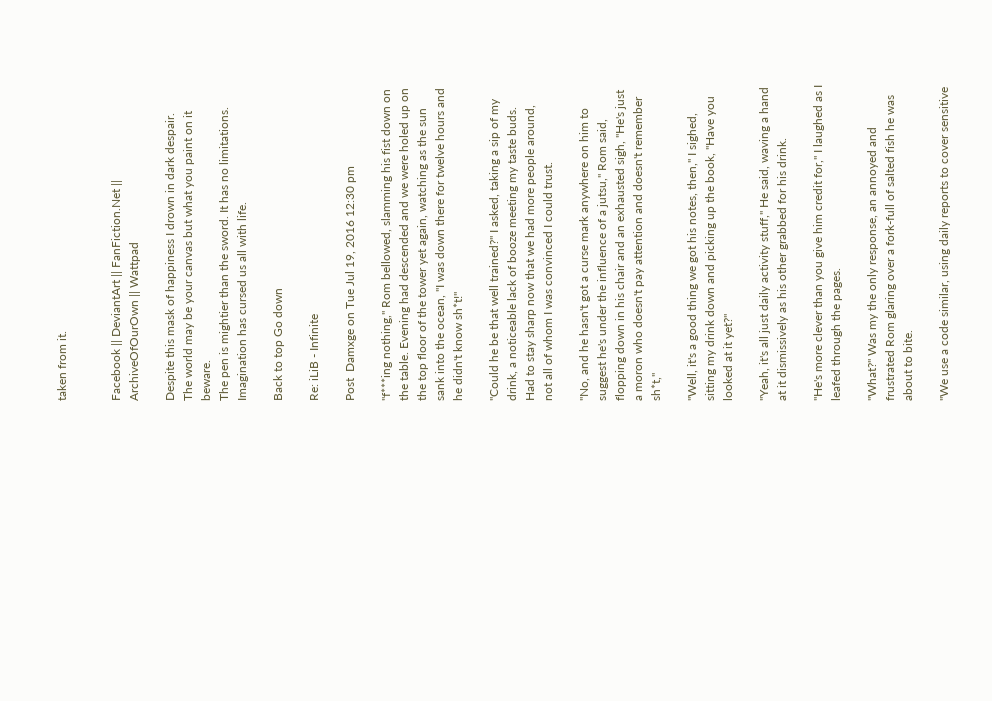taken from it.


Facebook || DeviantArt || FanFiction.Net || ArchiveOfOurOwn || Wattpad

Despite this mask of happiness I drown in dark despair.
The world may be your canvas but what you paint on it beware.
The pen is mightier than the sword. It has no limitations.
Imagination has cursed us all with life.

Back to top Go down

Re: iLiB - Infinite

Post  Damxge on Tue Jul 19, 2016 12:30 pm

"f***ing nothing," Rom bellowed, slamming his fist down on the table. Evening had descended and we were holed up on the top floor of the tower yet again, watching as the sun sank into the ocean, "I was down there for twelve hours and he didn't know sh*t!"

"Could he be that well trained?" I asked, taking a sip of my drink, a noticeable lack of booze meeting my taste buds. Had to stay sharp now that we had more people around, not all of whom I was convinced I could trust.

"No, and he hasn't got a curse mark anywhere on him to suggest he's under the influence of a jutsu," Rom said, flopping down in his chair and an exhausted sigh, "He's just a moron who doesn't pay attention and doesn't remember sh*t,"

"Well, it's a good thing we got his notes, then," I sighed, sitting my drink down and picking up the book, "Have you looked at it yet?"

"Yeah, it's all just daily activity stuff," He said, waving a hand at it dismissively as his other grabbed for his drink.

"He's more clever than you give him credit for," I laughed as I leafed through the pages.

"What?" Was my the only response, an annoyed and frustrated Rom glaring over a fork-full of salted fish he was about to bite.

"We use a code similar, using daily reports to cover sensitive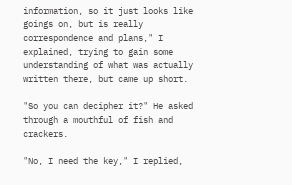information, so it just looks like goings on, but is really correspondence and plans," I explained, trying to gain some understanding of what was actually written there, but came up short.

"So you can decipher it?" He asked through a mouthful of fish and crackers.

"No, I need the key," I replied,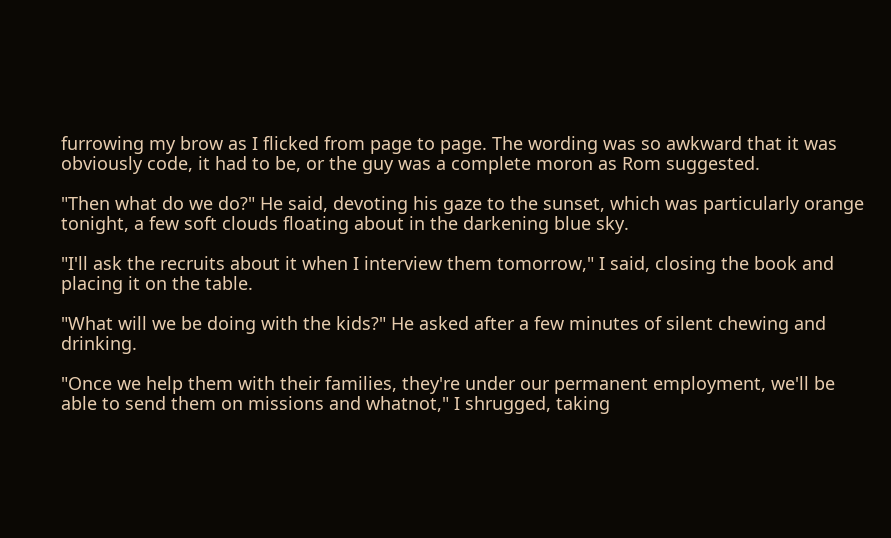furrowing my brow as I flicked from page to page. The wording was so awkward that it was obviously code, it had to be, or the guy was a complete moron as Rom suggested.

"Then what do we do?" He said, devoting his gaze to the sunset, which was particularly orange tonight, a few soft clouds floating about in the darkening blue sky.

"I'll ask the recruits about it when I interview them tomorrow," I said, closing the book and placing it on the table.

"What will we be doing with the kids?" He asked after a few minutes of silent chewing and drinking.

"Once we help them with their families, they're under our permanent employment, we'll be able to send them on missions and whatnot," I shrugged, taking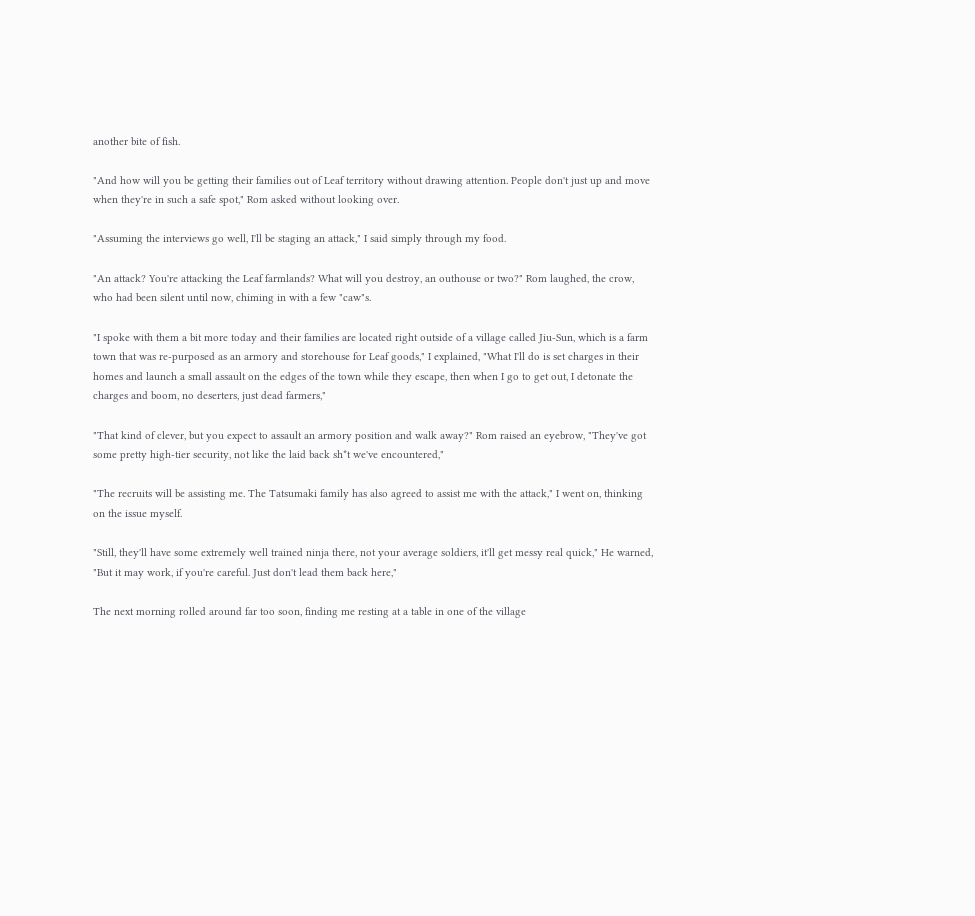another bite of fish.

"And how will you be getting their families out of Leaf territory without drawing attention. People don't just up and move when they're in such a safe spot," Rom asked without looking over.

"Assuming the interviews go well, I'll be staging an attack," I said simply through my food.

"An attack? You're attacking the Leaf farmlands? What will you destroy, an outhouse or two?" Rom laughed, the crow, who had been silent until now, chiming in with a few "caw"s.

"I spoke with them a bit more today and their families are located right outside of a village called Jiu-Sun, which is a farm town that was re-purposed as an armory and storehouse for Leaf goods," I explained, "What I'll do is set charges in their homes and launch a small assault on the edges of the town while they escape, then when I go to get out, I detonate the charges and boom, no deserters, just dead farmers,"

"That kind of clever, but you expect to assault an armory position and walk away?" Rom raised an eyebrow, "They've got some pretty high-tier security, not like the laid back sh*t we've encountered,"

"The recruits will be assisting me. The Tatsumaki family has also agreed to assist me with the attack," I went on, thinking on the issue myself.

"Still, they'll have some extremely well trained ninja there, not your average soldiers, it'll get messy real quick," He warned, "But it may work, if you're careful. Just don't lead them back here,"

The next morning rolled around far too soon, finding me resting at a table in one of the village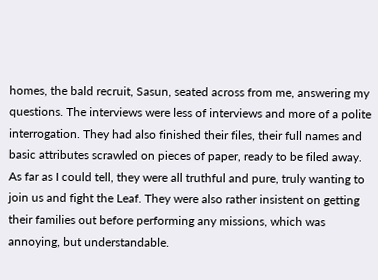homes, the bald recruit, Sasun, seated across from me, answering my questions. The interviews were less of interviews and more of a polite interrogation. They had also finished their files, their full names and basic attributes scrawled on pieces of paper, ready to be filed away. As far as I could tell, they were all truthful and pure, truly wanting to join us and fight the Leaf. They were also rather insistent on getting their families out before performing any missions, which was annoying, but understandable.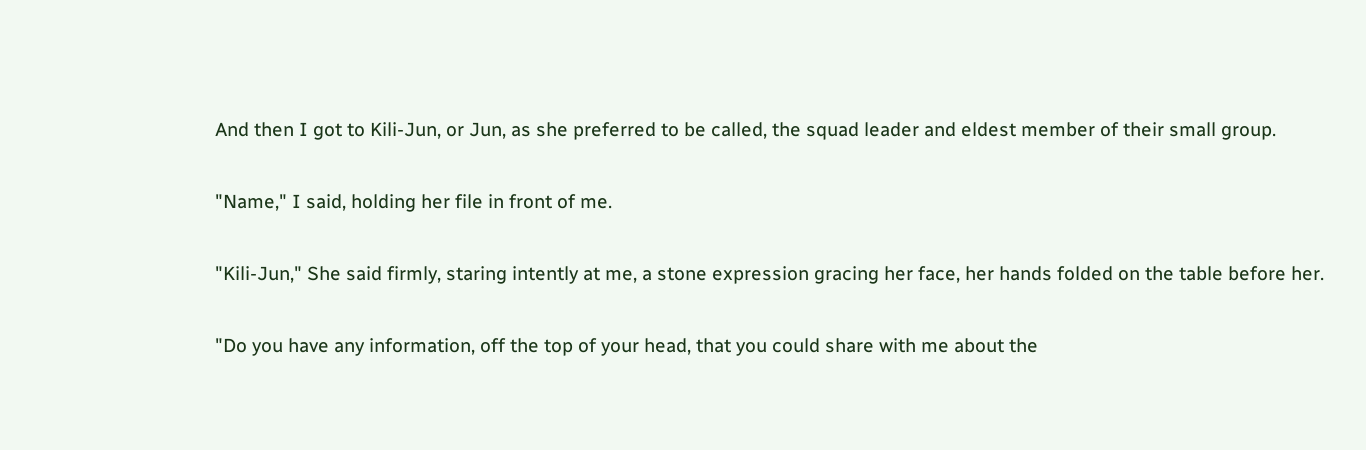And then I got to Kili-Jun, or Jun, as she preferred to be called, the squad leader and eldest member of their small group.

"Name," I said, holding her file in front of me.

"Kili-Jun," She said firmly, staring intently at me, a stone expression gracing her face, her hands folded on the table before her.

"Do you have any information, off the top of your head, that you could share with me about the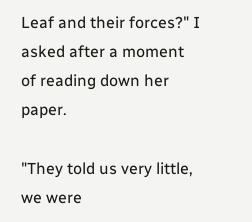Leaf and their forces?" I asked after a moment of reading down her paper.

"They told us very little, we were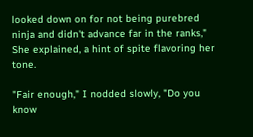looked down on for not being purebred ninja and didn't advance far in the ranks," She explained, a hint of spite flavoring her tone.

"Fair enough," I nodded slowly, "Do you know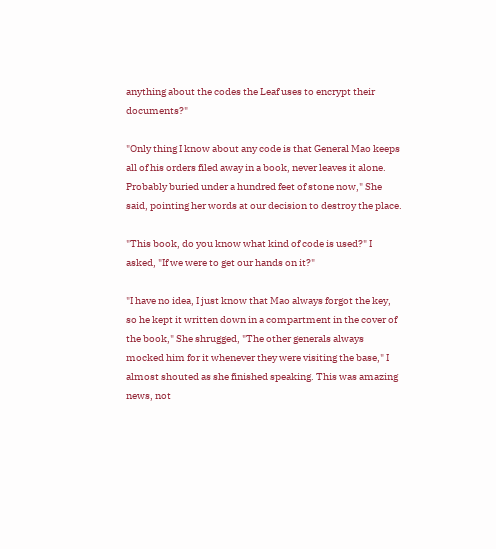anything about the codes the Leaf uses to encrypt their documents?"

"Only thing I know about any code is that General Mao keeps all of his orders filed away in a book, never leaves it alone. Probably buried under a hundred feet of stone now," She said, pointing her words at our decision to destroy the place.

"This book, do you know what kind of code is used?" I asked, "If we were to get our hands on it?"

"I have no idea, I just know that Mao always forgot the key, so he kept it written down in a compartment in the cover of the book," She shrugged, "The other generals always mocked him for it whenever they were visiting the base," I almost shouted as she finished speaking. This was amazing news, not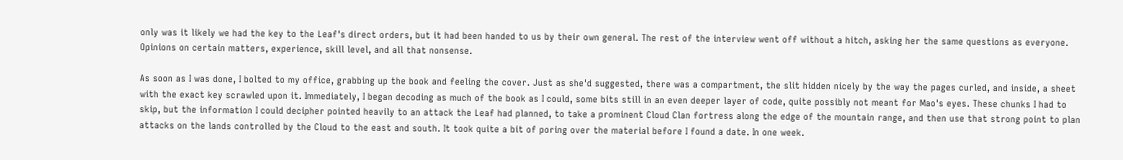only was it likely we had the key to the Leaf's direct orders, but it had been handed to us by their own general. The rest of the interview went off without a hitch, asking her the same questions as everyone. Opinions on certain matters, experience, skill level, and all that nonsense.

As soon as I was done, I bolted to my office, grabbing up the book and feeling the cover. Just as she'd suggested, there was a compartment, the slit hidden nicely by the way the pages curled, and inside, a sheet with the exact key scrawled upon it. Immediately, I began decoding as much of the book as I could, some bits still in an even deeper layer of code, quite possibly not meant for Mao's eyes. These chunks I had to skip, but the information I could decipher pointed heavily to an attack the Leaf had planned, to take a prominent Cloud Clan fortress along the edge of the mountain range, and then use that strong point to plan attacks on the lands controlled by the Cloud to the east and south. It took quite a bit of poring over the material before I found a date. In one week.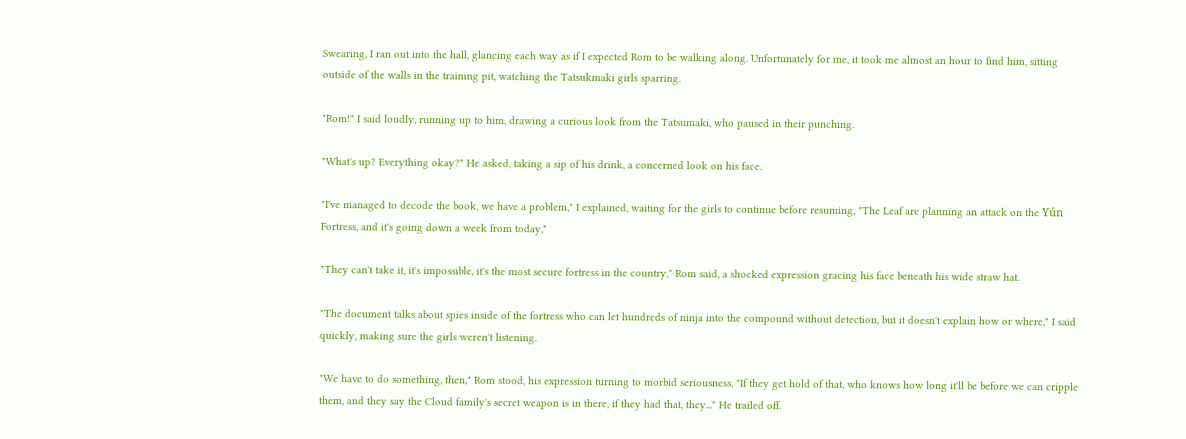Swearing, I ran out into the hall, glancing each way as if I expected Rom to be walking along. Unfortunately for me, it took me almost an hour to find him, sitting outside of the walls in the training pit, watching the Tatsukmaki girls sparring.

"Rom!" I said loudly, running up to him, drawing a curious look from the Tatsumaki, who paused in their punching.

"What's up? Everything okay?" He asked, taking a sip of his drink, a concerned look on his face.

"I've managed to decode the book, we have a problem," I explained, waiting for the girls to continue before resuming, "The Leaf are planning an attack on the Yún Fortress, and it's going down a week from today,"

"They can't take it, it's impossible, it's the most secure fortress in the country," Rom said, a shocked expression gracing his face beneath his wide straw hat.

"The document talks about spies inside of the fortress who can let hundreds of ninja into the compound without detection, but it doesn't explain how or where," I said quickly, making sure the girls weren't listening.

"We have to do something, then," Rom stood, his expression turning to morbid seriousness, "If they get hold of that, who knows how long it'll be before we can cripple them, and they say the Cloud family's secret weapon is in there, if they had that, they..." He trailed off.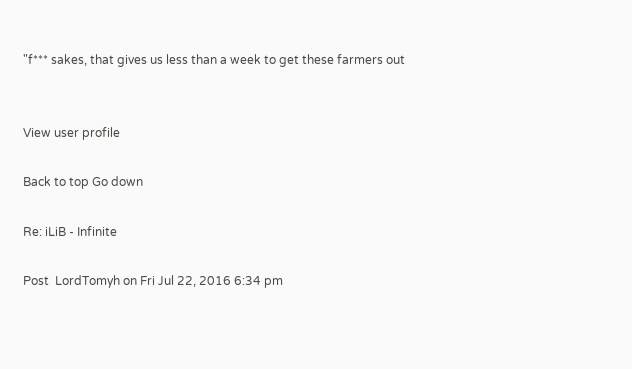"f*** sakes, that gives us less than a week to get these farmers out


View user profile

Back to top Go down

Re: iLiB - Infinite

Post  LordTomyh on Fri Jul 22, 2016 6:34 pm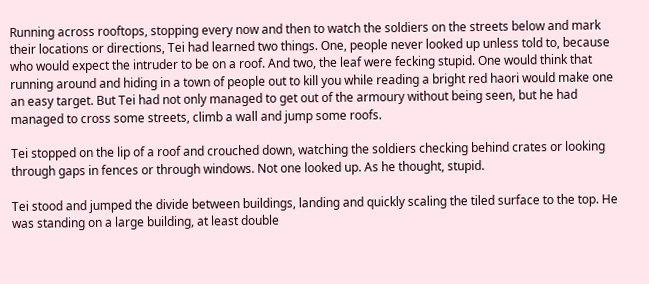Running across rooftops, stopping every now and then to watch the soldiers on the streets below and mark their locations or directions, Tei had learned two things. One, people never looked up unless told to, because who would expect the intruder to be on a roof. And two, the leaf were fecking stupid. One would think that running around and hiding in a town of people out to kill you while reading a bright red haori would make one an easy target. But Tei had not only managed to get out of the armoury without being seen, but he had managed to cross some streets, climb a wall and jump some roofs.

Tei stopped on the lip of a roof and crouched down, watching the soldiers checking behind crates or looking through gaps in fences or through windows. Not one looked up. As he thought, stupid.

Tei stood and jumped the divide between buildings, landing and quickly scaling the tiled surface to the top. He was standing on a large building, at least double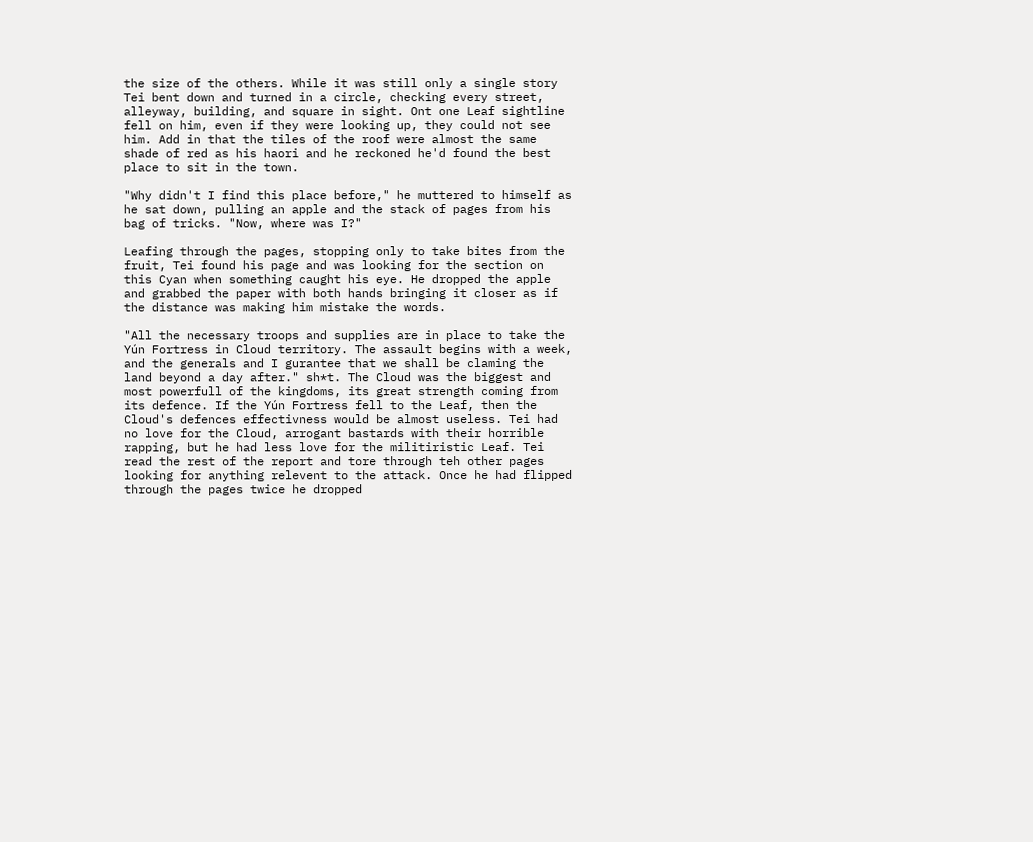the size of the others. While it was still only a single story Tei bent down and turned in a circle, checking every street, alleyway, building, and square in sight. Ont one Leaf sightline fell on him, even if they were looking up, they could not see him. Add in that the tiles of the roof were almost the same shade of red as his haori and he reckoned he'd found the best place to sit in the town.

"Why didn't I find this place before," he muttered to himself as he sat down, pulling an apple and the stack of pages from his bag of tricks. "Now, where was I?"

Leafing through the pages, stopping only to take bites from the fruit, Tei found his page and was looking for the section on this Cyan when something caught his eye. He dropped the apple and grabbed the paper with both hands bringing it closer as if the distance was making him mistake the words.

"All the necessary troops and supplies are in place to take the Yún Fortress in Cloud territory. The assault begins with a week, and the generals and I gurantee that we shall be claming the land beyond a day after." sh*t. The Cloud was the biggest and most powerfull of the kingdoms, its great strength coming from its defence. If the Yún Fortress fell to the Leaf, then the Cloud's defences effectivness would be almost useless. Tei had no love for the Cloud, arrogant bastards with their horrible rapping, but he had less love for the militiristic Leaf. Tei read the rest of the report and tore through teh other pages looking for anything relevent to the attack. Once he had flipped through the pages twice he dropped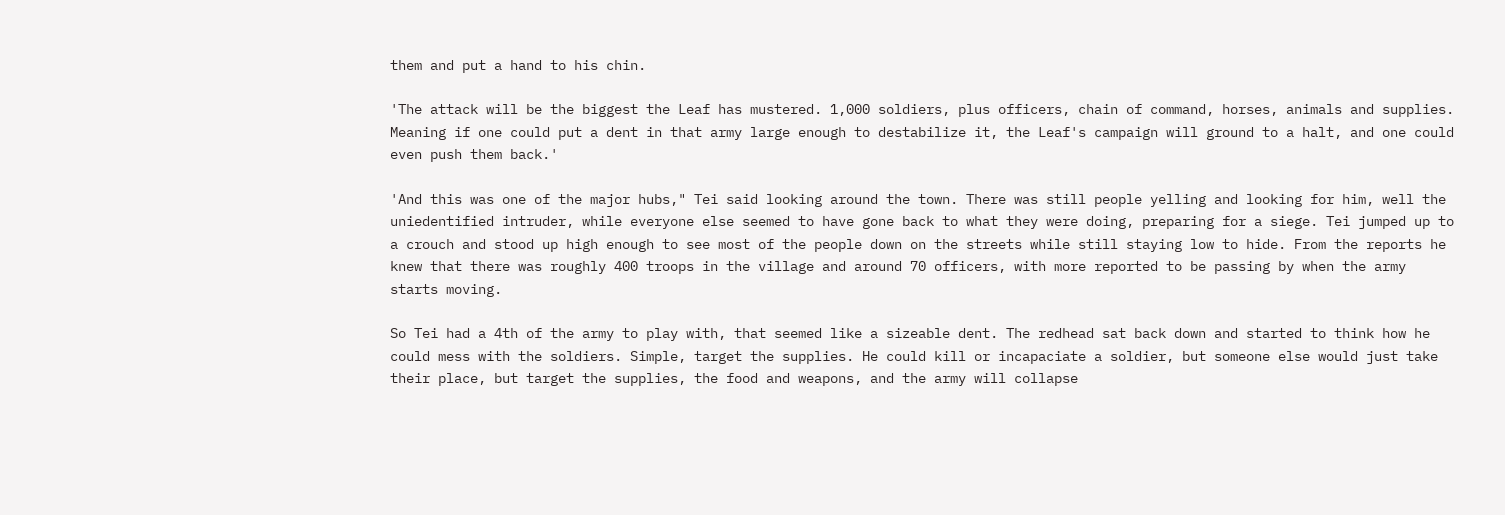them and put a hand to his chin.

'The attack will be the biggest the Leaf has mustered. 1,000 soldiers, plus officers, chain of command, horses, animals and supplies. Meaning if one could put a dent in that army large enough to destabilize it, the Leaf's campaign will ground to a halt, and one could even push them back.'

'And this was one of the major hubs," Tei said looking around the town. There was still people yelling and looking for him, well the uniedentified intruder, while everyone else seemed to have gone back to what they were doing, preparing for a siege. Tei jumped up to a crouch and stood up high enough to see most of the people down on the streets while still staying low to hide. From the reports he knew that there was roughly 400 troops in the village and around 70 officers, with more reported to be passing by when the army starts moving.

So Tei had a 4th of the army to play with, that seemed like a sizeable dent. The redhead sat back down and started to think how he could mess with the soldiers. Simple, target the supplies. He could kill or incapaciate a soldier, but someone else would just take their place, but target the supplies, the food and weapons, and the army will collapse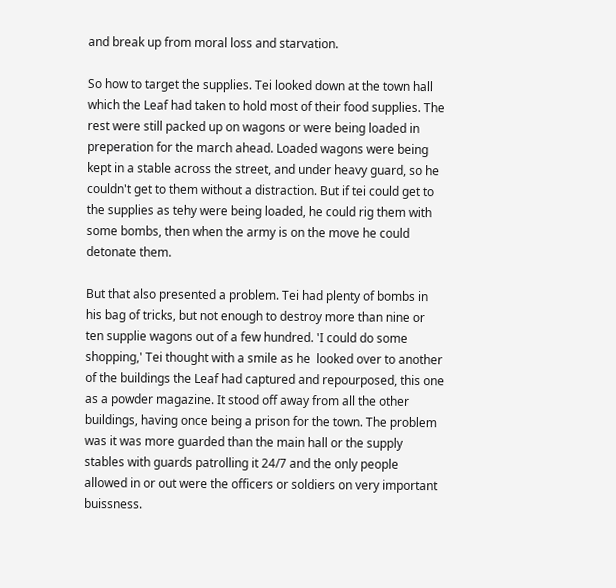and break up from moral loss and starvation.

So how to target the supplies. Tei looked down at the town hall which the Leaf had taken to hold most of their food supplies. The rest were still packed up on wagons or were being loaded in preperation for the march ahead. Loaded wagons were being kept in a stable across the street, and under heavy guard, so he couldn't get to them without a distraction. But if tei could get to the supplies as tehy were being loaded, he could rig them with some bombs, then when the army is on the move he could detonate them.

But that also presented a problem. Tei had plenty of bombs in his bag of tricks, but not enough to destroy more than nine or ten supplie wagons out of a few hundred. 'I could do some shopping,' Tei thought with a smile as he  looked over to another of the buildings the Leaf had captured and repourposed, this one as a powder magazine. It stood off away from all the other buildings, having once being a prison for the town. The problem was it was more guarded than the main hall or the supply stables with guards patrolling it 24/7 and the only people allowed in or out were the officers or soldiers on very important buissness.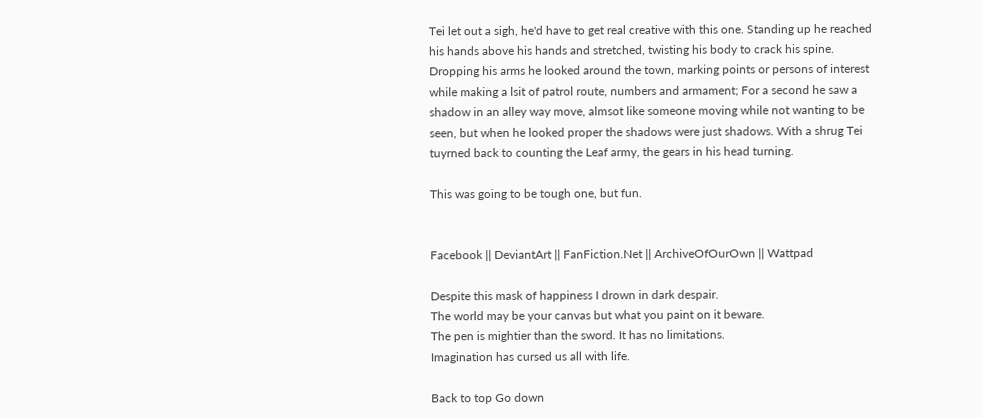Tei let out a sigh, he'd have to get real creative with this one. Standing up he reached his hands above his hands and stretched, twisting his body to crack his spine. Dropping his arms he looked around the town, marking points or persons of interest while making a lsit of patrol route, numbers and armament; For a second he saw a shadow in an alley way move, almsot like someone moving while not wanting to be seen, but when he looked proper the shadows were just shadows. With a shrug Tei tuyrned back to counting the Leaf army, the gears in his head turning.

This was going to be tough one, but fun.


Facebook || DeviantArt || FanFiction.Net || ArchiveOfOurOwn || Wattpad

Despite this mask of happiness I drown in dark despair.
The world may be your canvas but what you paint on it beware.
The pen is mightier than the sword. It has no limitations.
Imagination has cursed us all with life.

Back to top Go down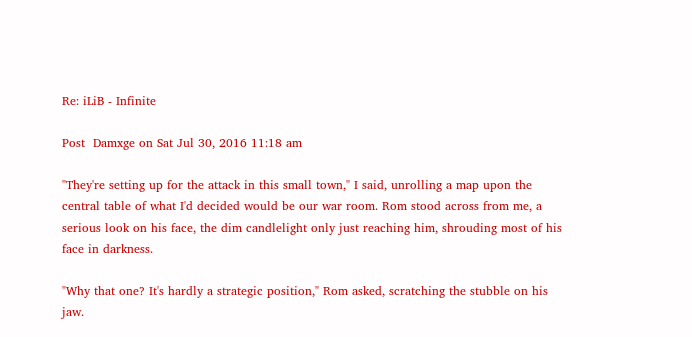Re: iLiB - Infinite

Post  Damxge on Sat Jul 30, 2016 11:18 am

"They're setting up for the attack in this small town," I said, unrolling a map upon the central table of what I'd decided would be our war room. Rom stood across from me, a serious look on his face, the dim candlelight only just reaching him, shrouding most of his face in darkness.

"Why that one? It's hardly a strategic position," Rom asked, scratching the stubble on his jaw.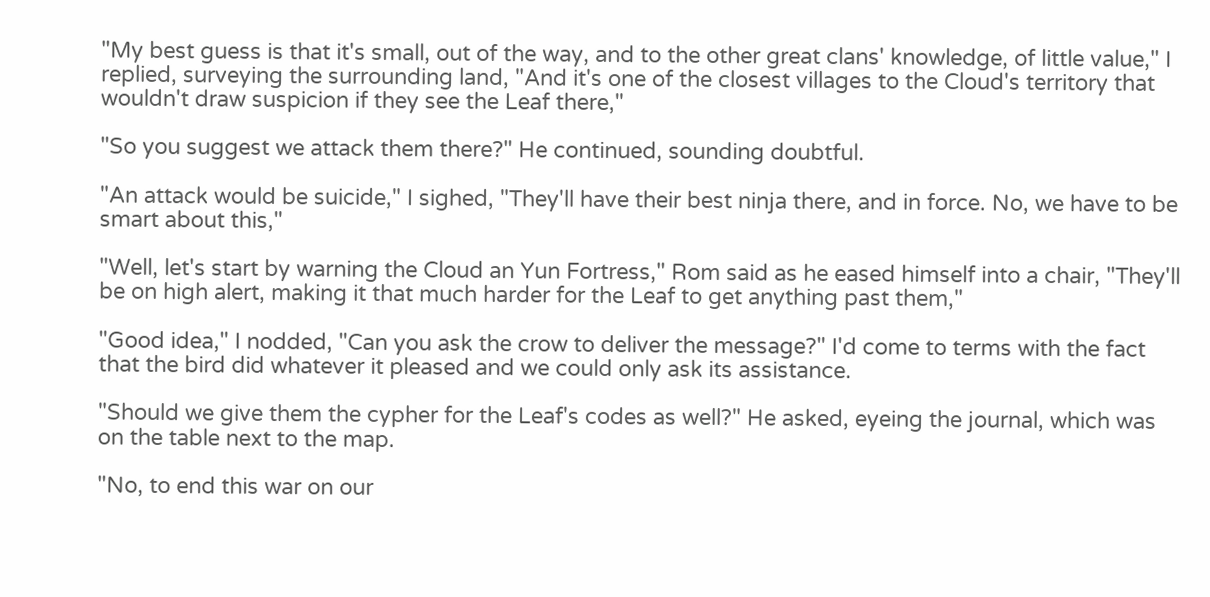"My best guess is that it's small, out of the way, and to the other great clans' knowledge, of little value," I replied, surveying the surrounding land, "And it's one of the closest villages to the Cloud's territory that wouldn't draw suspicion if they see the Leaf there,"

"So you suggest we attack them there?" He continued, sounding doubtful.

"An attack would be suicide," I sighed, "They'll have their best ninja there, and in force. No, we have to be smart about this,"

"Well, let's start by warning the Cloud an Yun Fortress," Rom said as he eased himself into a chair, "They'll be on high alert, making it that much harder for the Leaf to get anything past them,"

"Good idea," I nodded, "Can you ask the crow to deliver the message?" I'd come to terms with the fact that the bird did whatever it pleased and we could only ask its assistance.

"Should we give them the cypher for the Leaf's codes as well?" He asked, eyeing the journal, which was on the table next to the map.

"No, to end this war on our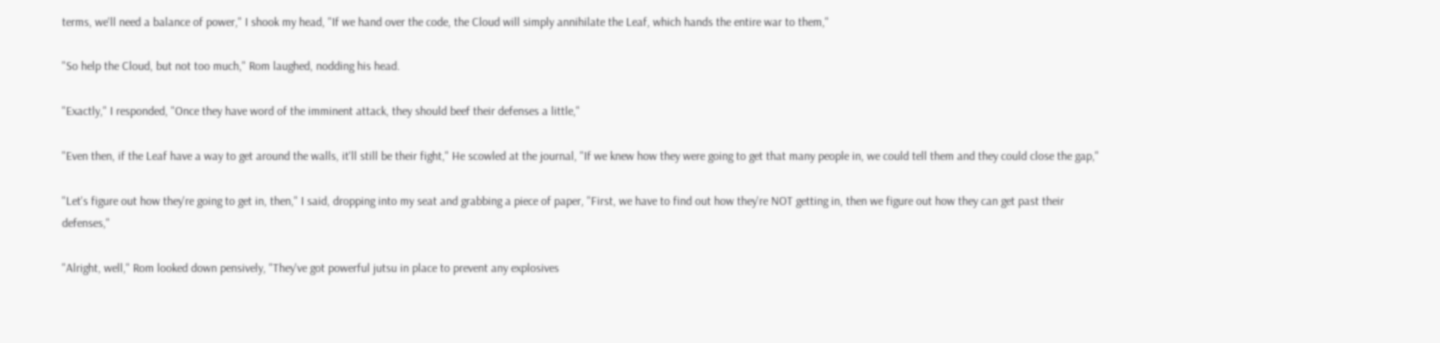terms, we'll need a balance of power," I shook my head, "If we hand over the code, the Cloud will simply annihilate the Leaf, which hands the entire war to them,"

"So help the Cloud, but not too much," Rom laughed, nodding his head.

"Exactly," I responded, "Once they have word of the imminent attack, they should beef their defenses a little,"

"Even then, if the Leaf have a way to get around the walls, it'll still be their fight," He scowled at the journal, "If we knew how they were going to get that many people in, we could tell them and they could close the gap,"

"Let's figure out how they're going to get in, then," I said, dropping into my seat and grabbing a piece of paper, "First, we have to find out how they're NOT getting in, then we figure out how they can get past their defenses,"

"Alright, well," Rom looked down pensively, "They've got powerful jutsu in place to prevent any explosives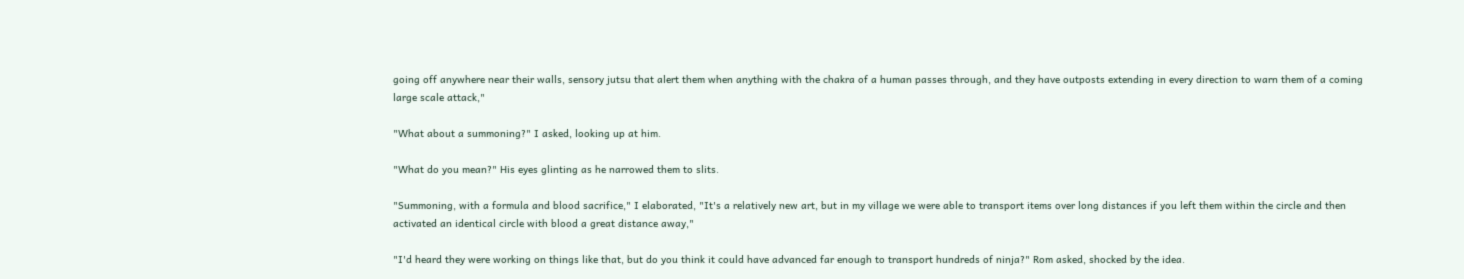going off anywhere near their walls, sensory jutsu that alert them when anything with the chakra of a human passes through, and they have outposts extending in every direction to warn them of a coming large scale attack,"

"What about a summoning?" I asked, looking up at him.

"What do you mean?" His eyes glinting as he narrowed them to slits.

"Summoning, with a formula and blood sacrifice," I elaborated, "It's a relatively new art, but in my village we were able to transport items over long distances if you left them within the circle and then activated an identical circle with blood a great distance away,"

"I'd heard they were working on things like that, but do you think it could have advanced far enough to transport hundreds of ninja?" Rom asked, shocked by the idea.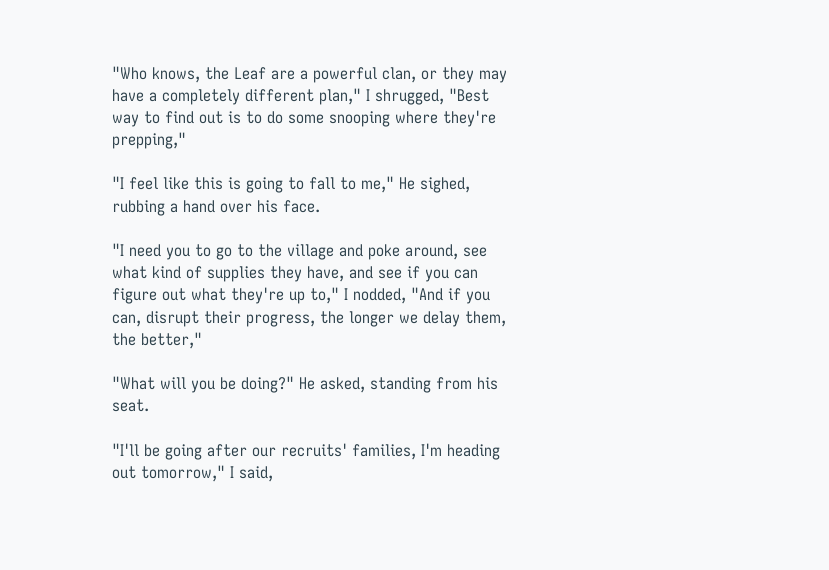"Who knows, the Leaf are a powerful clan, or they may have a completely different plan," I shrugged, "Best way to find out is to do some snooping where they're prepping,"

"I feel like this is going to fall to me," He sighed, rubbing a hand over his face.

"I need you to go to the village and poke around, see what kind of supplies they have, and see if you can figure out what they're up to," I nodded, "And if you can, disrupt their progress, the longer we delay them, the better,"

"What will you be doing?" He asked, standing from his seat.

"I'll be going after our recruits' families, I'm heading out tomorrow," I said,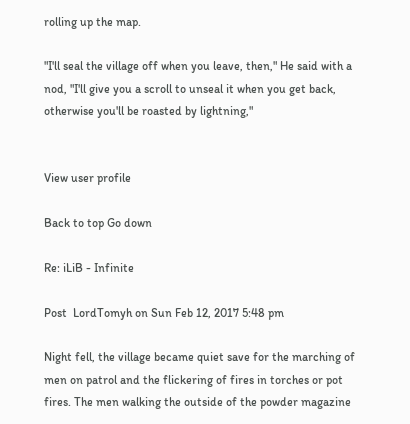rolling up the map.

"I'll seal the village off when you leave, then," He said with a nod, "I'll give you a scroll to unseal it when you get back, otherwise you'll be roasted by lightning,"


View user profile

Back to top Go down

Re: iLiB - Infinite

Post  LordTomyh on Sun Feb 12, 2017 5:48 pm

Night fell, the village became quiet save for the marching of men on patrol and the flickering of fires in torches or pot fires. The men walking the outside of the powder magazine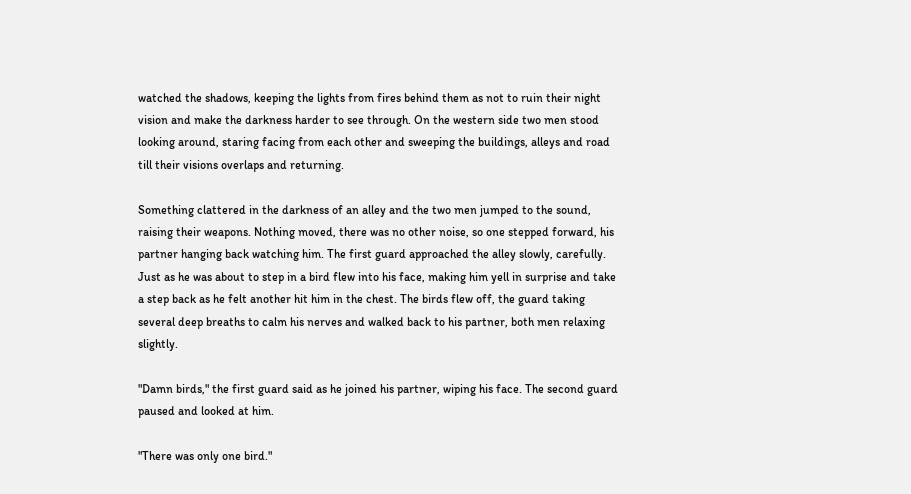watched the shadows, keeping the lights from fires behind them as not to ruin their night vision and make the darkness harder to see through. On the western side two men stood looking around, staring facing from each other and sweeping the buildings, alleys and road till their visions overlaps and returning.

Something clattered in the darkness of an alley and the two men jumped to the sound, raising their weapons. Nothing moved, there was no other noise, so one stepped forward, his partner hanging back watching him. The first guard approached the alley slowly, carefully. Just as he was about to step in a bird flew into his face, making him yell in surprise and take a step back as he felt another hit him in the chest. The birds flew off, the guard taking several deep breaths to calm his nerves and walked back to his partner, both men relaxing slightly.

"Damn birds," the first guard said as he joined his partner, wiping his face. The second guard paused and looked at him.

"There was only one bird."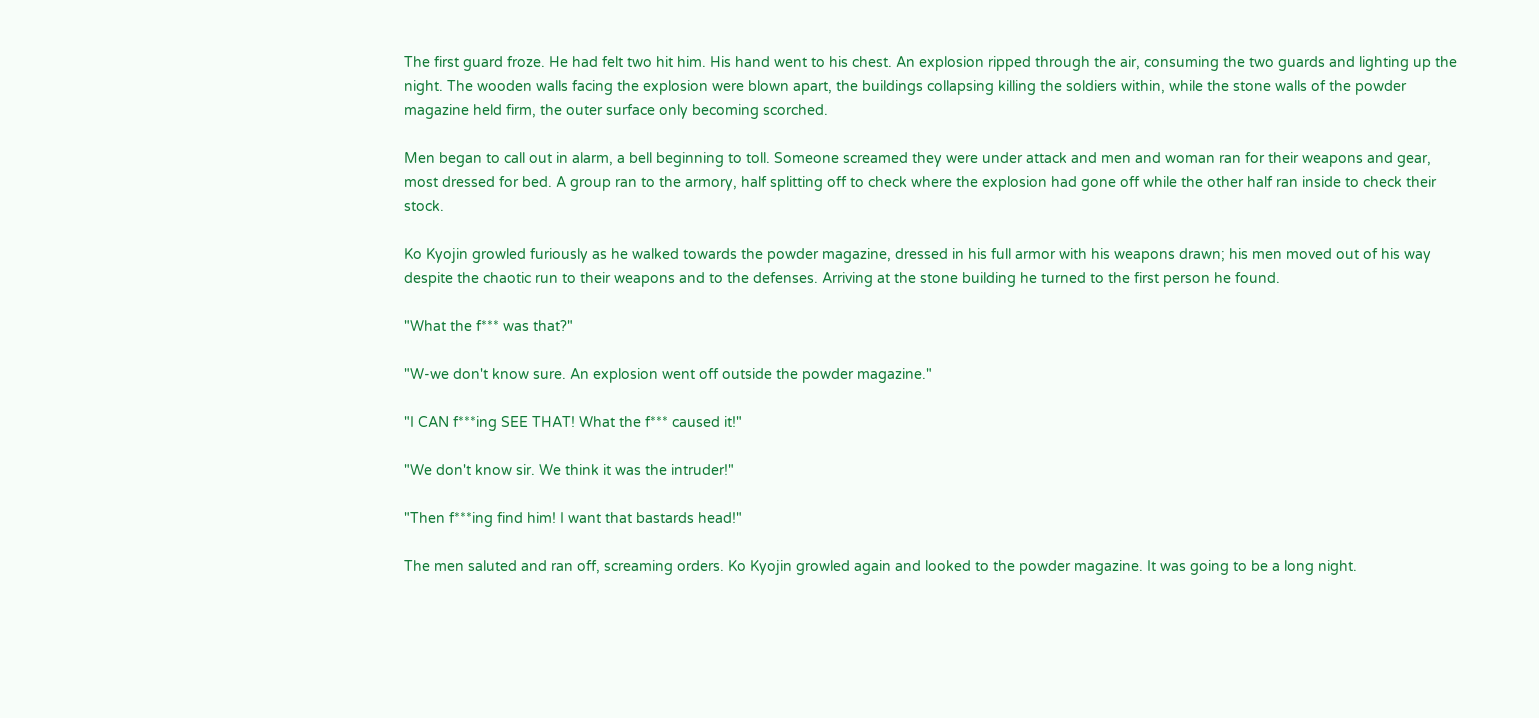The first guard froze. He had felt two hit him. His hand went to his chest. An explosion ripped through the air, consuming the two guards and lighting up the night. The wooden walls facing the explosion were blown apart, the buildings collapsing killing the soldiers within, while the stone walls of the powder magazine held firm, the outer surface only becoming scorched.

Men began to call out in alarm, a bell beginning to toll. Someone screamed they were under attack and men and woman ran for their weapons and gear, most dressed for bed. A group ran to the armory, half splitting off to check where the explosion had gone off while the other half ran inside to check their stock.

Ko Kyojin growled furiously as he walked towards the powder magazine, dressed in his full armor with his weapons drawn; his men moved out of his way despite the chaotic run to their weapons and to the defenses. Arriving at the stone building he turned to the first person he found.

"What the f*** was that?"

"W-we don't know sure. An explosion went off outside the powder magazine."

"I CAN f***ing SEE THAT! What the f*** caused it!"

"We don't know sir. We think it was the intruder!"

"Then f***ing find him! I want that bastards head!"

The men saluted and ran off, screaming orders. Ko Kyojin growled again and looked to the powder magazine. It was going to be a long night.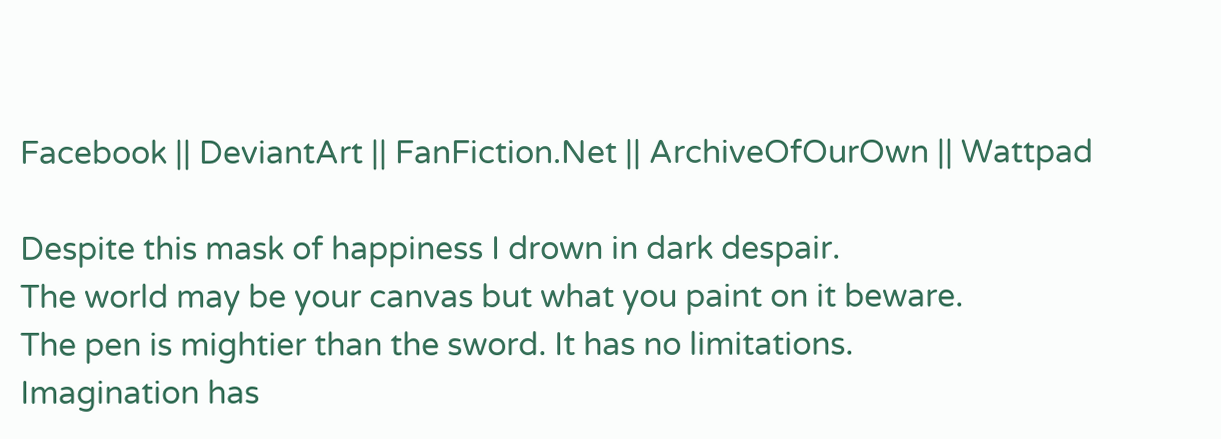Facebook || DeviantArt || FanFiction.Net || ArchiveOfOurOwn || Wattpad

Despite this mask of happiness I drown in dark despair.
The world may be your canvas but what you paint on it beware.
The pen is mightier than the sword. It has no limitations.
Imagination has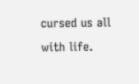cursed us all with life.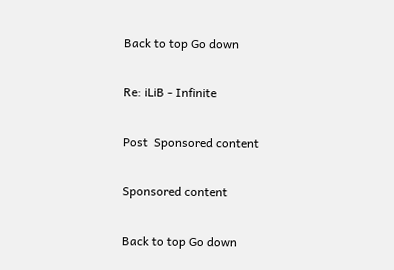Back to top Go down

Re: iLiB - Infinite

Post  Sponsored content

Sponsored content

Back to top Go down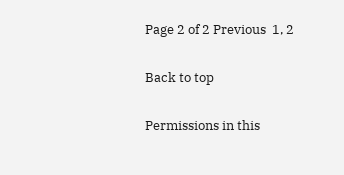Page 2 of 2 Previous  1, 2

Back to top

Permissions in this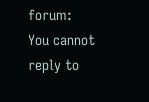forum:
You cannot reply to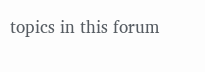topics in this forum